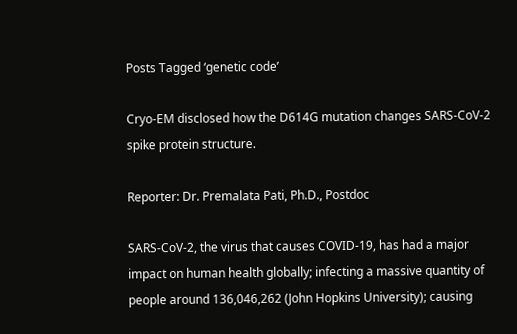Posts Tagged ‘genetic code’

Cryo-EM disclosed how the D614G mutation changes SARS-CoV-2 spike protein structure.

Reporter: Dr. Premalata Pati, Ph.D., Postdoc

SARS-CoV-2, the virus that causes COVID-19, has had a major impact on human health globally; infecting a massive quantity of people around 136,046,262 (John Hopkins University); causing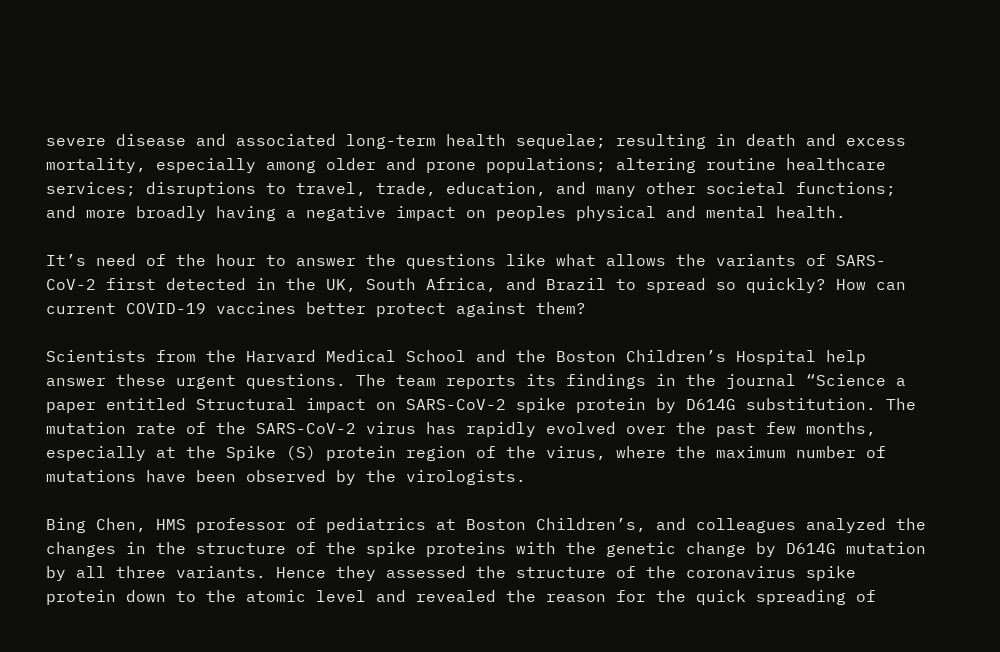severe disease and associated long-term health sequelae; resulting in death and excess mortality, especially among older and prone populations; altering routine healthcare services; disruptions to travel, trade, education, and many other societal functions; and more broadly having a negative impact on peoples physical and mental health.

It’s need of the hour to answer the questions like what allows the variants of SARS-CoV-2 first detected in the UK, South Africa, and Brazil to spread so quickly? How can current COVID-19 vaccines better protect against them?

Scientists from the Harvard Medical School and the Boston Children’s Hospital help answer these urgent questions. The team reports its findings in the journal “Science a paper entitled Structural impact on SARS-CoV-2 spike protein by D614G substitution. The mutation rate of the SARS-CoV-2 virus has rapidly evolved over the past few months, especially at the Spike (S) protein region of the virus, where the maximum number of mutations have been observed by the virologists.

Bing Chen, HMS professor of pediatrics at Boston Children’s, and colleagues analyzed the changes in the structure of the spike proteins with the genetic change by D614G mutation by all three variants. Hence they assessed the structure of the coronavirus spike protein down to the atomic level and revealed the reason for the quick spreading of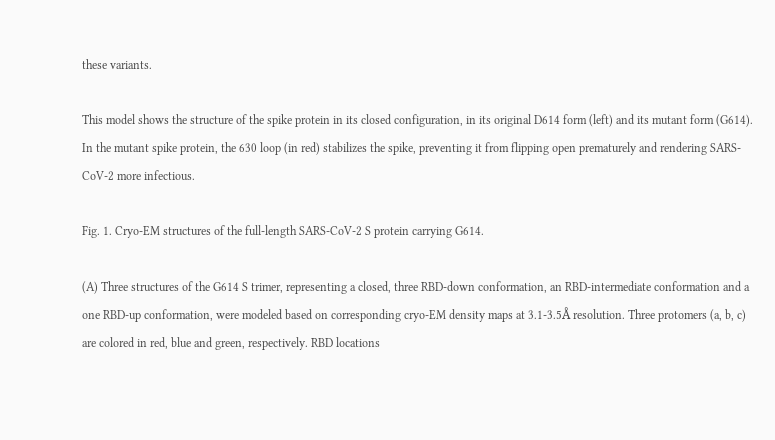these variants.

This model shows the structure of the spike protein in its closed configuration, in its original D614 form (left) and its mutant form (G614). In the mutant spike protein, the 630 loop (in red) stabilizes the spike, preventing it from flipping open prematurely and rendering SARS-CoV-2 more infectious.

Fig. 1. Cryo-EM structures of the full-length SARS-CoV-2 S protein carrying G614.

(A) Three structures of the G614 S trimer, representing a closed, three RBD-down conformation, an RBD-intermediate conformation and a one RBD-up conformation, were modeled based on corresponding cryo-EM density maps at 3.1-3.5Å resolution. Three protomers (a, b, c) are colored in red, blue and green, respectively. RBD locations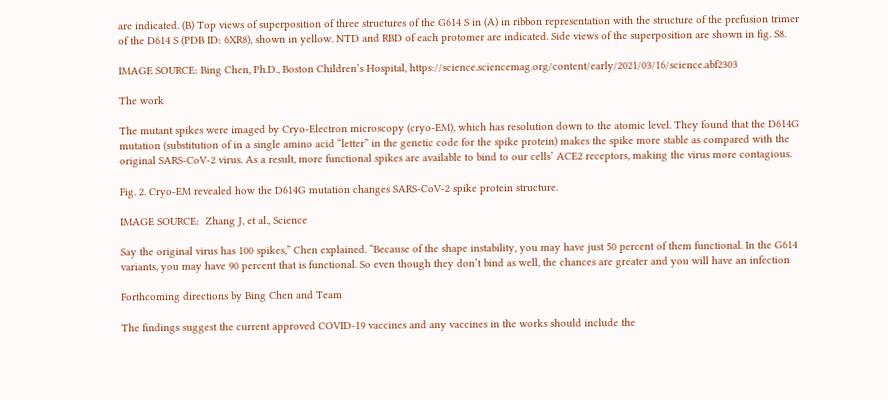are indicated. (B) Top views of superposition of three structures of the G614 S in (A) in ribbon representation with the structure of the prefusion trimer of the D614 S (PDB ID: 6XR8), shown in yellow. NTD and RBD of each protomer are indicated. Side views of the superposition are shown in fig. S8.

IMAGE SOURCE: Bing Chen, Ph.D., Boston Children’s Hospital, https://science.sciencemag.org/content/early/2021/03/16/science.abf2303

The work

The mutant spikes were imaged by Cryo-Electron microscopy (cryo-EM), which has resolution down to the atomic level. They found that the D614G mutation (substitution of in a single amino acid “letter” in the genetic code for the spike protein) makes the spike more stable as compared with the original SARS-CoV-2 virus. As a result, more functional spikes are available to bind to our cells’ ACE2 receptors, making the virus more contagious.

Fig. 2. Cryo-EM revealed how the D614G mutation changes SARS-CoV-2 spike protein structure.

IMAGE SOURCE:  Zhang J, et al., Science

Say the original virus has 100 spikes,” Chen explained. “Because of the shape instability, you may have just 50 percent of them functional. In the G614 variants, you may have 90 percent that is functional. So even though they don’t bind as well, the chances are greater and you will have an infection

Forthcoming directions by Bing Chen and Team

The findings suggest the current approved COVID-19 vaccines and any vaccines in the works should include the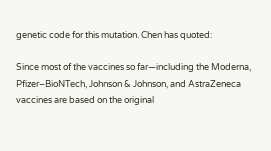genetic code for this mutation. Chen has quoted:

Since most of the vaccines so far—including the Moderna, Pfizer–BioNTech, Johnson & Johnson, and AstraZeneca vaccines are based on the original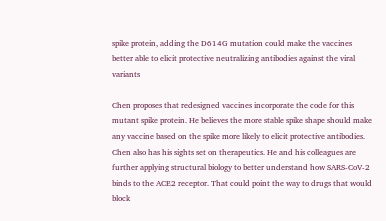spike protein, adding the D614G mutation could make the vaccines better able to elicit protective neutralizing antibodies against the viral variants

Chen proposes that redesigned vaccines incorporate the code for this mutant spike protein. He believes the more stable spike shape should make any vaccine based on the spike more likely to elicit protective antibodies. Chen also has his sights set on therapeutics. He and his colleagues are further applying structural biology to better understand how SARS-CoV-2 binds to the ACE2 receptor. That could point the way to drugs that would block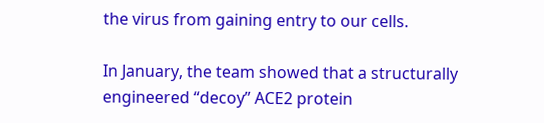the virus from gaining entry to our cells.

In January, the team showed that a structurally engineered “decoy” ACE2 protein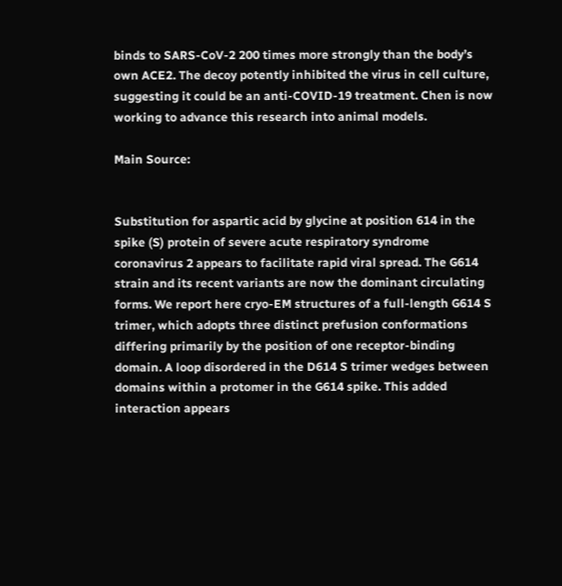binds to SARS-CoV-2 200 times more strongly than the body’s own ACE2. The decoy potently inhibited the virus in cell culture, suggesting it could be an anti-COVID-19 treatment. Chen is now working to advance this research into animal models.

Main Source:


Substitution for aspartic acid by glycine at position 614 in the spike (S) protein of severe acute respiratory syndrome coronavirus 2 appears to facilitate rapid viral spread. The G614 strain and its recent variants are now the dominant circulating forms. We report here cryo-EM structures of a full-length G614 S trimer, which adopts three distinct prefusion conformations differing primarily by the position of one receptor-binding domain. A loop disordered in the D614 S trimer wedges between domains within a protomer in the G614 spike. This added interaction appears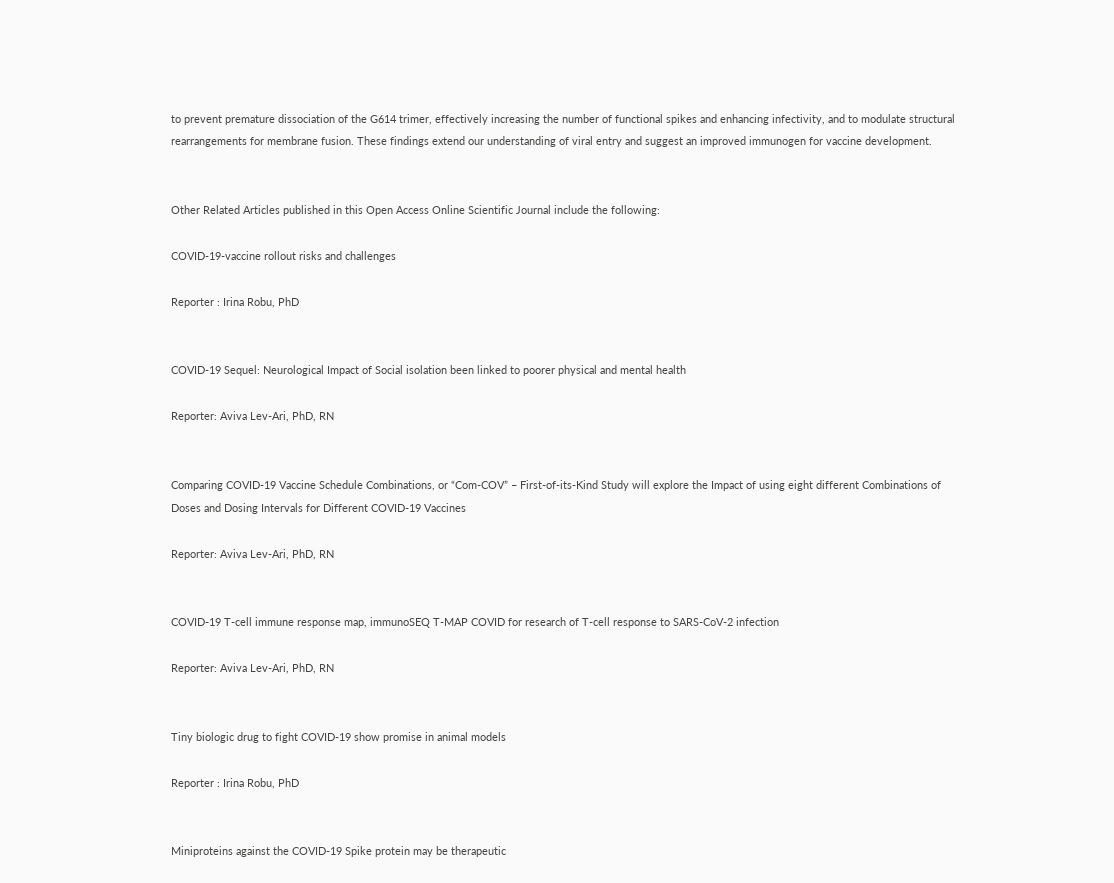to prevent premature dissociation of the G614 trimer, effectively increasing the number of functional spikes and enhancing infectivity, and to modulate structural rearrangements for membrane fusion. These findings extend our understanding of viral entry and suggest an improved immunogen for vaccine development.


Other Related Articles published in this Open Access Online Scientific Journal include the following:

COVID-19-vaccine rollout risks and challenges

Reporter : Irina Robu, PhD


COVID-19 Sequel: Neurological Impact of Social isolation been linked to poorer physical and mental health

Reporter: Aviva Lev-Ari, PhD, RN


Comparing COVID-19 Vaccine Schedule Combinations, or “Com-COV” – First-of-its-Kind Study will explore the Impact of using eight different Combinations of Doses and Dosing Intervals for Different COVID-19 Vaccines

Reporter: Aviva Lev-Ari, PhD, RN


COVID-19 T-cell immune response map, immunoSEQ T-MAP COVID for research of T-cell response to SARS-CoV-2 infection

Reporter: Aviva Lev-Ari, PhD, RN


Tiny biologic drug to fight COVID-19 show promise in animal models

Reporter : Irina Robu, PhD


Miniproteins against the COVID-19 Spike protein may be therapeutic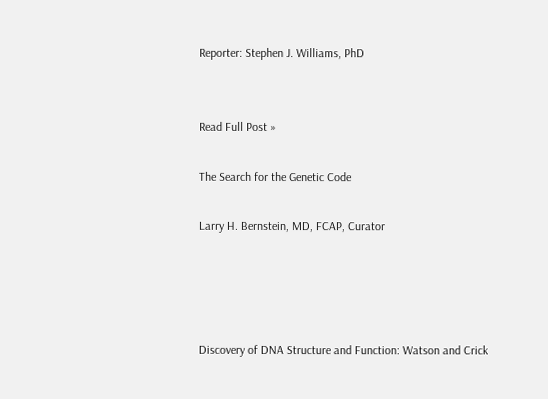Reporter: Stephen J. Williams, PhD


Read Full Post »

The Search for the Genetic Code

Larry H. Bernstein, MD, FCAP, Curator




Discovery of DNA Structure and Function: Watson and Crick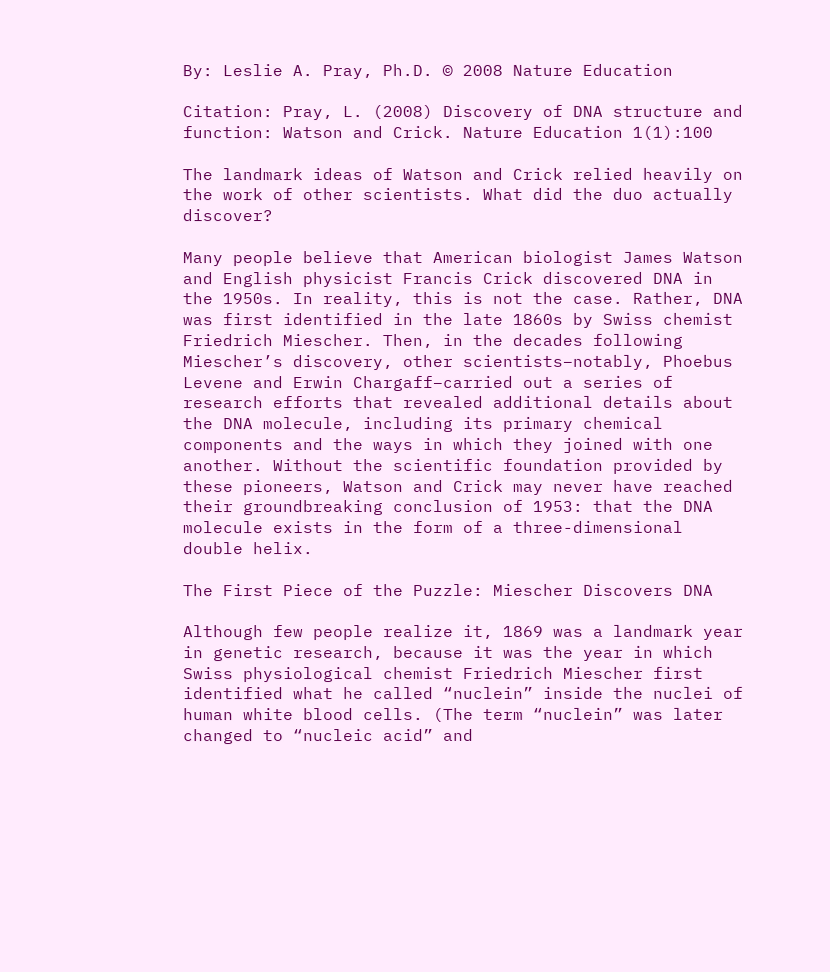By: Leslie A. Pray, Ph.D. © 2008 Nature Education

Citation: Pray, L. (2008) Discovery of DNA structure and function: Watson and Crick. Nature Education 1(1):100

The landmark ideas of Watson and Crick relied heavily on the work of other scientists. What did the duo actually discover?

Many people believe that American biologist James Watson and English physicist Francis Crick discovered DNA in the 1950s. In reality, this is not the case. Rather, DNA was first identified in the late 1860s by Swiss chemist Friedrich Miescher. Then, in the decades following Miescher’s discovery, other scientists–notably, Phoebus Levene and Erwin Chargaff–carried out a series of research efforts that revealed additional details about the DNA molecule, including its primary chemical components and the ways in which they joined with one another. Without the scientific foundation provided by these pioneers, Watson and Crick may never have reached their groundbreaking conclusion of 1953: that the DNA molecule exists in the form of a three-dimensional double helix.

The First Piece of the Puzzle: Miescher Discovers DNA

Although few people realize it, 1869 was a landmark year in genetic research, because it was the year in which Swiss physiological chemist Friedrich Miescher first identified what he called “nuclein” inside the nuclei of human white blood cells. (The term “nuclein” was later changed to “nucleic acid” and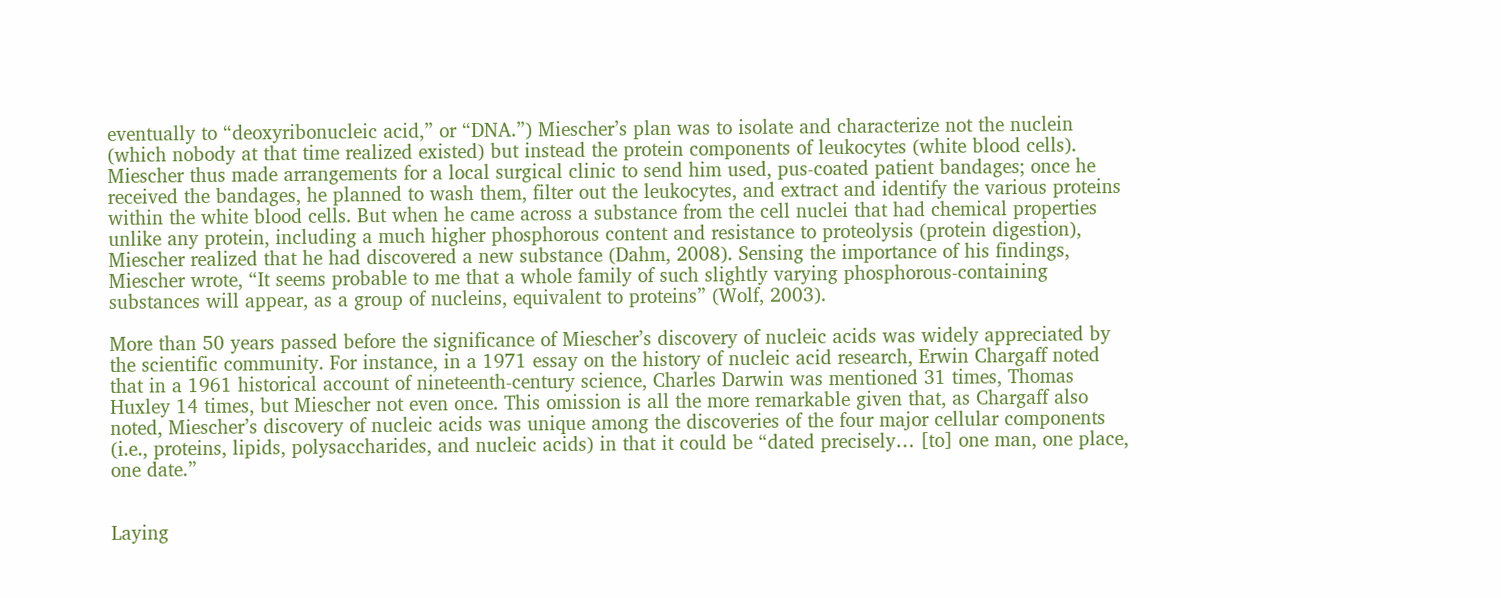eventually to “deoxyribonucleic acid,” or “DNA.”) Miescher’s plan was to isolate and characterize not the nuclein (which nobody at that time realized existed) but instead the protein components of leukocytes (white blood cells). Miescher thus made arrangements for a local surgical clinic to send him used, pus-coated patient bandages; once he received the bandages, he planned to wash them, filter out the leukocytes, and extract and identify the various proteins within the white blood cells. But when he came across a substance from the cell nuclei that had chemical properties unlike any protein, including a much higher phosphorous content and resistance to proteolysis (protein digestion), Miescher realized that he had discovered a new substance (Dahm, 2008). Sensing the importance of his findings, Miescher wrote, “It seems probable to me that a whole family of such slightly varying phosphorous-containing substances will appear, as a group of nucleins, equivalent to proteins” (Wolf, 2003).

More than 50 years passed before the significance of Miescher’s discovery of nucleic acids was widely appreciated by the scientific community. For instance, in a 1971 essay on the history of nucleic acid research, Erwin Chargaff noted that in a 1961 historical account of nineteenth-century science, Charles Darwin was mentioned 31 times, Thomas Huxley 14 times, but Miescher not even once. This omission is all the more remarkable given that, as Chargaff also noted, Miescher’s discovery of nucleic acids was unique among the discoveries of the four major cellular components (i.e., proteins, lipids, polysaccharides, and nucleic acids) in that it could be “dated precisely… [to] one man, one place, one date.”


Laying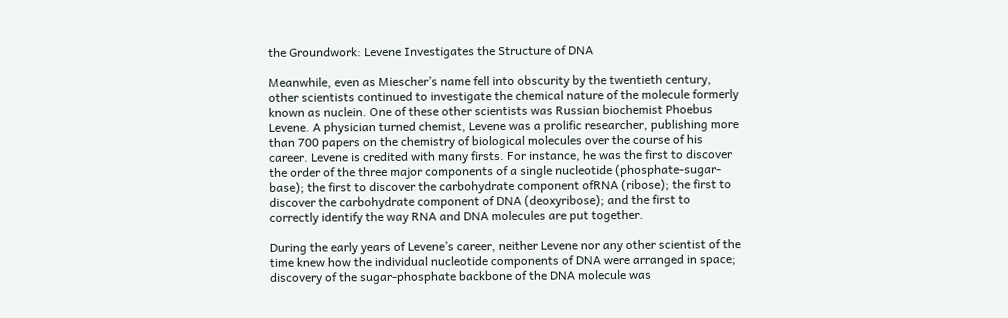the Groundwork: Levene Investigates the Structure of DNA

Meanwhile, even as Miescher’s name fell into obscurity by the twentieth century, other scientists continued to investigate the chemical nature of the molecule formerly known as nuclein. One of these other scientists was Russian biochemist Phoebus Levene. A physician turned chemist, Levene was a prolific researcher, publishing more than 700 papers on the chemistry of biological molecules over the course of his career. Levene is credited with many firsts. For instance, he was the first to discover the order of the three major components of a single nucleotide (phosphate-sugar-base); the first to discover the carbohydrate component ofRNA (ribose); the first to discover the carbohydrate component of DNA (deoxyribose); and the first to correctly identify the way RNA and DNA molecules are put together.

During the early years of Levene’s career, neither Levene nor any other scientist of the time knew how the individual nucleotide components of DNA were arranged in space; discovery of the sugar-phosphate backbone of the DNA molecule was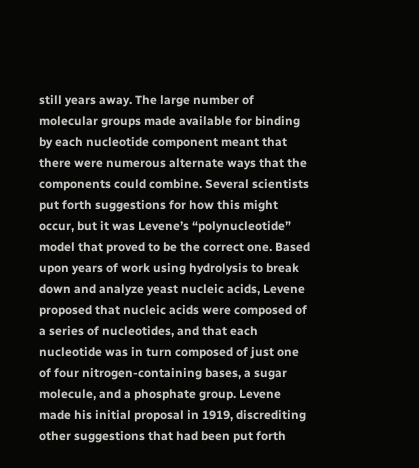still years away. The large number of molecular groups made available for binding by each nucleotide component meant that there were numerous alternate ways that the components could combine. Several scientists put forth suggestions for how this might occur, but it was Levene’s “polynucleotide” model that proved to be the correct one. Based upon years of work using hydrolysis to break down and analyze yeast nucleic acids, Levene proposed that nucleic acids were composed of a series of nucleotides, and that each nucleotide was in turn composed of just one of four nitrogen-containing bases, a sugar molecule, and a phosphate group. Levene made his initial proposal in 1919, discrediting other suggestions that had been put forth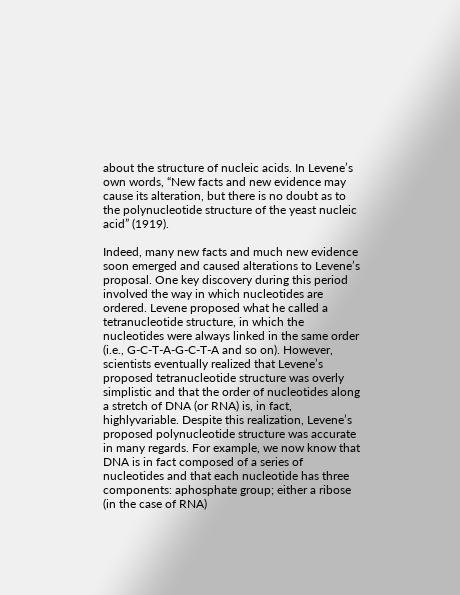about the structure of nucleic acids. In Levene’s own words, “New facts and new evidence may cause its alteration, but there is no doubt as to the polynucleotide structure of the yeast nucleic acid” (1919).

Indeed, many new facts and much new evidence soon emerged and caused alterations to Levene’s proposal. One key discovery during this period involved the way in which nucleotides are ordered. Levene proposed what he called a tetranucleotide structure, in which the nucleotides were always linked in the same order (i.e., G-C-T-A-G-C-T-A and so on). However, scientists eventually realized that Levene’s proposed tetranucleotide structure was overly simplistic and that the order of nucleotides along a stretch of DNA (or RNA) is, in fact, highlyvariable. Despite this realization, Levene’s proposed polynucleotide structure was accurate in many regards. For example, we now know that DNA is in fact composed of a series of nucleotides and that each nucleotide has three components: aphosphate group; either a ribose (in the case of RNA)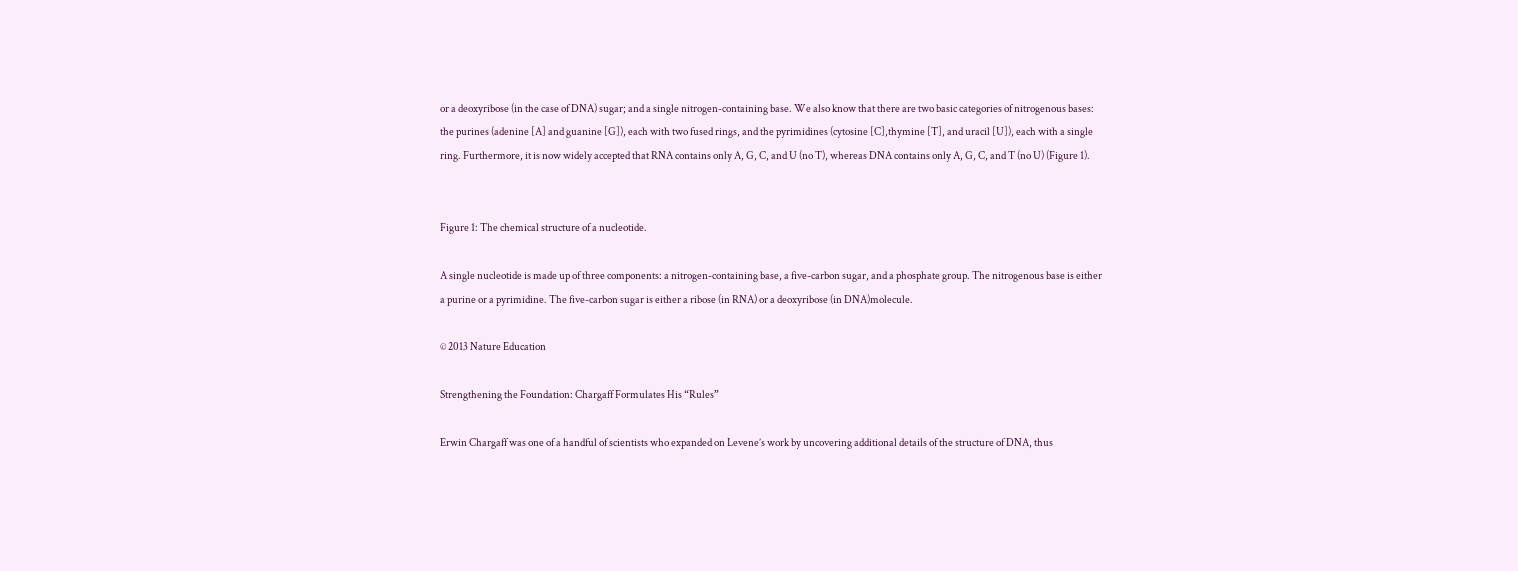or a deoxyribose (in the case of DNA) sugar; and a single nitrogen-containing base. We also know that there are two basic categories of nitrogenous bases: the purines (adenine [A] and guanine [G]), each with two fused rings, and the pyrimidines (cytosine [C],thymine [T], and uracil [U]), each with a single ring. Furthermore, it is now widely accepted that RNA contains only A, G, C, and U (no T), whereas DNA contains only A, G, C, and T (no U) (Figure 1).


Figure 1: The chemical structure of a nucleotide.

A single nucleotide is made up of three components: a nitrogen-containing base, a five-carbon sugar, and a phosphate group. The nitrogenous base is either a purine or a pyrimidine. The five-carbon sugar is either a ribose (in RNA) or a deoxyribose (in DNA)molecule.

© 2013 Nature Education

Strengthening the Foundation: Chargaff Formulates His “Rules”

Erwin Chargaff was one of a handful of scientists who expanded on Levene’s work by uncovering additional details of the structure of DNA, thus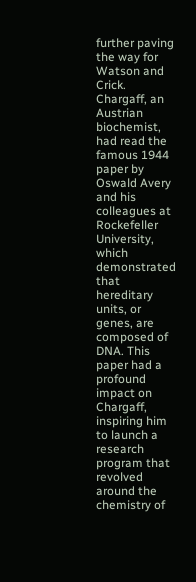further paving the way for Watson and Crick. Chargaff, an Austrian biochemist, had read the famous 1944 paper by Oswald Avery and his colleagues at Rockefeller University, which demonstrated that hereditary units, or genes, are composed of DNA. This paper had a profound impact on Chargaff, inspiring him to launch a research program that revolved around the chemistry of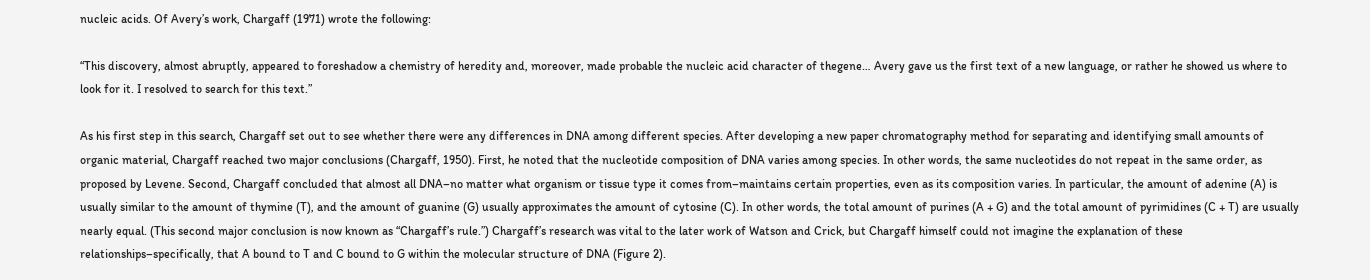nucleic acids. Of Avery’s work, Chargaff (1971) wrote the following:

“This discovery, almost abruptly, appeared to foreshadow a chemistry of heredity and, moreover, made probable the nucleic acid character of thegene… Avery gave us the first text of a new language, or rather he showed us where to look for it. I resolved to search for this text.”

As his first step in this search, Chargaff set out to see whether there were any differences in DNA among different species. After developing a new paper chromatography method for separating and identifying small amounts of organic material, Chargaff reached two major conclusions (Chargaff, 1950). First, he noted that the nucleotide composition of DNA varies among species. In other words, the same nucleotides do not repeat in the same order, as proposed by Levene. Second, Chargaff concluded that almost all DNA–no matter what organism or tissue type it comes from–maintains certain properties, even as its composition varies. In particular, the amount of adenine (A) is usually similar to the amount of thymine (T), and the amount of guanine (G) usually approximates the amount of cytosine (C). In other words, the total amount of purines (A + G) and the total amount of pyrimidines (C + T) are usually nearly equal. (This second major conclusion is now known as “Chargaff’s rule.”) Chargaff’s research was vital to the later work of Watson and Crick, but Chargaff himself could not imagine the explanation of these relationships–specifically, that A bound to T and C bound to G within the molecular structure of DNA (Figure 2).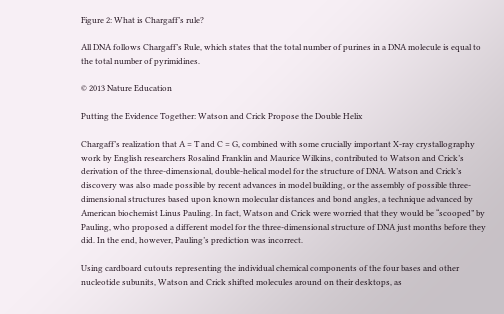Figure 2: What is Chargaff’s rule?

All DNA follows Chargaff’s Rule, which states that the total number of purines in a DNA molecule is equal to the total number of pyrimidines.

© 2013 Nature Education

Putting the Evidence Together: Watson and Crick Propose the Double Helix

Chargaff’s realization that A = T and C = G, combined with some crucially important X-ray crystallography work by English researchers Rosalind Franklin and Maurice Wilkins, contributed to Watson and Crick’s derivation of the three-dimensional, double-helical model for the structure of DNA. Watson and Crick’s discovery was also made possible by recent advances in model building, or the assembly of possible three-dimensional structures based upon known molecular distances and bond angles, a technique advanced by American biochemist Linus Pauling. In fact, Watson and Crick were worried that they would be “scooped” by Pauling, who proposed a different model for the three-dimensional structure of DNA just months before they did. In the end, however, Pauling’s prediction was incorrect.

Using cardboard cutouts representing the individual chemical components of the four bases and other nucleotide subunits, Watson and Crick shifted molecules around on their desktops, as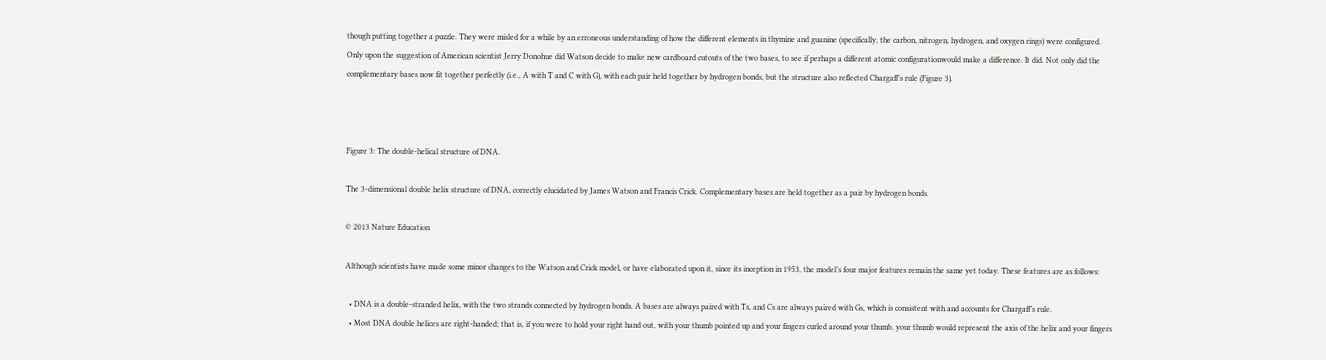though putting together a puzzle. They were misled for a while by an erroneous understanding of how the different elements in thymine and guanine (specifically, the carbon, nitrogen, hydrogen, and oxygen rings) were configured. Only upon the suggestion of American scientist Jerry Donohue did Watson decide to make new cardboard cutouts of the two bases, to see if perhaps a different atomic configurationwould make a difference. It did. Not only did the complementary bases now fit together perfectly (i.e., A with T and C with G), with each pair held together by hydrogen bonds, but the structure also reflected Chargaff’s rule (Figure 3).



Figure 3: The double-helical structure of DNA.

The 3-dimensional double helix structure of DNA, correctly elucidated by James Watson and Francis Crick. Complementary bases are held together as a pair by hydrogen bonds.

© 2013 Nature Education

Although scientists have made some minor changes to the Watson and Crick model, or have elaborated upon it, since its inception in 1953, the model’s four major features remain the same yet today. These features are as follows:

  • DNA is a double-stranded helix, with the two strands connected by hydrogen bonds. A bases are always paired with Ts, and Cs are always paired with Gs, which is consistent with and accounts for Chargaff’s rule.
  • Most DNA double helices are right-handed; that is, if you were to hold your right hand out, with your thumb pointed up and your fingers curled around your thumb, your thumb would represent the axis of the helix and your fingers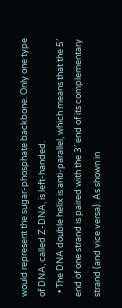would represent the sugar-phosphate backbone. Only one type of DNA, called Z-DNA, is left-handed.
  • The DNA double helix is anti-parallel, which means that the 5′ end of one strand is paired with the 3′ end of its complementary strand (and vice versa). As shown in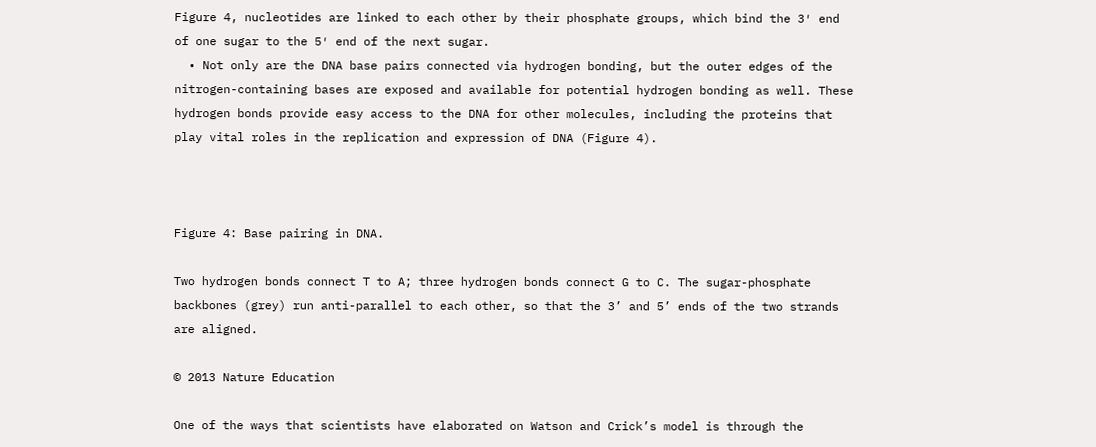Figure 4, nucleotides are linked to each other by their phosphate groups, which bind the 3′ end of one sugar to the 5′ end of the next sugar.
  • Not only are the DNA base pairs connected via hydrogen bonding, but the outer edges of the nitrogen-containing bases are exposed and available for potential hydrogen bonding as well. These hydrogen bonds provide easy access to the DNA for other molecules, including the proteins that play vital roles in the replication and expression of DNA (Figure 4).



Figure 4: Base pairing in DNA.

Two hydrogen bonds connect T to A; three hydrogen bonds connect G to C. The sugar-phosphate backbones (grey) run anti-parallel to each other, so that the 3’ and 5’ ends of the two strands are aligned.

© 2013 Nature Education

One of the ways that scientists have elaborated on Watson and Crick’s model is through the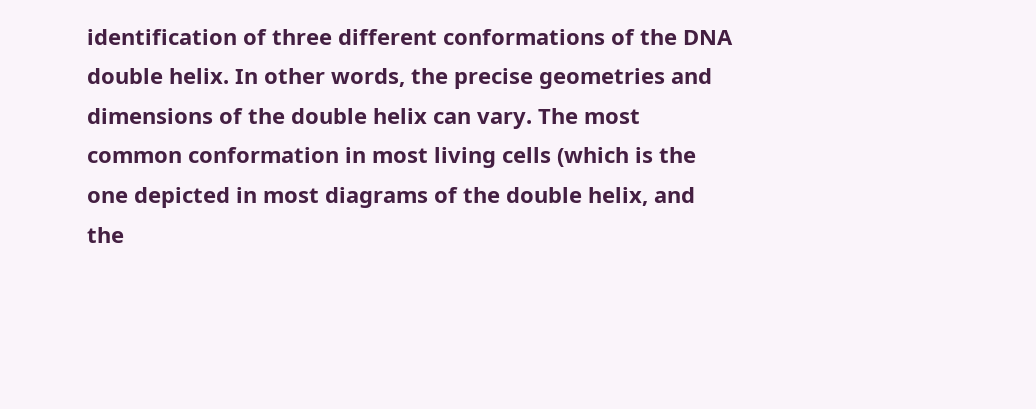identification of three different conformations of the DNA double helix. In other words, the precise geometries and dimensions of the double helix can vary. The most common conformation in most living cells (which is the one depicted in most diagrams of the double helix, and the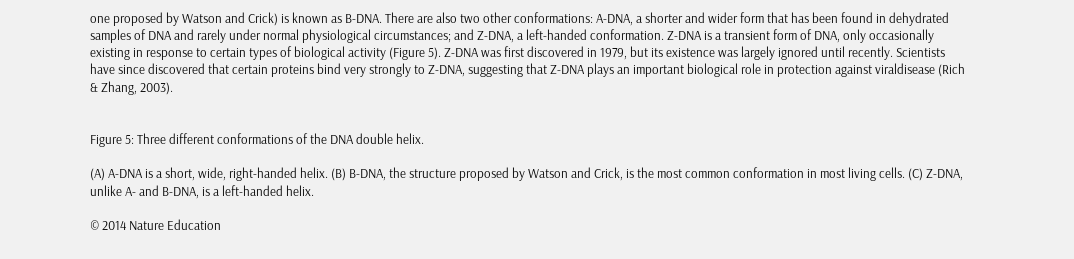one proposed by Watson and Crick) is known as B-DNA. There are also two other conformations: A-DNA, a shorter and wider form that has been found in dehydrated samples of DNA and rarely under normal physiological circumstances; and Z-DNA, a left-handed conformation. Z-DNA is a transient form of DNA, only occasionally existing in response to certain types of biological activity (Figure 5). Z-DNA was first discovered in 1979, but its existence was largely ignored until recently. Scientists have since discovered that certain proteins bind very strongly to Z-DNA, suggesting that Z-DNA plays an important biological role in protection against viraldisease (Rich & Zhang, 2003).


Figure 5: Three different conformations of the DNA double helix.

(A) A-DNA is a short, wide, right-handed helix. (B) B-DNA, the structure proposed by Watson and Crick, is the most common conformation in most living cells. (C) Z-DNA, unlike A- and B-DNA, is a left-handed helix.

© 2014 Nature Education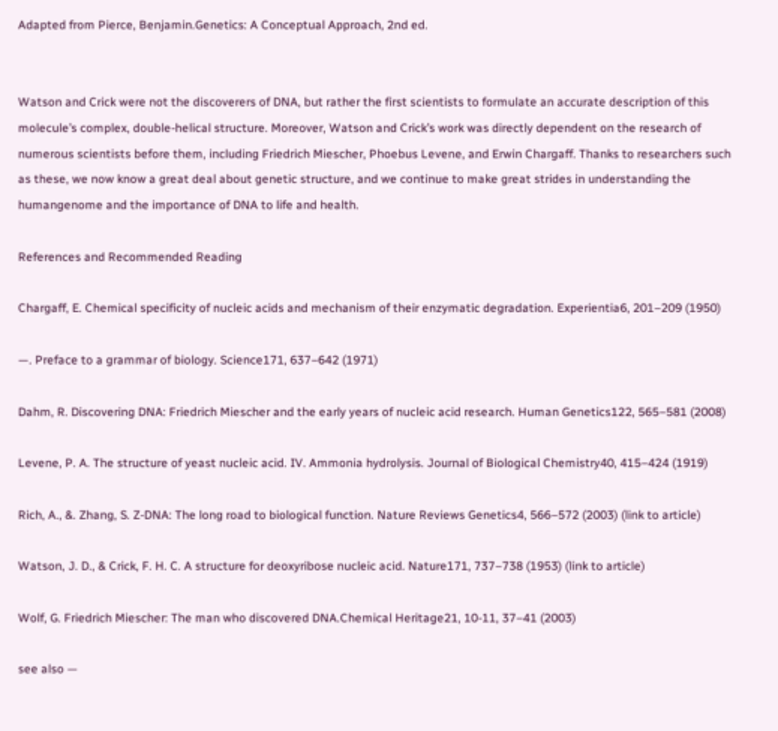Adapted from Pierce, Benjamin.Genetics: A Conceptual Approach, 2nd ed.


Watson and Crick were not the discoverers of DNA, but rather the first scientists to formulate an accurate description of this molecule’s complex, double-helical structure. Moreover, Watson and Crick’s work was directly dependent on the research of numerous scientists before them, including Friedrich Miescher, Phoebus Levene, and Erwin Chargaff. Thanks to researchers such as these, we now know a great deal about genetic structure, and we continue to make great strides in understanding the humangenome and the importance of DNA to life and health.

References and Recommended Reading

Chargaff, E. Chemical specificity of nucleic acids and mechanism of their enzymatic degradation. Experientia6, 201–209 (1950)

—. Preface to a grammar of biology. Science171, 637–642 (1971)

Dahm, R. Discovering DNA: Friedrich Miescher and the early years of nucleic acid research. Human Genetics122, 565–581 (2008)

Levene, P. A. The structure of yeast nucleic acid. IV. Ammonia hydrolysis. Journal of Biological Chemistry40, 415–424 (1919)

Rich, A., &. Zhang, S. Z-DNA: The long road to biological function. Nature Reviews Genetics4, 566–572 (2003) (link to article)

Watson, J. D., & Crick, F. H. C. A structure for deoxyribose nucleic acid. Nature171, 737–738 (1953) (link to article)

Wolf, G. Friedrich Miescher: The man who discovered DNA.Chemical Heritage21, 10-11, 37–41 (2003)

see also —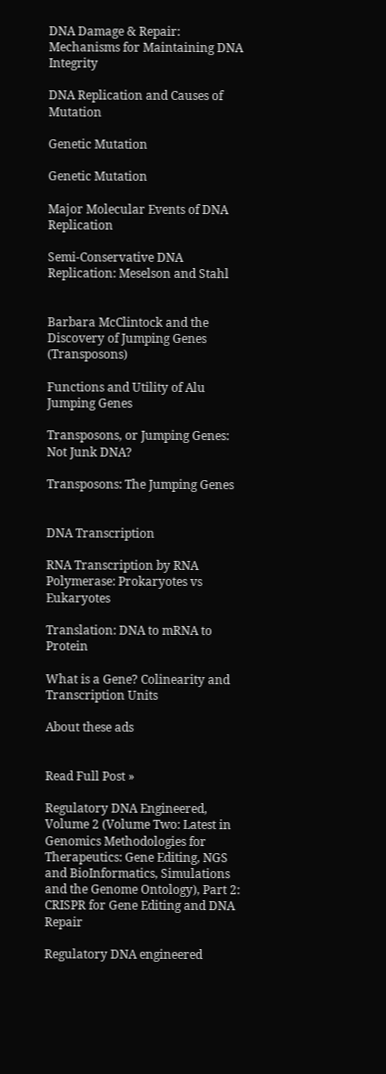DNA Damage & Repair: Mechanisms for Maintaining DNA Integrity

DNA Replication and Causes of Mutation

Genetic Mutation

Genetic Mutation

Major Molecular Events of DNA Replication

Semi-Conservative DNA Replication: Meselson and Stahl


Barbara McClintock and the Discovery of Jumping Genes (Transposons)

Functions and Utility of Alu Jumping Genes

Transposons, or Jumping Genes: Not Junk DNA?

Transposons: The Jumping Genes


DNA Transcription

RNA Transcription by RNA Polymerase: Prokaryotes vs Eukaryotes

Translation: DNA to mRNA to Protein

What is a Gene? Colinearity and Transcription Units

About these ads


Read Full Post »

Regulatory DNA Engineered, Volume 2 (Volume Two: Latest in Genomics Methodologies for Therapeutics: Gene Editing, NGS and BioInformatics, Simulations and the Genome Ontology), Part 2: CRISPR for Gene Editing and DNA Repair

Regulatory DNA engineered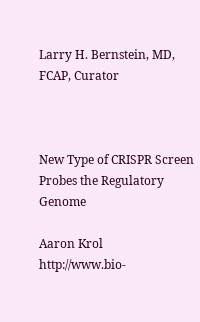Larry H. Bernstein, MD, FCAP, Curator



New Type of CRISPR Screen Probes the Regulatory Genome

Aaron Krol    http://www.bio-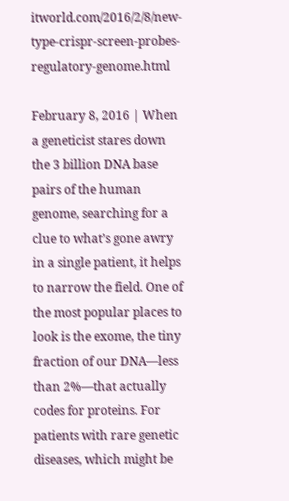itworld.com/2016/2/8/new-type-crispr-screen-probes-regulatory-genome.html

February 8, 2016 | When a geneticist stares down the 3 billion DNA base pairs of the human genome, searching for a clue to what’s gone awry in a single patient, it helps to narrow the field. One of the most popular places to look is the exome, the tiny fraction of our DNA―less than 2%―that actually codes for proteins. For patients with rare genetic diseases, which might be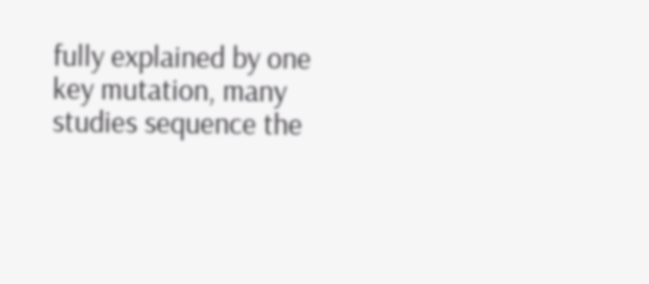fully explained by one key mutation, many studies sequence the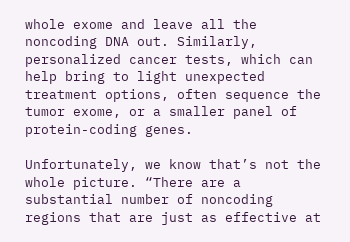whole exome and leave all the noncoding DNA out. Similarly, personalized cancer tests, which can help bring to light unexpected treatment options, often sequence the tumor exome, or a smaller panel of protein-coding genes.

Unfortunately, we know that’s not the whole picture. “There are a substantial number of noncoding regions that are just as effective at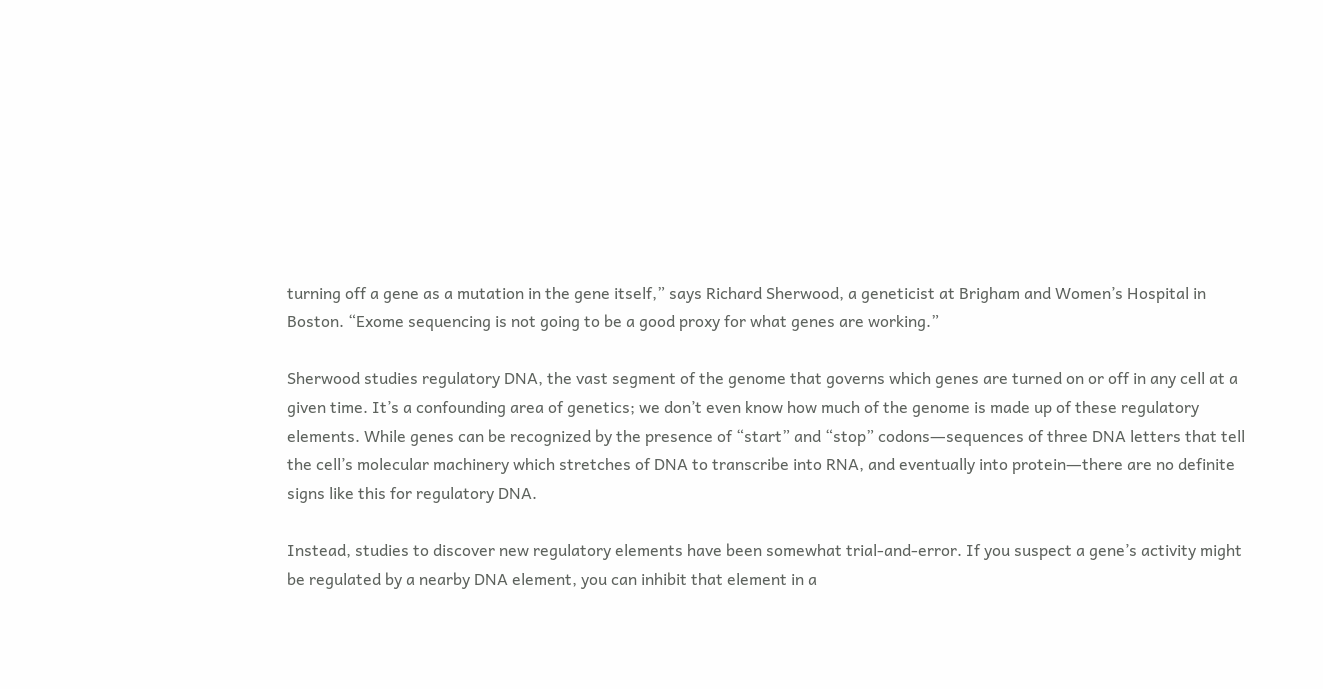turning off a gene as a mutation in the gene itself,” says Richard Sherwood, a geneticist at Brigham and Women’s Hospital in Boston. “Exome sequencing is not going to be a good proxy for what genes are working.”

Sherwood studies regulatory DNA, the vast segment of the genome that governs which genes are turned on or off in any cell at a given time. It’s a confounding area of genetics; we don’t even know how much of the genome is made up of these regulatory elements. While genes can be recognized by the presence of “start” and “stop” codons―sequences of three DNA letters that tell the cell’s molecular machinery which stretches of DNA to transcribe into RNA, and eventually into protein―there are no definite signs like this for regulatory DNA.

Instead, studies to discover new regulatory elements have been somewhat trial-and-error. If you suspect a gene’s activity might be regulated by a nearby DNA element, you can inhibit that element in a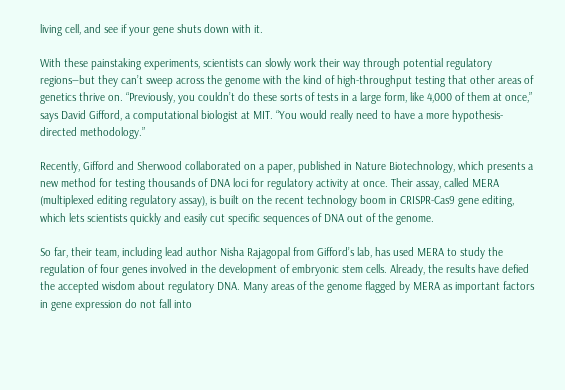living cell, and see if your gene shuts down with it.

With these painstaking experiments, scientists can slowly work their way through potential regulatory regions―but they can’t sweep across the genome with the kind of high-throughput testing that other areas of genetics thrive on. “Previously, you couldn’t do these sorts of tests in a large form, like 4,000 of them at once,” says David Gifford, a computational biologist at MIT. “You would really need to have a more hypothesis-directed methodology.”

Recently, Gifford and Sherwood collaborated on a paper, published in Nature Biotechnology, which presents a new method for testing thousands of DNA loci for regulatory activity at once. Their assay, called MERA (multiplexed editing regulatory assay), is built on the recent technology boom in CRISPR-Cas9 gene editing, which lets scientists quickly and easily cut specific sequences of DNA out of the genome.

So far, their team, including lead author Nisha Rajagopal from Gifford’s lab, has used MERA to study the regulation of four genes involved in the development of embryonic stem cells. Already, the results have defied the accepted wisdom about regulatory DNA. Many areas of the genome flagged by MERA as important factors in gene expression do not fall into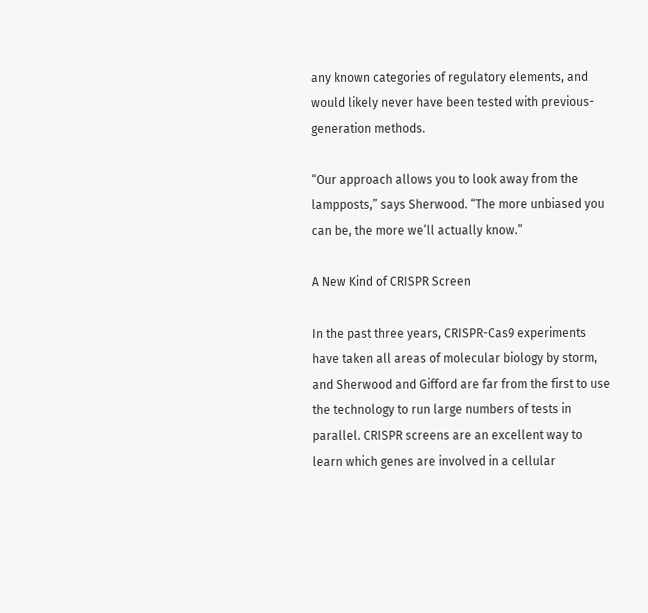any known categories of regulatory elements, and would likely never have been tested with previous-generation methods.

“Our approach allows you to look away from the lampposts,” says Sherwood. “The more unbiased you can be, the more we’ll actually know.”

A New Kind of CRISPR Screen

In the past three years, CRISPR-Cas9 experiments have taken all areas of molecular biology by storm, and Sherwood and Gifford are far from the first to use the technology to run large numbers of tests in parallel. CRISPR screens are an excellent way to learn which genes are involved in a cellular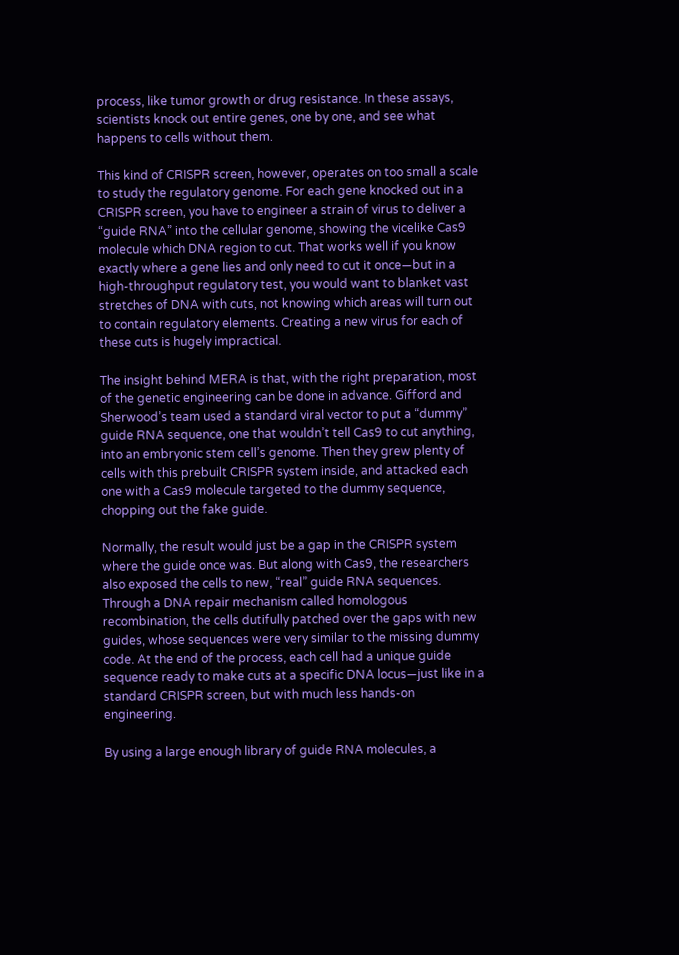process, like tumor growth or drug resistance. In these assays, scientists knock out entire genes, one by one, and see what happens to cells without them.

This kind of CRISPR screen, however, operates on too small a scale to study the regulatory genome. For each gene knocked out in a CRISPR screen, you have to engineer a strain of virus to deliver a “guide RNA” into the cellular genome, showing the vicelike Cas9 molecule which DNA region to cut. That works well if you know exactly where a gene lies and only need to cut it once—but in a high-throughput regulatory test, you would want to blanket vast stretches of DNA with cuts, not knowing which areas will turn out to contain regulatory elements. Creating a new virus for each of these cuts is hugely impractical.

The insight behind MERA is that, with the right preparation, most of the genetic engineering can be done in advance. Gifford and Sherwood’s team used a standard viral vector to put a “dummy” guide RNA sequence, one that wouldn’t tell Cas9 to cut anything, into an embryonic stem cell’s genome. Then they grew plenty of cells with this prebuilt CRISPR system inside, and attacked each one with a Cas9 molecule targeted to the dummy sequence, chopping out the fake guide.

Normally, the result would just be a gap in the CRISPR system where the guide once was. But along with Cas9, the researchers also exposed the cells to new, “real” guide RNA sequences. Through a DNA repair mechanism called homologous recombination, the cells dutifully patched over the gaps with new guides, whose sequences were very similar to the missing dummy code. At the end of the process, each cell had a unique guide sequence ready to make cuts at a specific DNA locus—just like in a standard CRISPR screen, but with much less hands-on engineering.

By using a large enough library of guide RNA molecules, a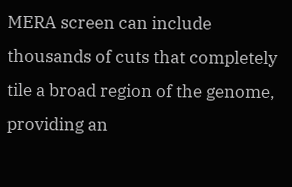MERA screen can include thousands of cuts that completely tile a broad region of the genome, providing an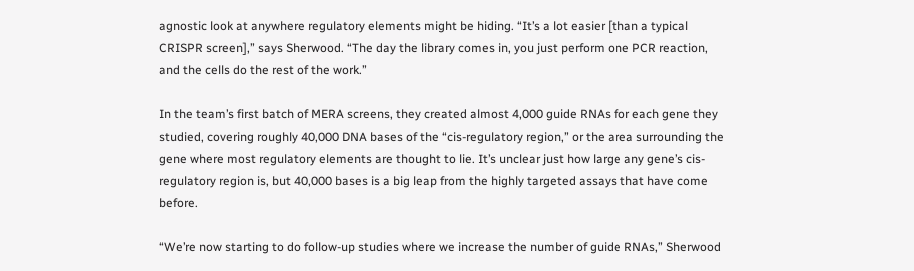agnostic look at anywhere regulatory elements might be hiding. “It’s a lot easier [than a typical CRISPR screen],” says Sherwood. “The day the library comes in, you just perform one PCR reaction, and the cells do the rest of the work.”

In the team’s first batch of MERA screens, they created almost 4,000 guide RNAs for each gene they studied, covering roughly 40,000 DNA bases of the “cis-regulatory region,” or the area surrounding the gene where most regulatory elements are thought to lie. It’s unclear just how large any gene’s cis-regulatory region is, but 40,000 bases is a big leap from the highly targeted assays that have come before.

“We’re now starting to do follow-up studies where we increase the number of guide RNAs,” Sherwood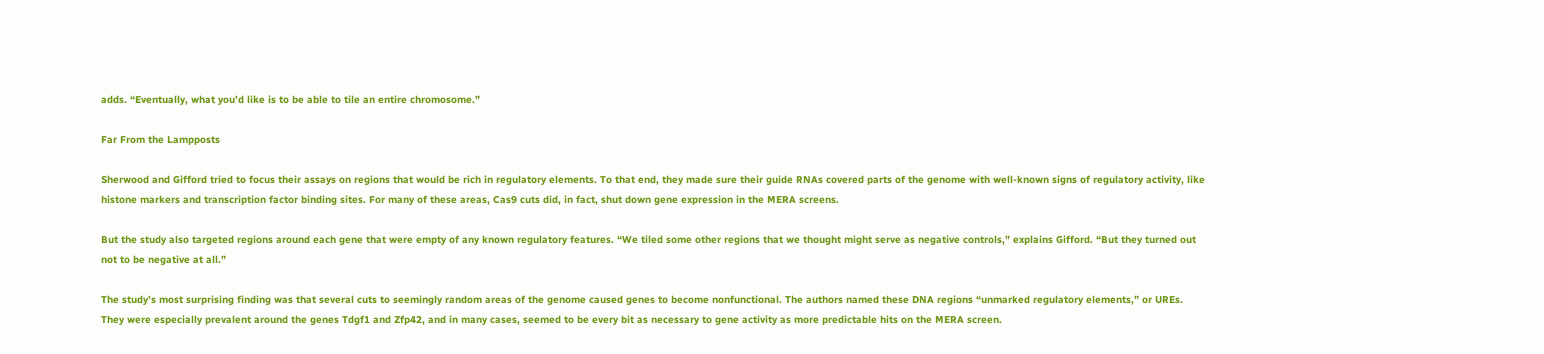adds. “Eventually, what you’d like is to be able to tile an entire chromosome.”

Far From the Lampposts

Sherwood and Gifford tried to focus their assays on regions that would be rich in regulatory elements. To that end, they made sure their guide RNAs covered parts of the genome with well-known signs of regulatory activity, like histone markers and transcription factor binding sites. For many of these areas, Cas9 cuts did, in fact, shut down gene expression in the MERA screens.

But the study also targeted regions around each gene that were empty of any known regulatory features. “We tiled some other regions that we thought might serve as negative controls,” explains Gifford. “But they turned out not to be negative at all.”

The study’s most surprising finding was that several cuts to seemingly random areas of the genome caused genes to become nonfunctional. The authors named these DNA regions “unmarked regulatory elements,” or UREs. They were especially prevalent around the genes Tdgf1 and Zfp42, and in many cases, seemed to be every bit as necessary to gene activity as more predictable hits on the MERA screen.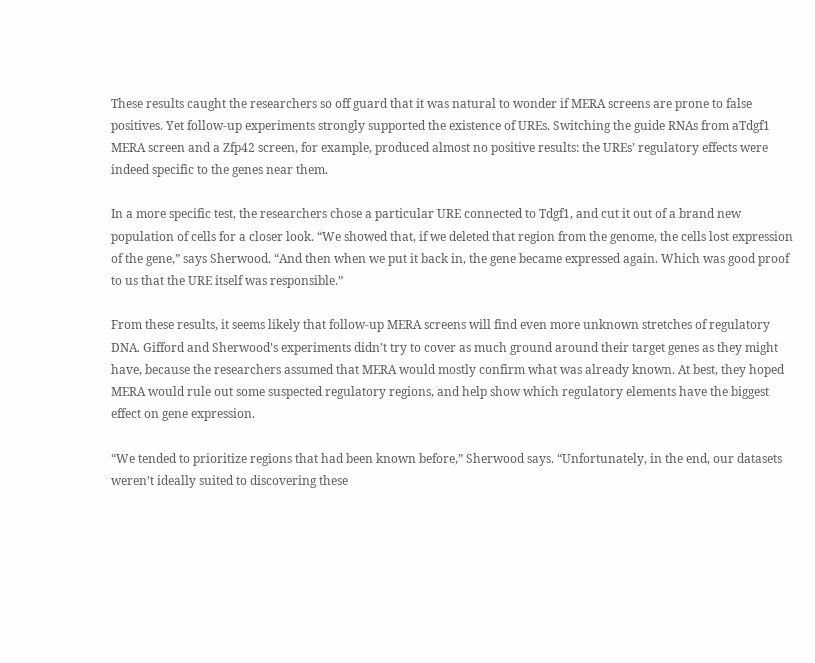These results caught the researchers so off guard that it was natural to wonder if MERA screens are prone to false positives. Yet follow-up experiments strongly supported the existence of UREs. Switching the guide RNAs from aTdgf1 MERA screen and a Zfp42 screen, for example, produced almost no positive results: the UREs’ regulatory effects were indeed specific to the genes near them.

In a more specific test, the researchers chose a particular URE connected to Tdgf1, and cut it out of a brand new population of cells for a closer look. “We showed that, if we deleted that region from the genome, the cells lost expression of the gene,” says Sherwood. “And then when we put it back in, the gene became expressed again. Which was good proof to us that the URE itself was responsible.”

From these results, it seems likely that follow-up MERA screens will find even more unknown stretches of regulatory DNA. Gifford and Sherwood’s experiments didn’t try to cover as much ground around their target genes as they might have, because the researchers assumed that MERA would mostly confirm what was already known. At best, they hoped MERA would rule out some suspected regulatory regions, and help show which regulatory elements have the biggest effect on gene expression.

“We tended to prioritize regions that had been known before,” Sherwood says. “Unfortunately, in the end, our datasets weren’t ideally suited to discovering these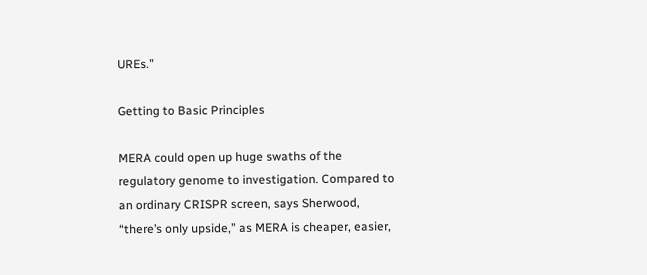UREs.”

Getting to Basic Principles

MERA could open up huge swaths of the regulatory genome to investigation. Compared to an ordinary CRISPR screen, says Sherwood, “there’s only upside,” as MERA is cheaper, easier,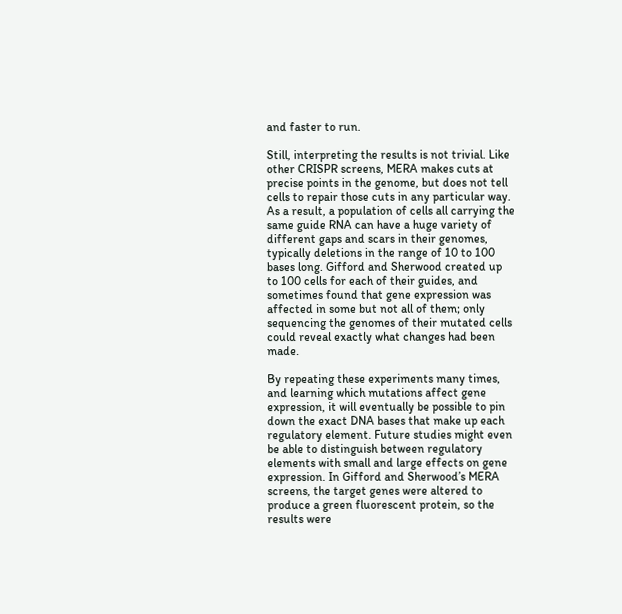and faster to run.

Still, interpreting the results is not trivial. Like other CRISPR screens, MERA makes cuts at precise points in the genome, but does not tell cells to repair those cuts in any particular way. As a result, a population of cells all carrying the same guide RNA can have a huge variety of different gaps and scars in their genomes, typically deletions in the range of 10 to 100 bases long. Gifford and Sherwood created up to 100 cells for each of their guides, and sometimes found that gene expression was affected in some but not all of them; only sequencing the genomes of their mutated cells could reveal exactly what changes had been made.

By repeating these experiments many times, and learning which mutations affect gene expression, it will eventually be possible to pin down the exact DNA bases that make up each regulatory element. Future studies might even be able to distinguish between regulatory elements with small and large effects on gene expression. In Gifford and Sherwood’s MERA screens, the target genes were altered to produce a green fluorescent protein, so the results were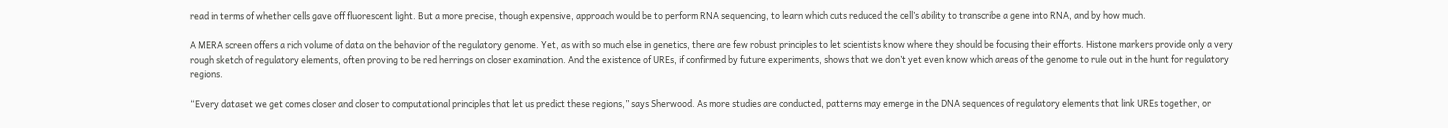read in terms of whether cells gave off fluorescent light. But a more precise, though expensive, approach would be to perform RNA sequencing, to learn which cuts reduced the cell’s ability to transcribe a gene into RNA, and by how much.

A MERA screen offers a rich volume of data on the behavior of the regulatory genome. Yet, as with so much else in genetics, there are few robust principles to let scientists know where they should be focusing their efforts. Histone markers provide only a very rough sketch of regulatory elements, often proving to be red herrings on closer examination. And the existence of UREs, if confirmed by future experiments, shows that we don’t yet even know which areas of the genome to rule out in the hunt for regulatory regions.

“Every dataset we get comes closer and closer to computational principles that let us predict these regions,” says Sherwood. As more studies are conducted, patterns may emerge in the DNA sequences of regulatory elements that link UREs together, or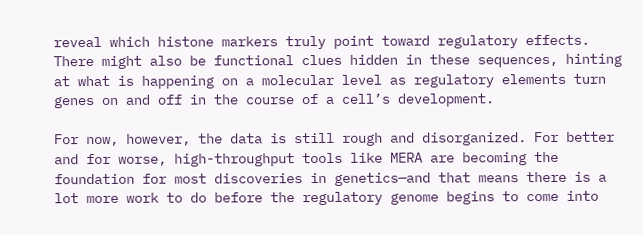reveal which histone markers truly point toward regulatory effects. There might also be functional clues hidden in these sequences, hinting at what is happening on a molecular level as regulatory elements turn genes on and off in the course of a cell’s development.

For now, however, the data is still rough and disorganized. For better and for worse, high-throughput tools like MERA are becoming the foundation for most discoveries in genetics—and that means there is a lot more work to do before the regulatory genome begins to come into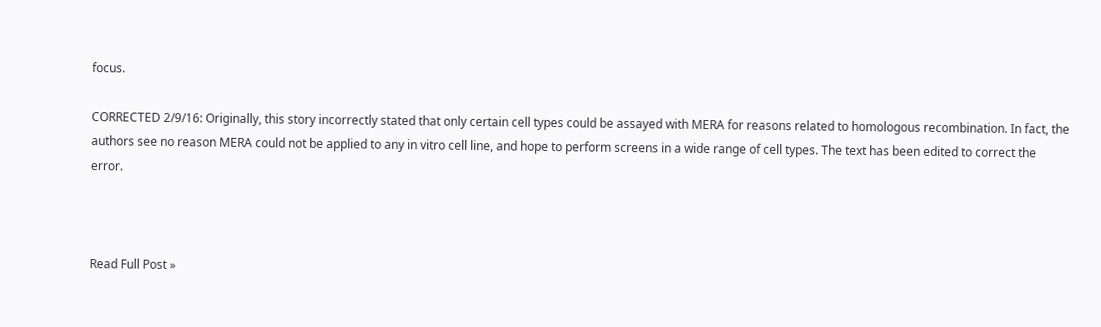focus.

CORRECTED 2/9/16: Originally, this story incorrectly stated that only certain cell types could be assayed with MERA for reasons related to homologous recombination. In fact, the authors see no reason MERA could not be applied to any in vitro cell line, and hope to perform screens in a wide range of cell types. The text has been edited to correct the error.



Read Full Post »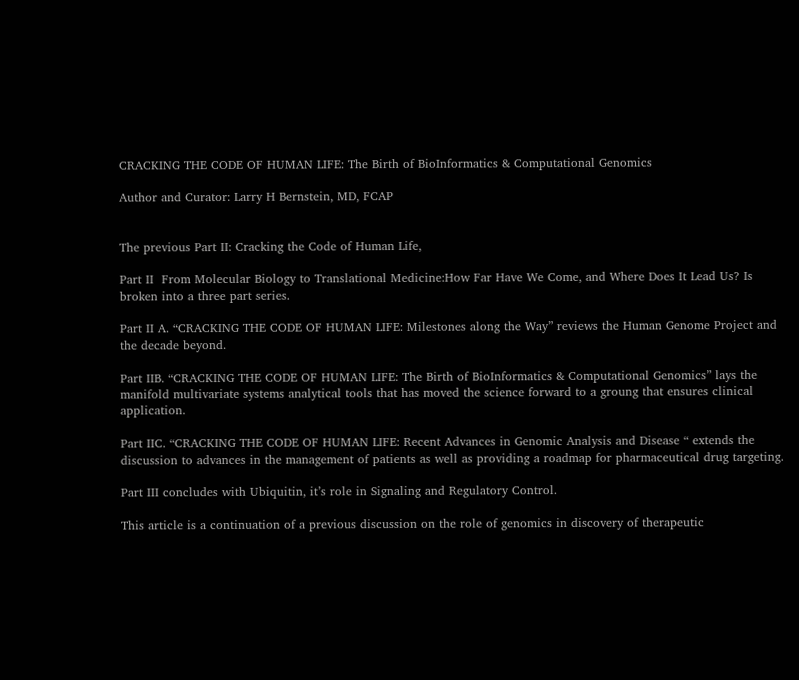CRACKING THE CODE OF HUMAN LIFE: The Birth of BioInformatics & Computational Genomics

Author and Curator: Larry H Bernstein, MD, FCAP


The previous Part II: Cracking the Code of Human Life,

Part II  From Molecular Biology to Translational Medicine:How Far Have We Come, and Where Does It Lead Us? Is broken into a three part series.

Part II A. “CRACKING THE CODE OF HUMAN LIFE: Milestones along the Way” reviews the Human Genome Project and the decade beyond.

Part IIB. “CRACKING THE CODE OF HUMAN LIFE: The Birth of BioInformatics & Computational Genomics” lays the manifold multivariate systems analytical tools that has moved the science forward to a groung that ensures clinical application.

Part IIC. “CRACKING THE CODE OF HUMAN LIFE: Recent Advances in Genomic Analysis and Disease “ extends the discussion to advances in the management of patients as well as providing a roadmap for pharmaceutical drug targeting.

Part III concludes with Ubiquitin, it’s role in Signaling and Regulatory Control.

This article is a continuation of a previous discussion on the role of genomics in discovery of therapeutic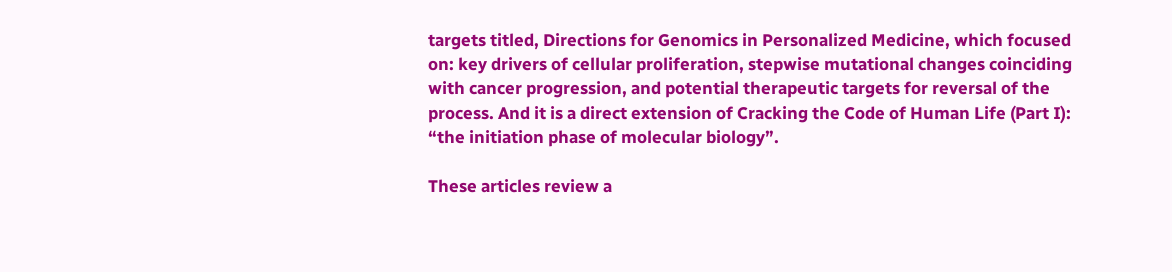targets titled, Directions for Genomics in Personalized Medicine, which focused on: key drivers of cellular proliferation, stepwise mutational changes coinciding with cancer progression, and potential therapeutic targets for reversal of the process. And it is a direct extension of Cracking the Code of Human Life (Part I): “the initiation phase of molecular biology”.

These articles review a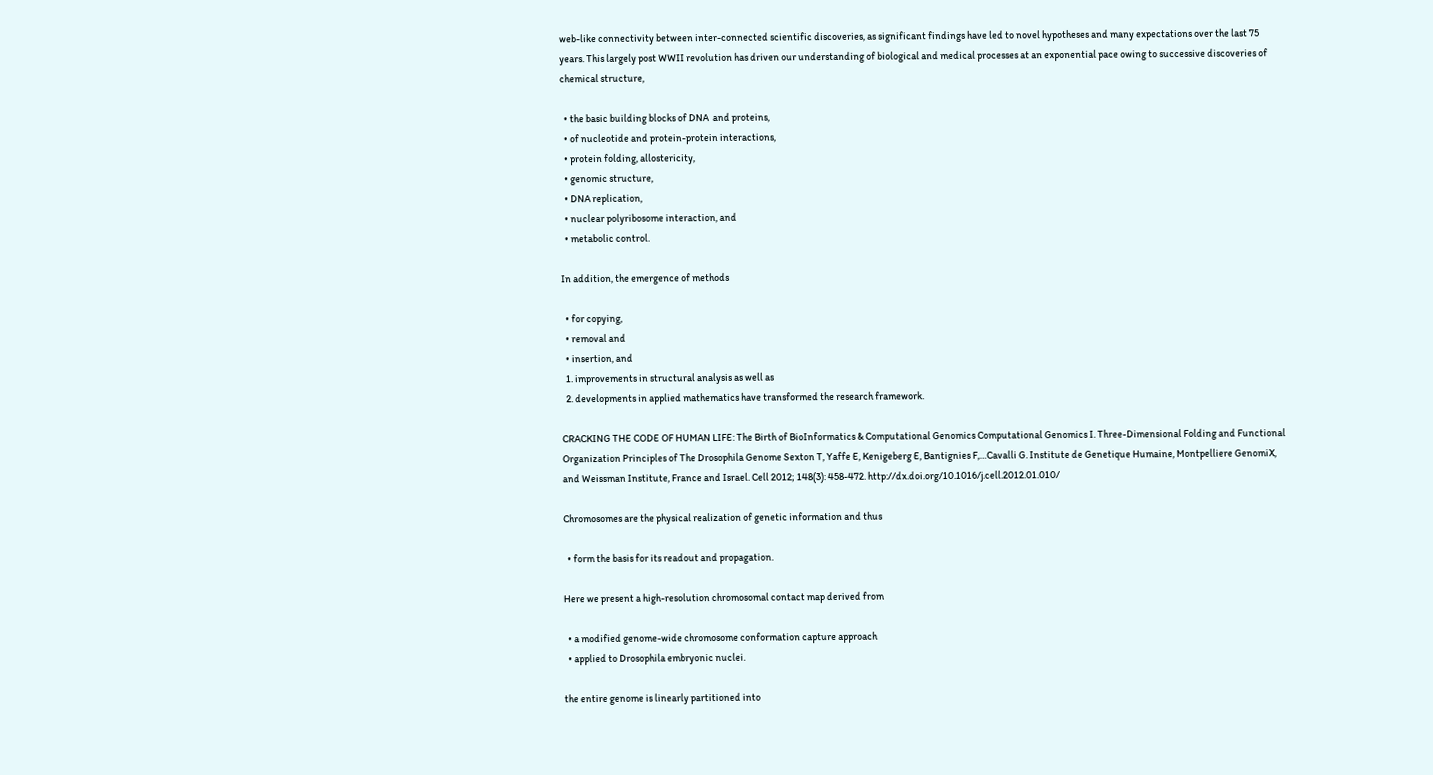web-like connectivity between inter-connected scientific discoveries, as significant findings have led to novel hypotheses and many expectations over the last 75 years. This largely post WWII revolution has driven our understanding of biological and medical processes at an exponential pace owing to successive discoveries of chemical structure,

  • the basic building blocks of DNA  and proteins,
  • of nucleotide and protein-protein interactions,
  • protein folding, allostericity,
  • genomic structure,
  • DNA replication,
  • nuclear polyribosome interaction, and
  • metabolic control.

In addition, the emergence of methods

  • for copying,
  • removal and
  • insertion, and
  1. improvements in structural analysis as well as
  2. developments in applied mathematics have transformed the research framework.

CRACKING THE CODE OF HUMAN LIFE: The Birth of BioInformatics & Computational Genomics Computational Genomics I. Three-Dimensional Folding and Functional Organization Principles of The Drosophila Genome Sexton T, Yaffe E, Kenigeberg E, Bantignies F,…Cavalli G. Institute de Genetique Humaine, Montpelliere GenomiX, and Weissman Institute, France and Israel. Cell 2012; 148(3): 458-472. http://dx.doi.org/10.1016/j.cell.2012.01.010/

Chromosomes are the physical realization of genetic information and thus

  • form the basis for its readout and propagation.

Here we present a high-resolution chromosomal contact map derived from

  • a modified genome-wide chromosome conformation capture approach
  • applied to Drosophila embryonic nuclei.

the entire genome is linearly partitioned into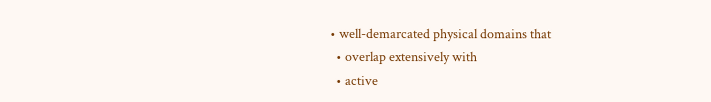• well-demarcated physical domains that
  • overlap extensively with
  • active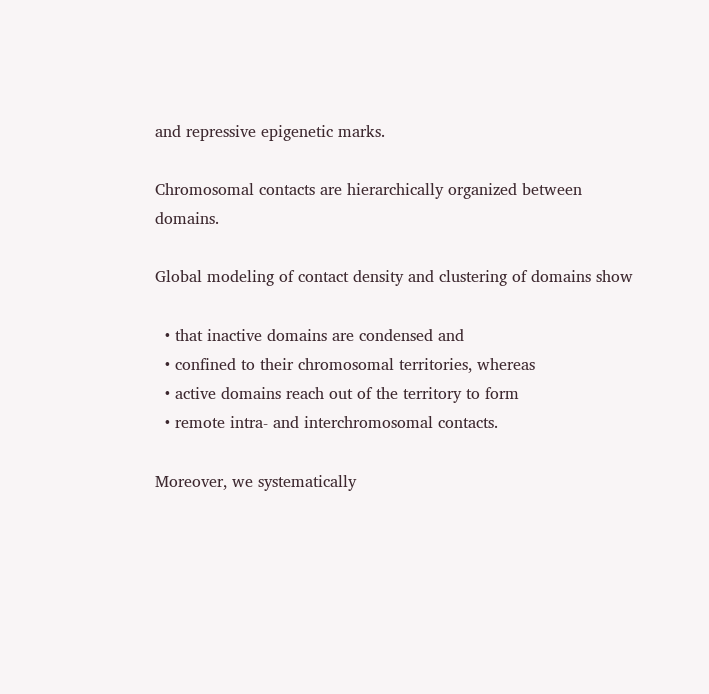and repressive epigenetic marks.

Chromosomal contacts are hierarchically organized between domains.

Global modeling of contact density and clustering of domains show

  • that inactive domains are condensed and
  • confined to their chromosomal territories, whereas
  • active domains reach out of the territory to form
  • remote intra- and interchromosomal contacts.

Moreover, we systematically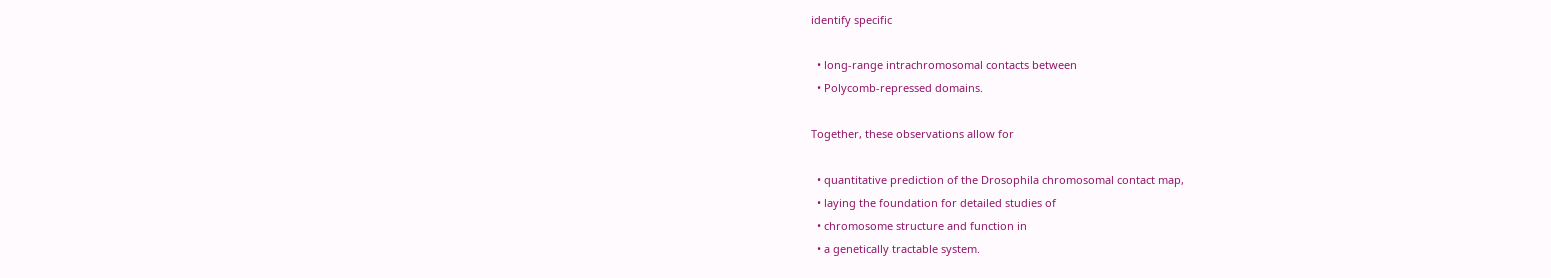identify specific

  • long-range intrachromosomal contacts between
  • Polycomb-repressed domains.

Together, these observations allow for

  • quantitative prediction of the Drosophila chromosomal contact map,
  • laying the foundation for detailed studies of
  • chromosome structure and function in
  • a genetically tractable system.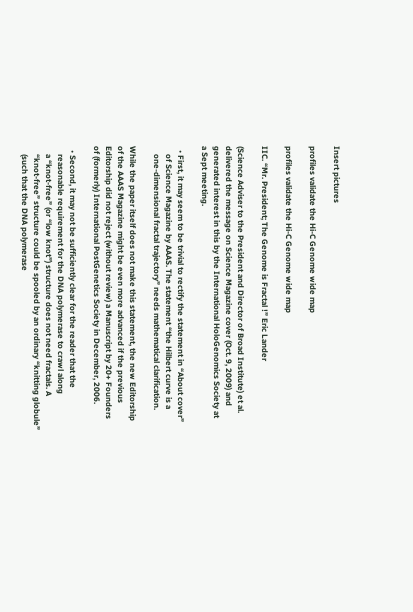Insert pictures

profiles validate the Hi-C Genome wide map

profiles validate the Hi-C Genome wide map

IIC. “Mr. President; The Genome is Fractal !” Eric Lander

(Science Adviser to the President and Director of Broad Institute) et al.
delivered the message on Science Magazine cover (Oct. 9, 2009) and
generated interest in this by the International HoloGenomics Society at
a Sept meeting.

  • First, it may seem to be trivial to rectify the statement in “About cover”
    of Science Magazine by AAAS. The statement “the Hilbert curve is a
    one-dimensional fractal trajectory” needs mathematical clarification.

While the paper itself does not make this statement, the new Editorship
of the AAAS Magazine might be even more advanced if the previous
Editorship did not reject (without review) a Manuscript by 20+ Founders
of (formerly) International PostGenetics Society in December, 2006.

  • Second, it may not be sufficiently clear for the reader that the
    reasonable requirement for the DNA polymerase to crawl along
    a “knot-free” (or “low knot”) structure does not need fractals. A
    “knot-free” structure could be spooled by an ordinary “knitting globule”
    (such that the DNA polymerase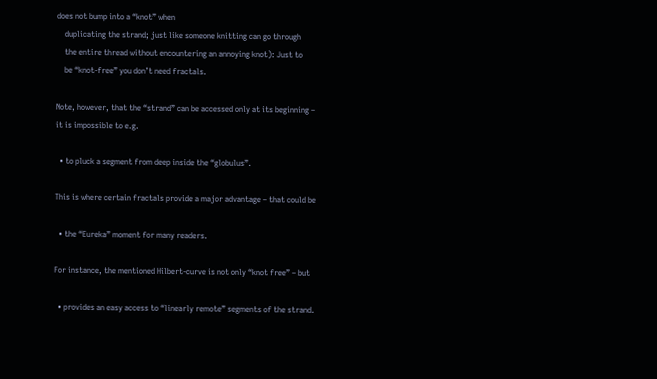does not bump into a “knot” when
    duplicating the strand; just like someone knitting can go through
    the entire thread without encountering an annoying knot): Just to
    be “knot-free” you don’t need fractals.

Note, however, that the “strand” can be accessed only at its beginning –
it is impossible to e.g.

  • to pluck a segment from deep inside the “globulus”.

This is where certain fractals provide a major advantage – that could be

  • the “Eureka” moment for many readers.

For instance, the mentioned Hilbert-curve is not only “knot free” – but

  • provides an easy access to “linearly remote” segments of the strand.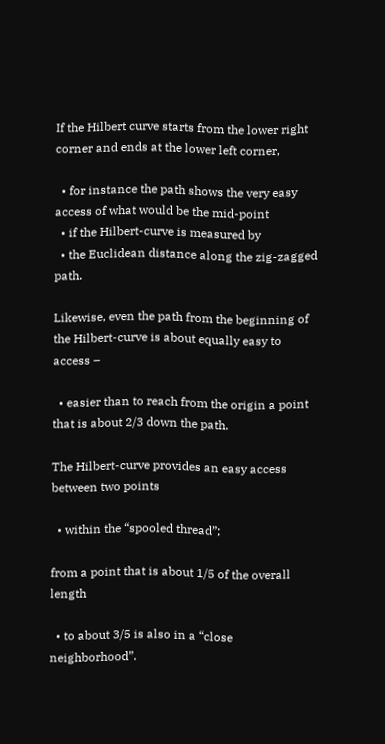If the Hilbert curve starts from the lower right corner and ends at the lower left corner,

  • for instance the path shows the very easy access of what would be the mid-point
  • if the Hilbert-curve is measured by
  • the Euclidean distance along the zig-zagged path.

Likewise, even the path from the beginning of the Hilbert-curve is about equally easy to access –

  • easier than to reach from the origin a point that is about 2/3 down the path.

The Hilbert-curve provides an easy access between two points

  • within the “spooled thread”;

from a point that is about 1/5 of the overall length

  • to about 3/5 is also in a “close neighborhood”.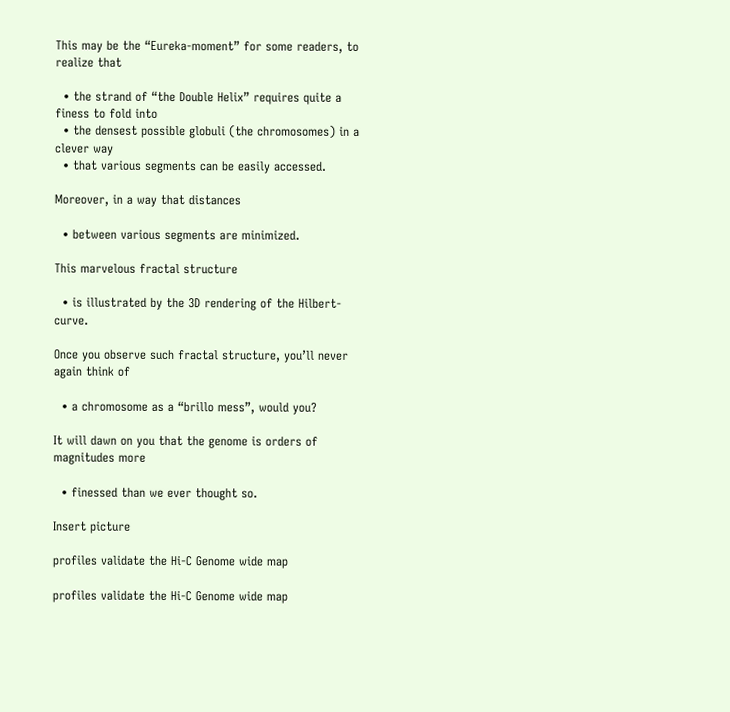This may be the “Eureka-moment” for some readers, to realize that

  • the strand of “the Double Helix” requires quite a finess to fold into
  • the densest possible globuli (the chromosomes) in a clever way
  • that various segments can be easily accessed.

Moreover, in a way that distances

  • between various segments are minimized.

This marvelous fractal structure

  • is illustrated by the 3D rendering of the Hilbert-curve.

Once you observe such fractal structure, you’ll never again think of

  • a chromosome as a “brillo mess”, would you?

It will dawn on you that the genome is orders of magnitudes more

  • finessed than we ever thought so.

Insert picture

profiles validate the Hi-C Genome wide map

profiles validate the Hi-C Genome wide map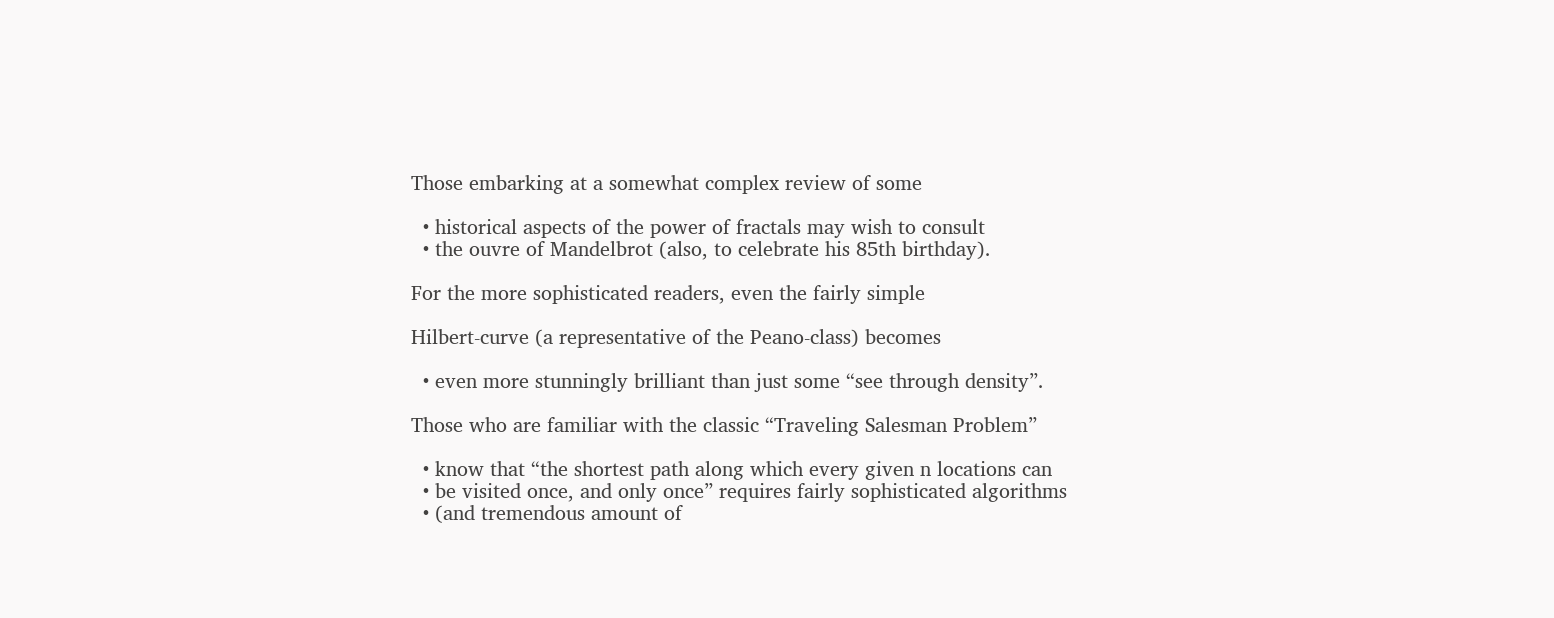Those embarking at a somewhat complex review of some

  • historical aspects of the power of fractals may wish to consult
  • the ouvre of Mandelbrot (also, to celebrate his 85th birthday).

For the more sophisticated readers, even the fairly simple

Hilbert-curve (a representative of the Peano-class) becomes

  • even more stunningly brilliant than just some “see through density”.

Those who are familiar with the classic “Traveling Salesman Problem”

  • know that “the shortest path along which every given n locations can
  • be visited once, and only once” requires fairly sophisticated algorithms
  • (and tremendous amount of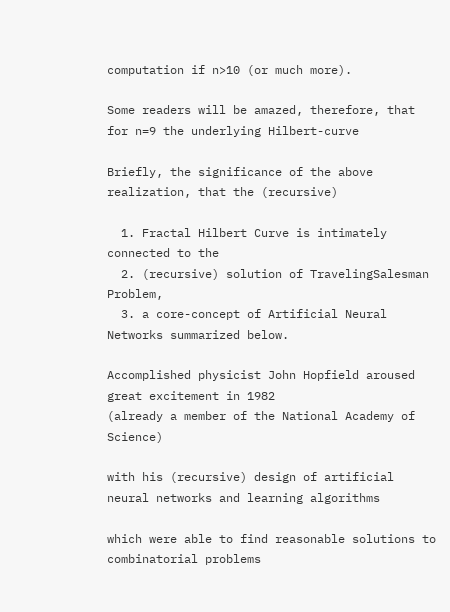computation if n>10 (or much more).

Some readers will be amazed, therefore, that for n=9 the underlying Hilbert-curve

Briefly, the significance of the above realization, that the (recursive)

  1. Fractal Hilbert Curve is intimately connected to the
  2. (recursive) solution of TravelingSalesman Problem,
  3. a core-concept of Artificial Neural Networks summarized below.

Accomplished physicist John Hopfield aroused great excitement in 1982
(already a member of the National Academy of Science)

with his (recursive) design of artificial neural networks and learning algorithms

which were able to find reasonable solutions to combinatorial problems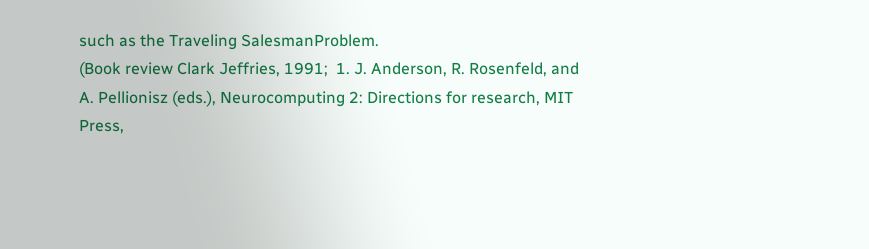such as the Traveling SalesmanProblem.
(Book review Clark Jeffries, 1991;  1. J. Anderson, R. Rosenfeld, and
A. Pellionisz (eds.), Neurocomputing 2: Directions for research, MIT
Press,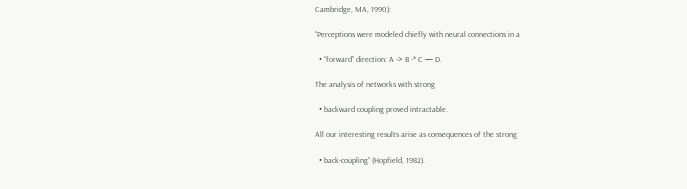Cambridge, MA, 1990):

“Perceptions were modeled chiefly with neural connections in a

  • “forward” direction: A -> B -* C — D.

The analysis of networks with strong

  • backward coupling proved intractable.

All our interesting results arise as consequences of the strong

  • back-coupling” (Hopfield, 1982).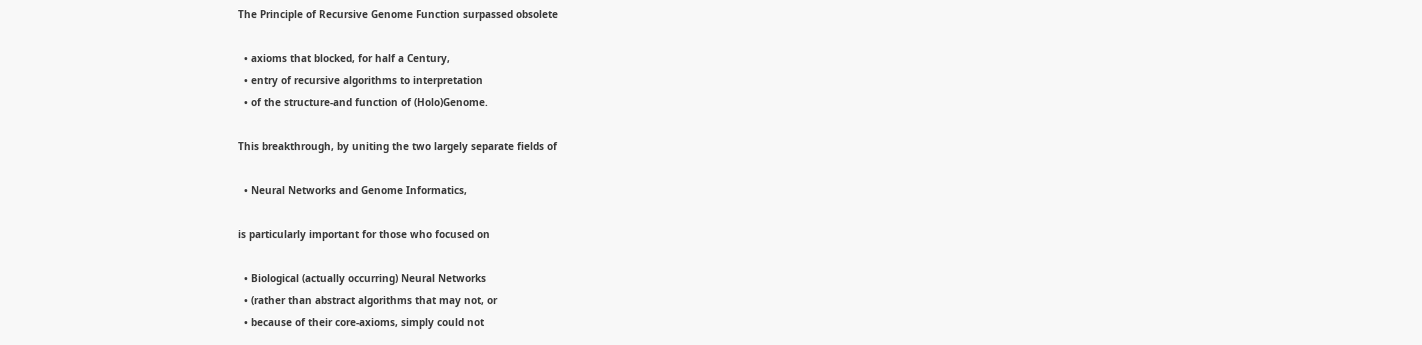The Principle of Recursive Genome Function surpassed obsolete

  • axioms that blocked, for half a Century,
  • entry of recursive algorithms to interpretation
  • of the structure-and function of (Holo)Genome.

This breakthrough, by uniting the two largely separate fields of

  • Neural Networks and Genome Informatics,

is particularly important for those who focused on

  • Biological (actually occurring) Neural Networks
  • (rather than abstract algorithms that may not, or
  • because of their core-axioms, simply could not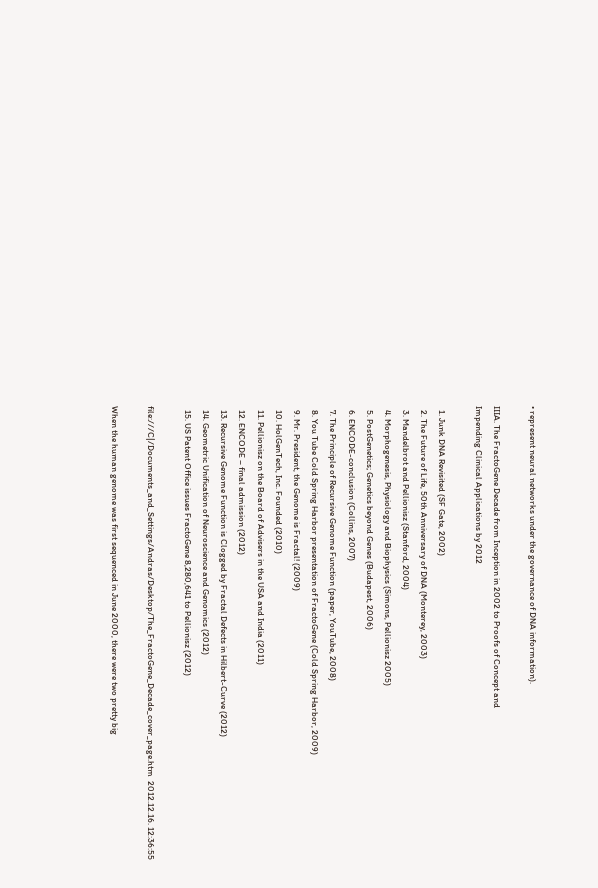• represent neural networks under the governance of DNA information).

IIIA. The FractoGene Decade from Inception in 2002 to Proofs of Concept and
Impending Clinical Applications by 2012

  1. Junk DNA Revisited (SF Gate, 2002)
  2. The Future of Life, 50th Anniversary of DNA (Monterey, 2003)
  3. Mandelbrot and Pellionisz (Stanford, 2004)
  4. Morphogenesis, Physiology and Biophysics (Simons, Pellionisz 2005)
  5. PostGenetics; Genetics beyond Genes (Budapest, 2006)
  6. ENCODE-conclusion (Collins, 2007)
  7. The Principle of Recursive Genome Function (paper, YouTube, 2008)
  8. You Tube Cold Spring Harbor presentation of FractoGene (Cold Spring Harbor, 2009)
  9. Mr. President, the Genome is Fractal! (2009)
  10. HolGenTech, Inc. Founded (2010)
  11. Pellionisz on the Board of Advisers in the USA and India (2011)
  12. ENCODE – final admission (2012)
  13. Recursive Genome Function is Clogged by Fractal Defects in Hilbert-Curve (2012)
  14. Geometric Unification of Neuroscience and Genomics (2012)
  15. US Patent Office issues FractoGene 8,280,641 to Pellionisz (2012)

file:///C|/Documents_and_Settings/Andras/Desktop/The_FractoGene_Decade_cover_page.htm  2012.12.16. 12:36:55

When the human genome was first sequenced in June 2000, there were two pretty big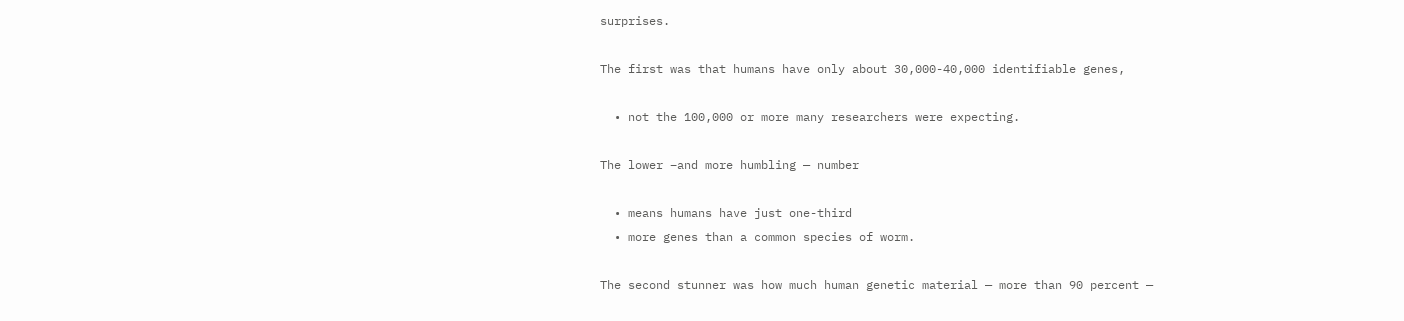surprises.

The first was that humans have only about 30,000-40,000 identifiable genes,

  • not the 100,000 or more many researchers were expecting.

The lower –and more humbling — number

  • means humans have just one-third
  • more genes than a common species of worm.

The second stunner was how much human genetic material — more than 90 percent —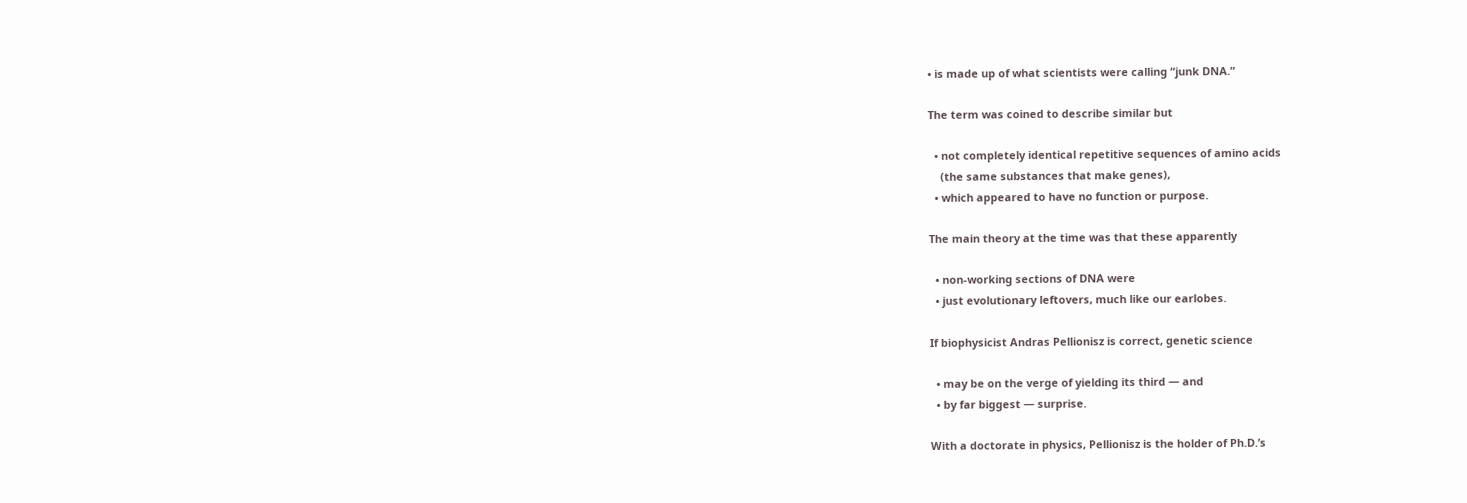• is made up of what scientists were calling “junk DNA.”

The term was coined to describe similar but

  • not completely identical repetitive sequences of amino acids
    (the same substances that make genes),
  • which appeared to have no function or purpose.

The main theory at the time was that these apparently

  • non-working sections of DNA were
  • just evolutionary leftovers, much like our earlobes.

If biophysicist Andras Pellionisz is correct, genetic science

  • may be on the verge of yielding its third — and
  • by far biggest — surprise.

With a doctorate in physics, Pellionisz is the holder of Ph.D.’s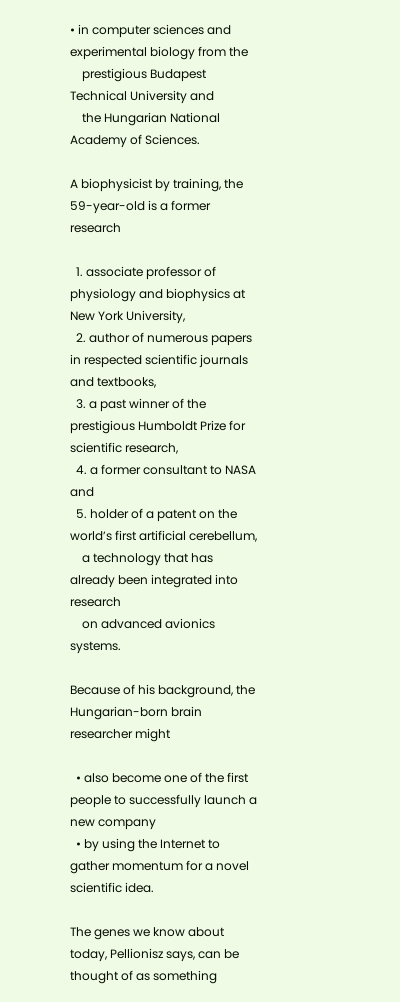• in computer sciences and experimental biology from the
    prestigious Budapest Technical University and
    the Hungarian National Academy of Sciences.

A biophysicist by training, the 59-year-old is a former research

  1. associate professor of physiology and biophysics at New York University,
  2. author of numerous papers in respected scientific journals and textbooks,
  3. a past winner of the prestigious Humboldt Prize for scientific research,
  4. a former consultant to NASA and
  5. holder of a patent on the world’s first artificial cerebellum,
    a technology that has already been integrated into research
    on advanced avionics systems.

Because of his background, the Hungarian-born brain researcher might

  • also become one of the first people to successfully launch a new company
  • by using the Internet to gather momentum for a novel scientific idea.

The genes we know about today, Pellionisz says, can be thought of as something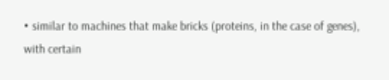• similar to machines that make bricks (proteins, in the case of genes), with certain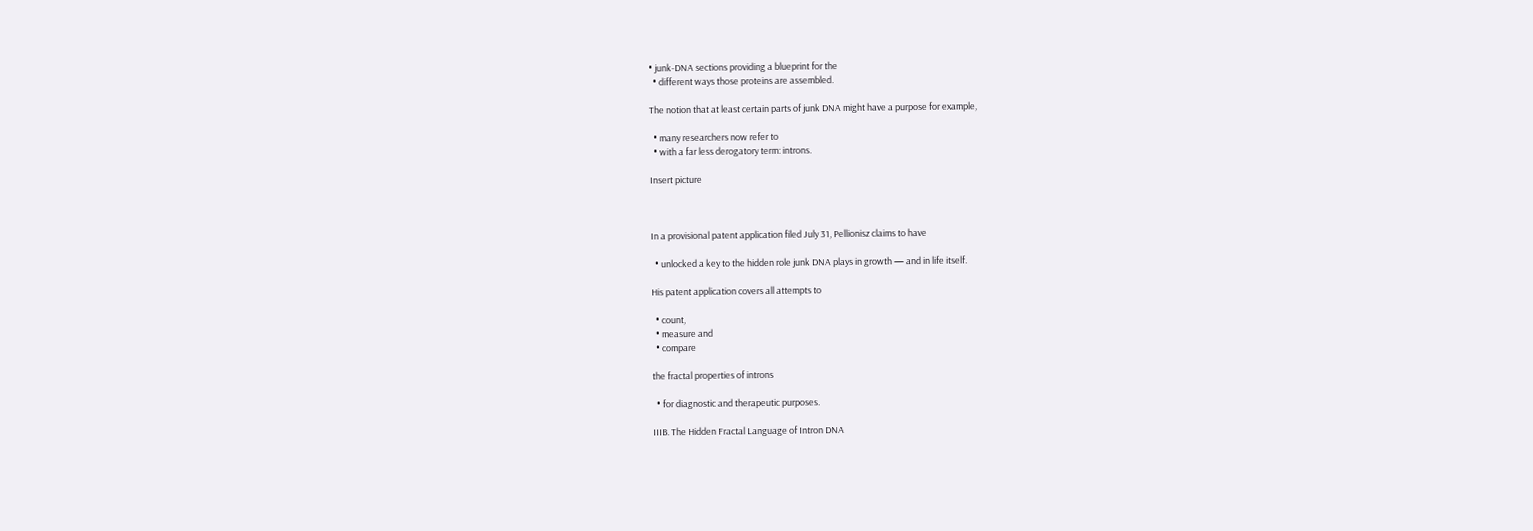• junk-DNA sections providing a blueprint for the
  • different ways those proteins are assembled.

The notion that at least certain parts of junk DNA might have a purpose for example,

  • many researchers now refer to
  • with a far less derogatory term: introns.

Insert picture



In a provisional patent application filed July 31, Pellionisz claims to have

  • unlocked a key to the hidden role junk DNA plays in growth — and in life itself.

His patent application covers all attempts to

  • count,
  • measure and
  • compare

the fractal properties of introns

  • for diagnostic and therapeutic purposes.

IIIB. The Hidden Fractal Language of Intron DNA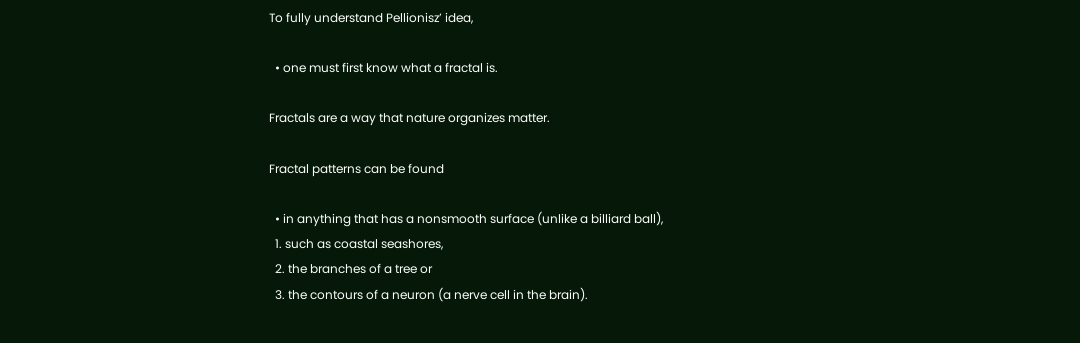To fully understand Pellionisz’ idea,

  • one must first know what a fractal is.

Fractals are a way that nature organizes matter.

Fractal patterns can be found

  • in anything that has a nonsmooth surface (unlike a billiard ball),
  1. such as coastal seashores,
  2. the branches of a tree or
  3. the contours of a neuron (a nerve cell in the brain).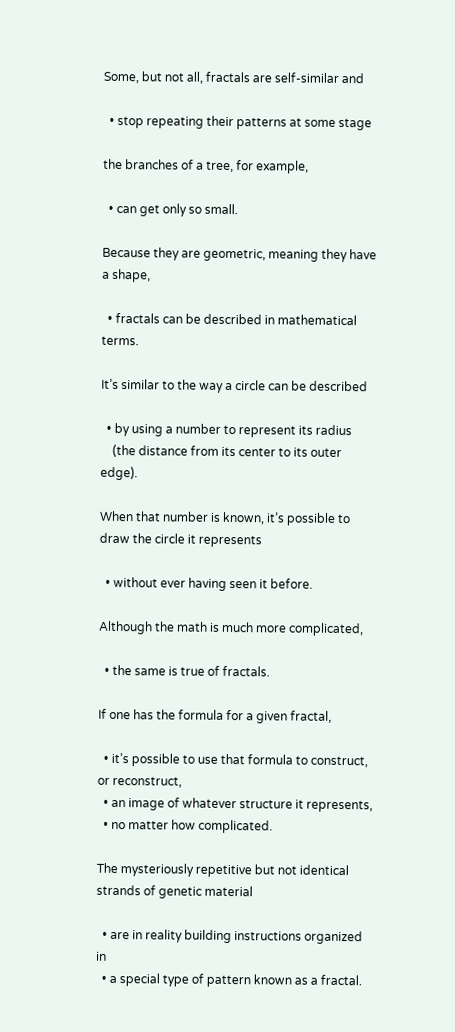Some, but not all, fractals are self-similar and

  • stop repeating their patterns at some stage

the branches of a tree, for example,

  • can get only so small.

Because they are geometric, meaning they have a shape,

  • fractals can be described in mathematical terms.

It’s similar to the way a circle can be described

  • by using a number to represent its radius
    (the distance from its center to its outer edge).

When that number is known, it’s possible to draw the circle it represents

  • without ever having seen it before.

Although the math is much more complicated,

  • the same is true of fractals.

If one has the formula for a given fractal,

  • it’s possible to use that formula to construct, or reconstruct,
  • an image of whatever structure it represents,
  • no matter how complicated.

The mysteriously repetitive but not identical strands of genetic material

  • are in reality building instructions organized in
  • a special type of pattern known as a fractal.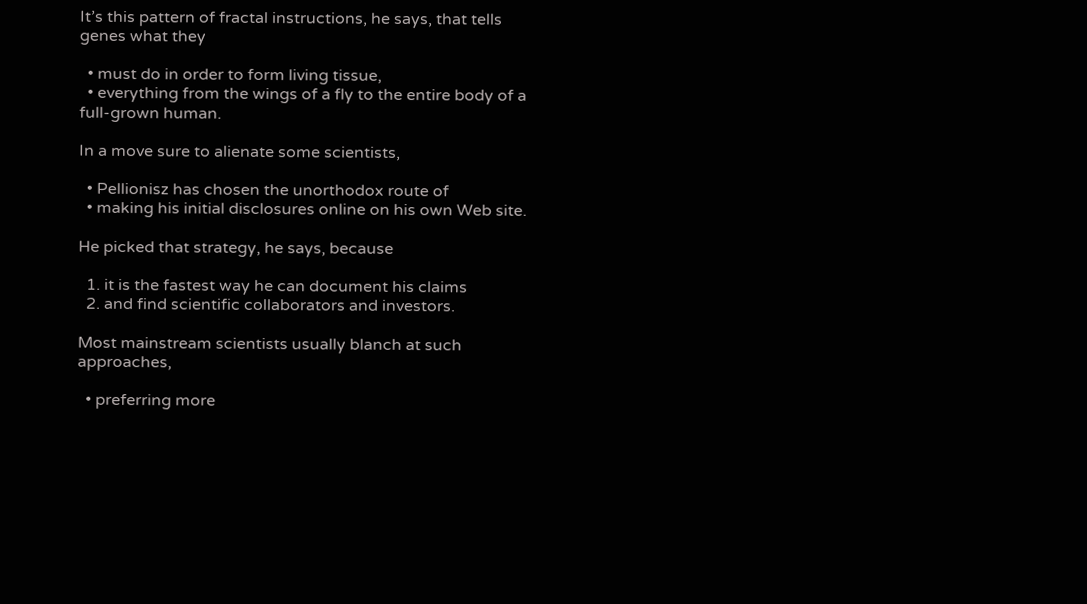It’s this pattern of fractal instructions, he says, that tells genes what they

  • must do in order to form living tissue,
  • everything from the wings of a fly to the entire body of a full-grown human.

In a move sure to alienate some scientists,

  • Pellionisz has chosen the unorthodox route of
  • making his initial disclosures online on his own Web site.

He picked that strategy, he says, because

  1. it is the fastest way he can document his claims
  2. and find scientific collaborators and investors.

Most mainstream scientists usually blanch at such approaches,

  • preferring more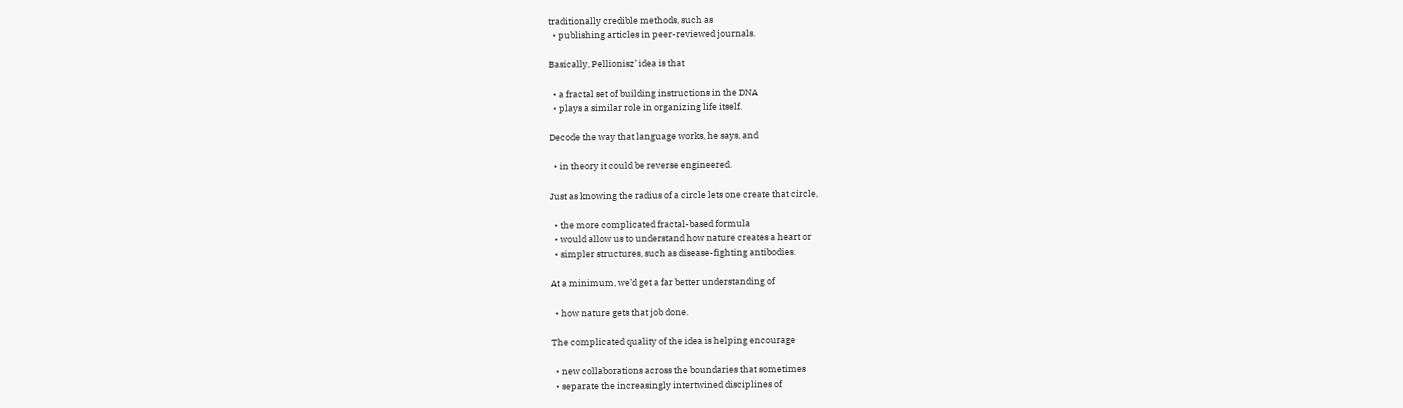traditionally credible methods, such as
  • publishing articles in peer-reviewed journals.

Basically, Pellionisz’ idea is that

  • a fractal set of building instructions in the DNA
  • plays a similar role in organizing life itself.

Decode the way that language works, he says, and

  • in theory it could be reverse engineered.

Just as knowing the radius of a circle lets one create that circle,

  • the more complicated fractal-based formula
  • would allow us to understand how nature creates a heart or
  • simpler structures, such as disease-fighting antibodies.

At a minimum, we’d get a far better understanding of

  • how nature gets that job done.

The complicated quality of the idea is helping encourage

  • new collaborations across the boundaries that sometimes
  • separate the increasingly intertwined disciplines of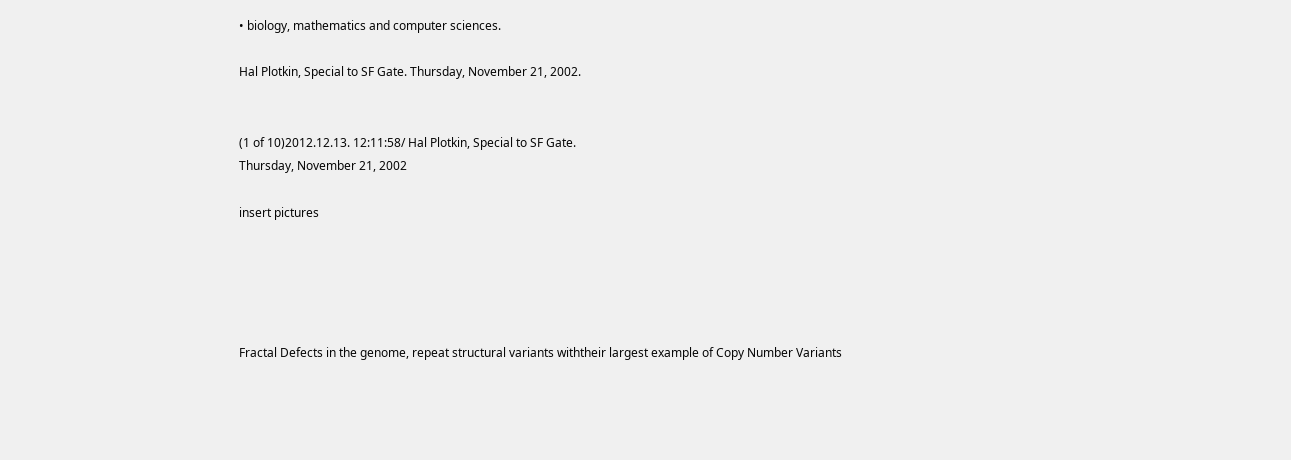• biology, mathematics and computer sciences.

Hal Plotkin, Special to SF Gate. Thursday, November 21, 2002.


(1 of 10)2012.12.13. 12:11:58/ Hal Plotkin, Special to SF Gate.
Thursday, November 21, 2002

insert pictures





Fractal Defects in the genome, repeat structural variants withtheir largest example of Copy Number Variants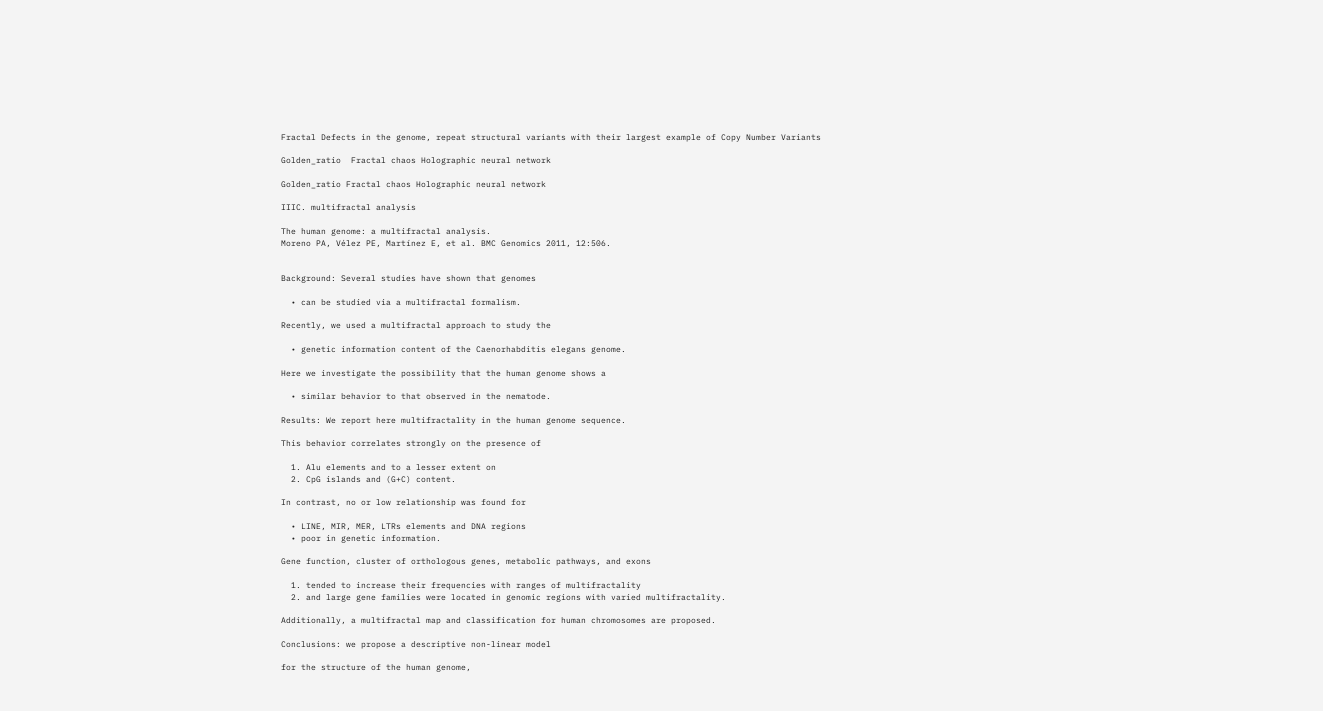Fractal Defects in the genome, repeat structural variants with their largest example of Copy Number Variants

Golden_ratio  Fractal chaos Holographic neural network

Golden_ratio Fractal chaos Holographic neural network

IIIC. multifractal analysis

The human genome: a multifractal analysis.
Moreno PA, Vélez PE, Martínez E, et al. BMC Genomics 2011, 12:506.


Background: Several studies have shown that genomes

  • can be studied via a multifractal formalism.

Recently, we used a multifractal approach to study the

  • genetic information content of the Caenorhabditis elegans genome.

Here we investigate the possibility that the human genome shows a

  • similar behavior to that observed in the nematode.

Results: We report here multifractality in the human genome sequence.

This behavior correlates strongly on the presence of

  1. Alu elements and to a lesser extent on
  2. CpG islands and (G+C) content.

In contrast, no or low relationship was found for

  • LINE, MIR, MER, LTRs elements and DNA regions
  • poor in genetic information.

Gene function, cluster of orthologous genes, metabolic pathways, and exons

  1. tended to increase their frequencies with ranges of multifractality
  2. and large gene families were located in genomic regions with varied multifractality.

Additionally, a multifractal map and classification for human chromosomes are proposed.

Conclusions: we propose a descriptive non-linear model

for the structure of the human genome,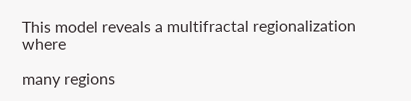This model reveals a multifractal regionalization where

many regions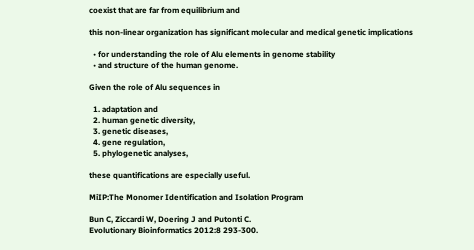coexist that are far from equilibrium and

this non-linear organization has significant molecular and medical genetic implications

  • for understanding the role of Alu elements in genome stability
  • and structure of the human genome.

Given the role of Alu sequences in

  1. adaptation and
  2. human genetic diversity,
  3. genetic diseases,
  4. gene regulation,
  5. phylogenetic analyses,

these quantifications are especially useful.

MiIP:The Monomer Identification and Isolation Program

Bun C, Ziccardi W, Doering J and Putonti C.
Evolutionary Bioinformatics 2012:8 293-300.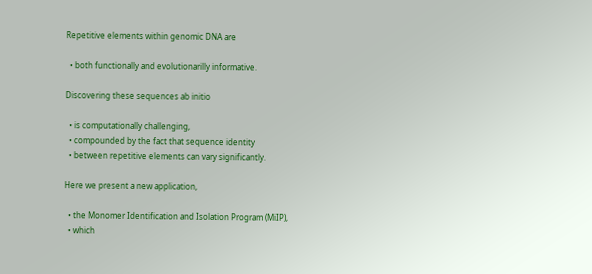Repetitive elements within genomic DNA are

  • both functionally and evolutionarilly informative.

Discovering these sequences ab initio

  • is computationally challenging,
  • compounded by the fact that sequence identity
  • between repetitive elements can vary significantly.

Here we present a new application,

  • the Monomer Identification and Isolation Program (MiIP),
  • which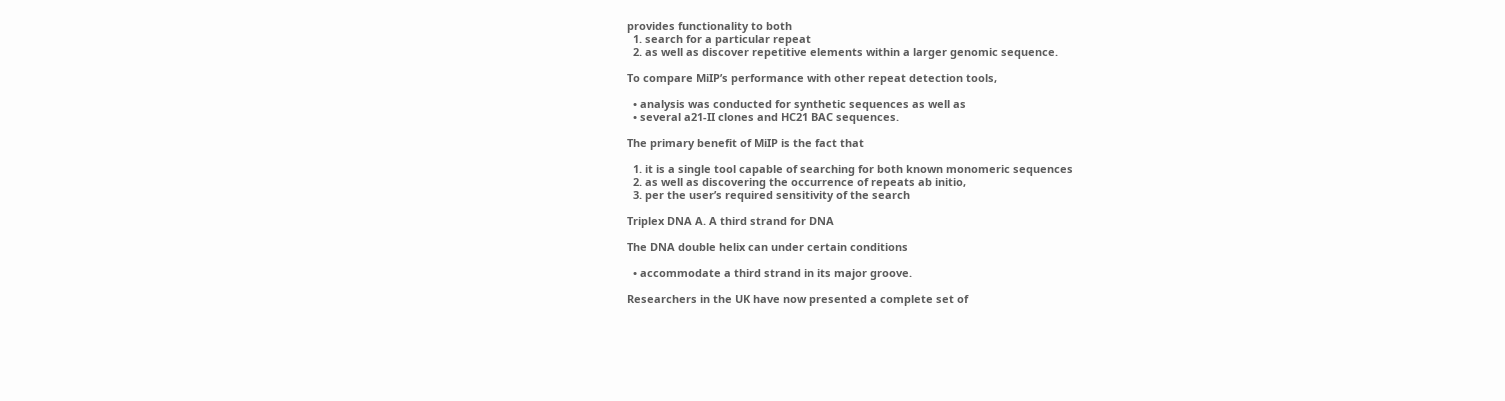provides functionality to both
  1. search for a particular repeat
  2. as well as discover repetitive elements within a larger genomic sequence.

To compare MiIP’s performance with other repeat detection tools,

  • analysis was conducted for synthetic sequences as well as
  • several a21-II clones and HC21 BAC sequences.

The primary benefit of MiIP is the fact that

  1. it is a single tool capable of searching for both known monomeric sequences
  2. as well as discovering the occurrence of repeats ab initio,
  3. per the user’s required sensitivity of the search

Triplex DNA A. A third strand for DNA

The DNA double helix can under certain conditions

  • accommodate a third strand in its major groove.

Researchers in the UK have now presented a complete set of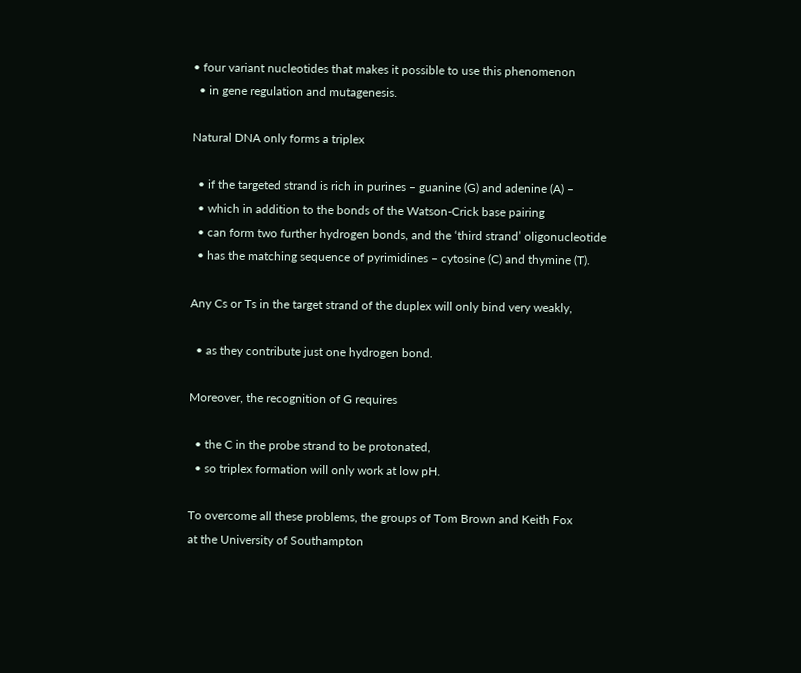• four variant nucleotides that makes it possible to use this phenomenon
  • in gene regulation and mutagenesis.

Natural DNA only forms a triplex

  • if the targeted strand is rich in purines – guanine (G) and adenine (A) –
  • which in addition to the bonds of the Watson-Crick base pairing
  • can form two further hydrogen bonds, and the ‘third strand’ oligonucleotide
  • has the matching sequence of pyrimidines – cytosine (C) and thymine (T).

Any Cs or Ts in the target strand of the duplex will only bind very weakly,

  • as they contribute just one hydrogen bond.

Moreover, the recognition of G requires

  • the C in the probe strand to be protonated,
  • so triplex formation will only work at low pH.

To overcome all these problems, the groups of Tom Brown and Keith Fox
at the University of Southampton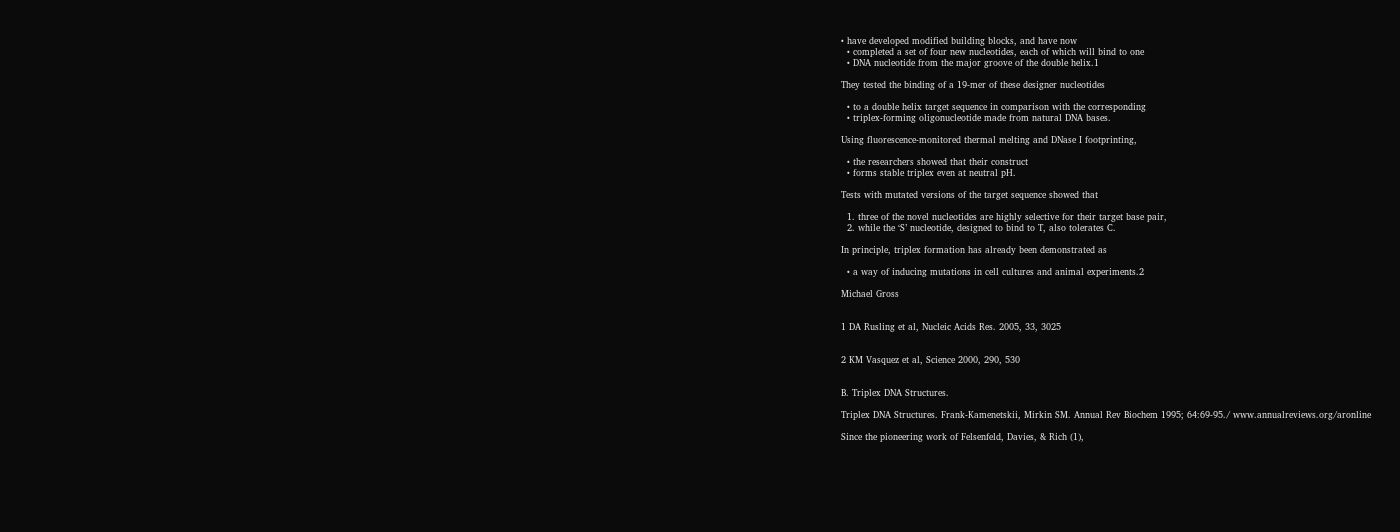• have developed modified building blocks, and have now
  • completed a set of four new nucleotides, each of which will bind to one
  • DNA nucleotide from the major groove of the double helix.1

They tested the binding of a 19-mer of these designer nucleotides

  • to a double helix target sequence in comparison with the corresponding
  • triplex-forming oligonucleotide made from natural DNA bases.

Using fluorescence-monitored thermal melting and DNase I footprinting,

  • the researchers showed that their construct
  • forms stable triplex even at neutral pH.

Tests with mutated versions of the target sequence showed that

  1. three of the novel nucleotides are highly selective for their target base pair,
  2. while the ‘S’ nucleotide, designed to bind to T, also tolerates C.

In principle, triplex formation has already been demonstrated as

  • a way of inducing mutations in cell cultures and animal experiments.2

Michael Gross


1 DA Rusling et al, Nucleic Acids Res. 2005, 33, 3025


2 KM Vasquez et al, Science 2000, 290, 530


B. Triplex DNA Structures.

Triplex DNA Structures. Frank-Kamenetskii, Mirkin SM. Annual Rev Biochem 1995; 64:69-95./ www.annualreviews.org/aronline

Since the pioneering work of Felsenfeld, Davies, & Rich (1),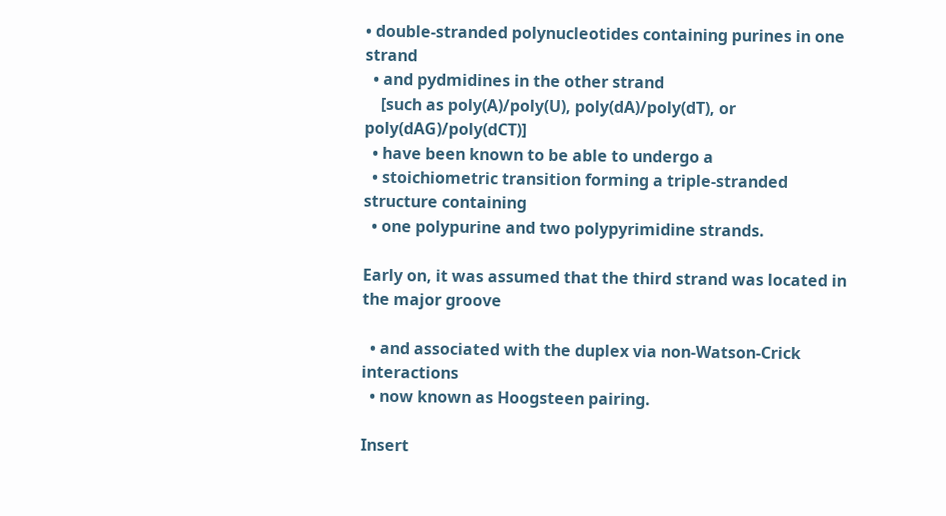• double-stranded polynucleotides containing purines in one strand
  • and pydmidines in the other strand
    [such as poly(A)/poly(U), poly(dA)/poly(dT), or poly(dAG)/poly(dCT)]
  • have been known to be able to undergo a
  • stoichiometric transition forming a triple-stranded structure containing
  • one polypurine and two polypyrimidine strands.

Early on, it was assumed that the third strand was located in the major groove

  • and associated with the duplex via non-Watson-Crick interactions
  • now known as Hoogsteen pairing.

Insert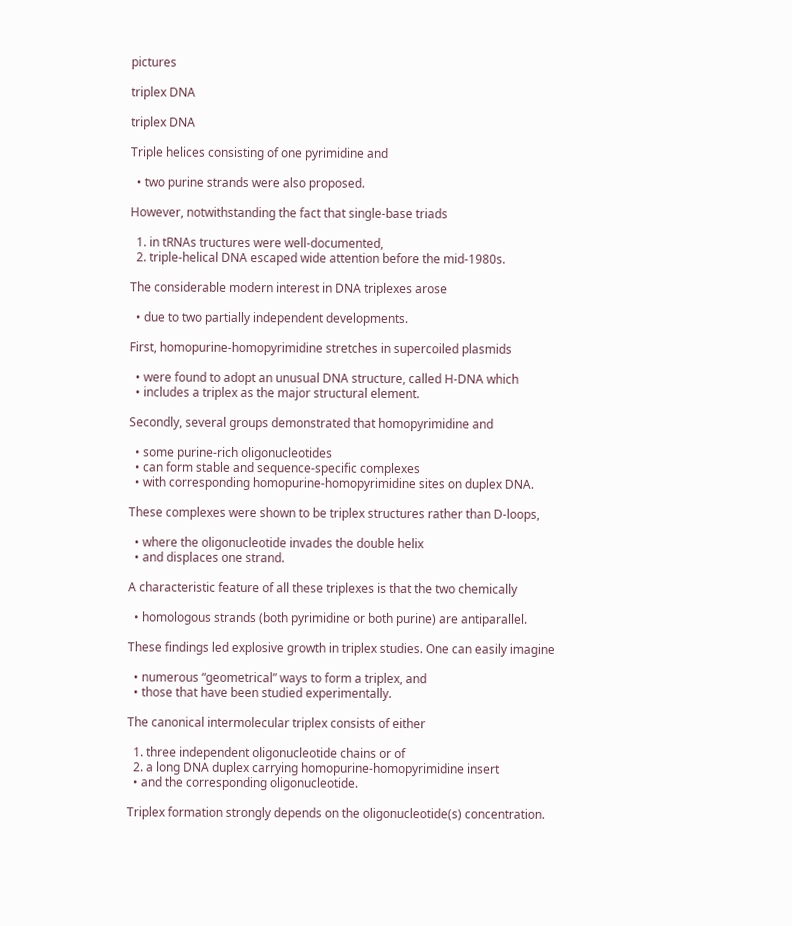pictures

triplex DNA

triplex DNA

Triple helices consisting of one pyrimidine and

  • two purine strands were also proposed.

However, notwithstanding the fact that single-base triads

  1. in tRNAs tructures were well-documented,
  2. triple-helical DNA escaped wide attention before the mid-1980s.

The considerable modern interest in DNA triplexes arose

  • due to two partially independent developments.

First, homopurine-homopyrimidine stretches in supercoiled plasmids

  • were found to adopt an unusual DNA structure, called H-DNA which
  • includes a triplex as the major structural element.

Secondly, several groups demonstrated that homopyrimidine and

  • some purine-rich oligonucleotides
  • can form stable and sequence-specific complexes
  • with corresponding homopurine-homopyrimidine sites on duplex DNA.

These complexes were shown to be triplex structures rather than D-loops,

  • where the oligonucleotide invades the double helix
  • and displaces one strand.

A characteristic feature of all these triplexes is that the two chemically

  • homologous strands (both pyrimidine or both purine) are antiparallel.

These findings led explosive growth in triplex studies. One can easily imagine

  • numerous “geometrical” ways to form a triplex, and
  • those that have been studied experimentally.

The canonical intermolecular triplex consists of either

  1. three independent oligonucleotide chains or of
  2. a long DNA duplex carrying homopurine-homopyrimidine insert
  • and the corresponding oligonucleotide.

Triplex formation strongly depends on the oligonucleotide(s) concentration.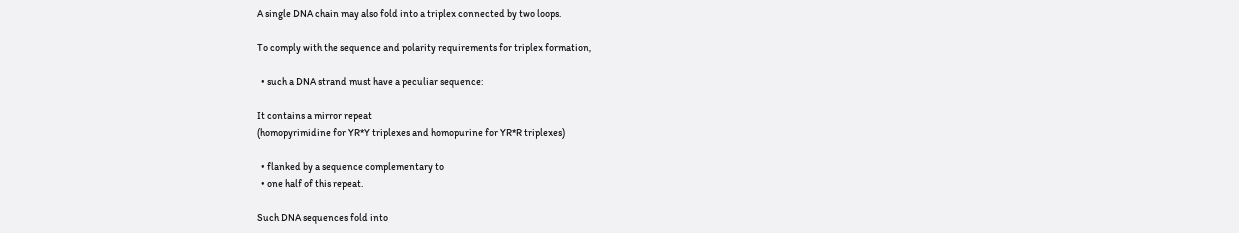A single DNA chain may also fold into a triplex connected by two loops.

To comply with the sequence and polarity requirements for triplex formation,

  • such a DNA strand must have a peculiar sequence:

It contains a mirror repeat
(homopyrimidine for YR*Y triplexes and homopurine for YR*R triplexes)

  • flanked by a sequence complementary to
  • one half of this repeat.

Such DNA sequences fold into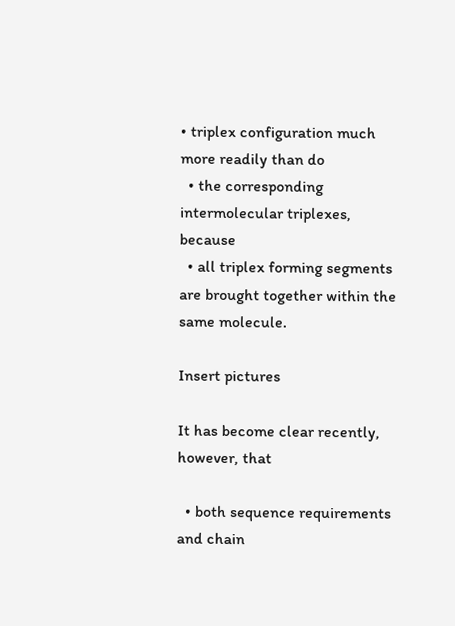• triplex configuration much more readily than do
  • the corresponding intermolecular triplexes, because
  • all triplex forming segments are brought together within the same molecule.

Insert pictures

It has become clear recently, however, that

  • both sequence requirements and chain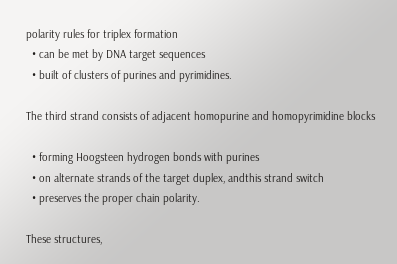polarity rules for triplex formation
  • can be met by DNA target sequences
  • built of clusters of purines and pyrimidines.

The third strand consists of adjacent homopurine and homopyrimidine blocks

  • forming Hoogsteen hydrogen bonds with purines
  • on alternate strands of the target duplex, andthis strand switch
  • preserves the proper chain polarity.

These structures,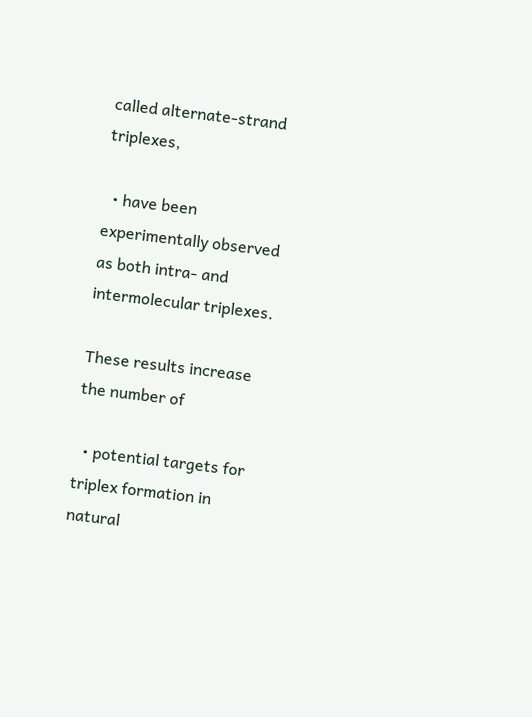called alternate-strand triplexes,

  • have been experimentally observed as both intra- and intermolecular triplexes.

These results increase the number of

  • potential targets for triplex formation in natural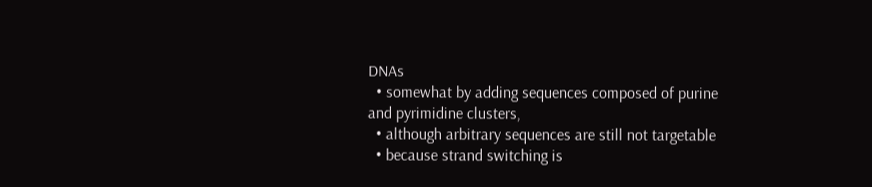DNAs
  • somewhat by adding sequences composed of purine and pyrimidine clusters,
  • although arbitrary sequences are still not targetable
  • because strand switching is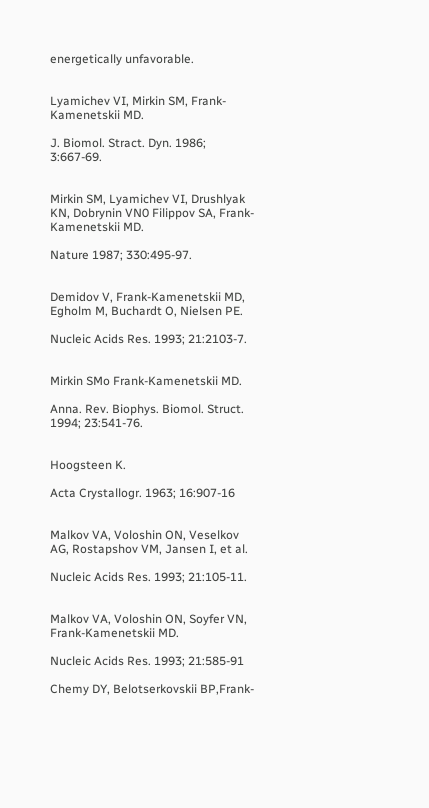energetically unfavorable.


Lyamichev VI, Mirkin SM, Frank-Kamenetskii MD.

J. Biomol. Stract. Dyn. 1986; 3:667-69.


Mirkin SM, Lyamichev VI, Drushlyak KN, Dobrynin VN0 Filippov SA, Frank-Kamenetskii MD.

Nature 1987; 330:495-97.


Demidov V, Frank-Kamenetskii MD, Egholm M, Buchardt O, Nielsen PE.

Nucleic Acids Res. 1993; 21:2103-7.


Mirkin SMo Frank-Kamenetskii MD.

Anna. Rev. Biophys. Biomol. Struct. 1994; 23:541-76.


Hoogsteen K.

Acta Crystallogr. 1963; 16:907-16


Malkov VA, Voloshin ON, Veselkov AG, Rostapshov VM, Jansen I, et al.

Nucleic Acids Res. 1993; 21:105-11.


Malkov VA, Voloshin ON, Soyfer VN, Frank-Kamenetskii MD.

Nucleic Acids Res. 1993; 21:585-91

Chemy DY, Belotserkovskii BP,Frank-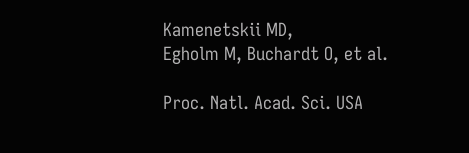Kamenetskii MD,
Egholm M, Buchardt O, et al.

Proc. Natl. Acad. Sci. USA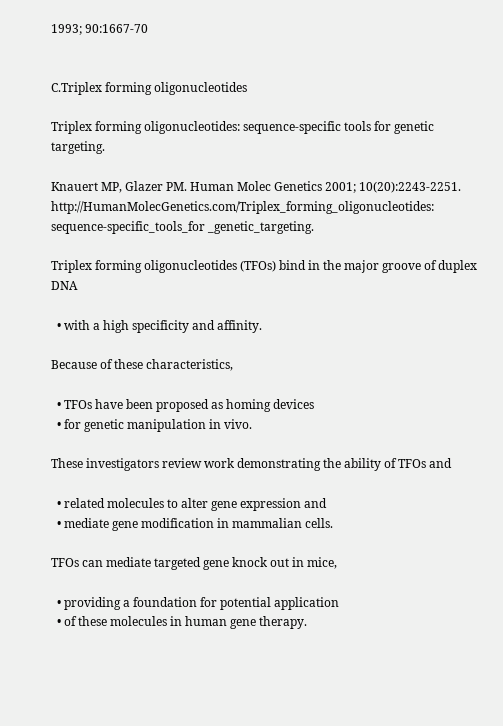1993; 90:1667-70


C.Triplex forming oligonucleotides

Triplex forming oligonucleotides: sequence-specific tools for genetic targeting.

Knauert MP, Glazer PM. Human Molec Genetics 2001; 10(20):2243-2251. http://HumanMolecGenetics.com/Triplex_forming_oligonucleotides:
sequence-specific_tools_for _genetic_targeting.

Triplex forming oligonucleotides (TFOs) bind in the major groove of duplex DNA

  • with a high specificity and affinity.

Because of these characteristics,

  • TFOs have been proposed as homing devices
  • for genetic manipulation in vivo.

These investigators review work demonstrating the ability of TFOs and

  • related molecules to alter gene expression and
  • mediate gene modification in mammalian cells.

TFOs can mediate targeted gene knock out in mice,

  • providing a foundation for potential application
  • of these molecules in human gene therapy.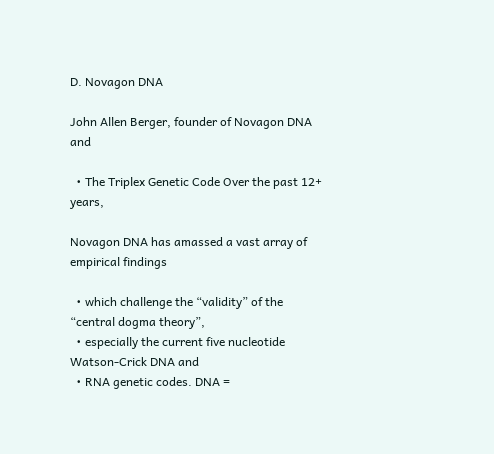D. Novagon DNA

John Allen Berger, founder of Novagon DNA and

  • The Triplex Genetic Code Over the past 12+ years,

Novagon DNA has amassed a vast array of empirical findings

  • which challenge the “validity” of the “central dogma theory”,
  • especially the current five nucleotide Watson-Crick DNA and
  • RNA genetic codes. DNA =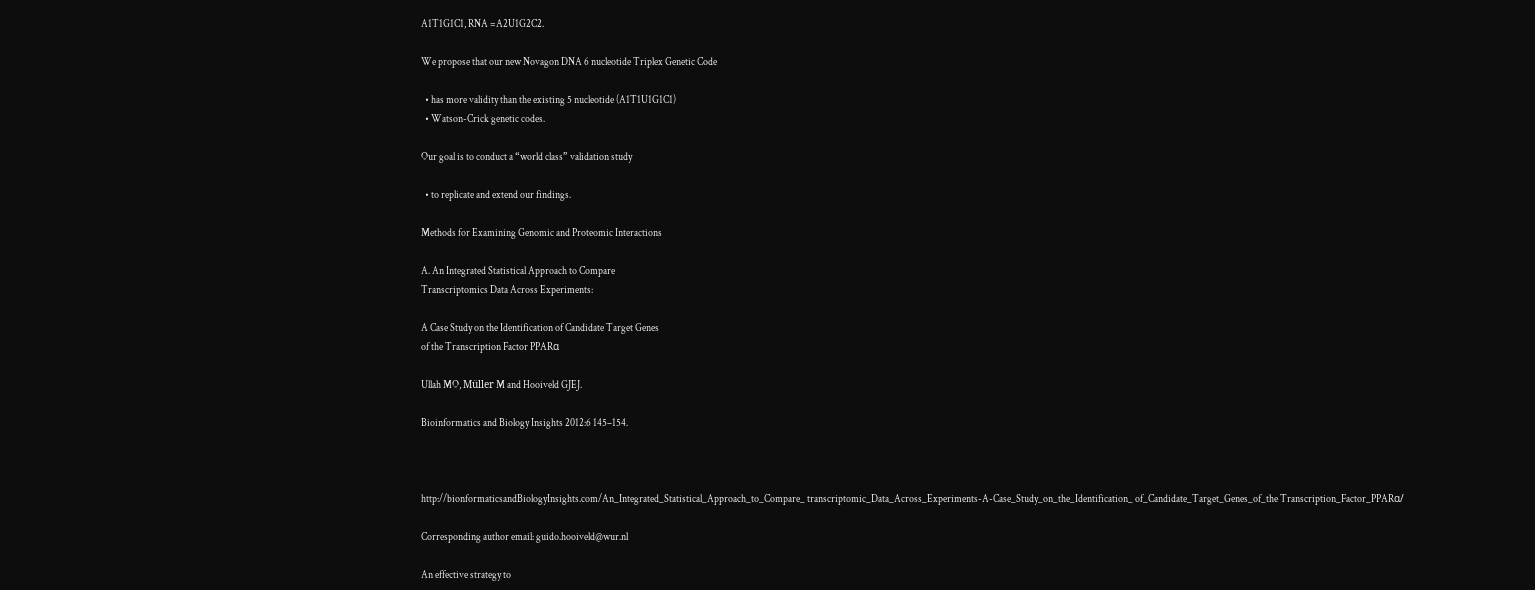A1T1G1C1, RNA =A2U1G2C2.

We propose that our new Novagon DNA 6 nucleotide Triplex Genetic Code

  • has more validity than the existing 5 nucleotide (A1T1U1G1C1)
  • Watson-Crick genetic codes.

Our goal is to conduct a “world class” validation study

  • to replicate and extend our findings.

Methods for Examining Genomic and Proteomic Interactions

A. An Integrated Statistical Approach to Compare
Transcriptomics Data Across Experiments:

A Case Study on the Identification of Candidate Target Genes
of the Transcription Factor PPARα

Ullah MO, Müller M and Hooiveld GJEJ.

Bioinformatics and Biology Insights 2012:6 145–154.



http://bionformaticsandBiologyInsights.com/An_Integrated_Statistical_Approach_to_Compare_ transcriptomic_Data_Across_Experiments-A-Case_Study_on_the_Identification_ of_Candidate_Target_Genes_of_the Transcription_Factor_PPARα/

Corresponding author email: guido.hooiveld@wur.nl

An effective strategy to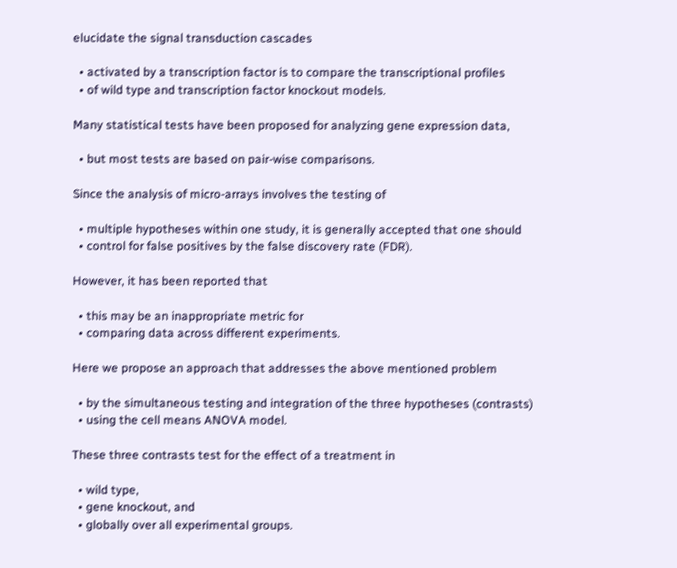elucidate the signal transduction cascades

  • activated by a transcription factor is to compare the transcriptional profiles
  • of wild type and transcription factor knockout models.

Many statistical tests have been proposed for analyzing gene expression data,

  • but most tests are based on pair-wise comparisons.

Since the analysis of micro-arrays involves the testing of

  • multiple hypotheses within one study, it is generally accepted that one should
  • control for false positives by the false discovery rate (FDR).

However, it has been reported that

  • this may be an inappropriate metric for
  • comparing data across different experiments.

Here we propose an approach that addresses the above mentioned problem

  • by the simultaneous testing and integration of the three hypotheses (contrasts)
  • using the cell means ANOVA model.

These three contrasts test for the effect of a treatment in

  • wild type,
  • gene knockout, and
  • globally over all experimental groups.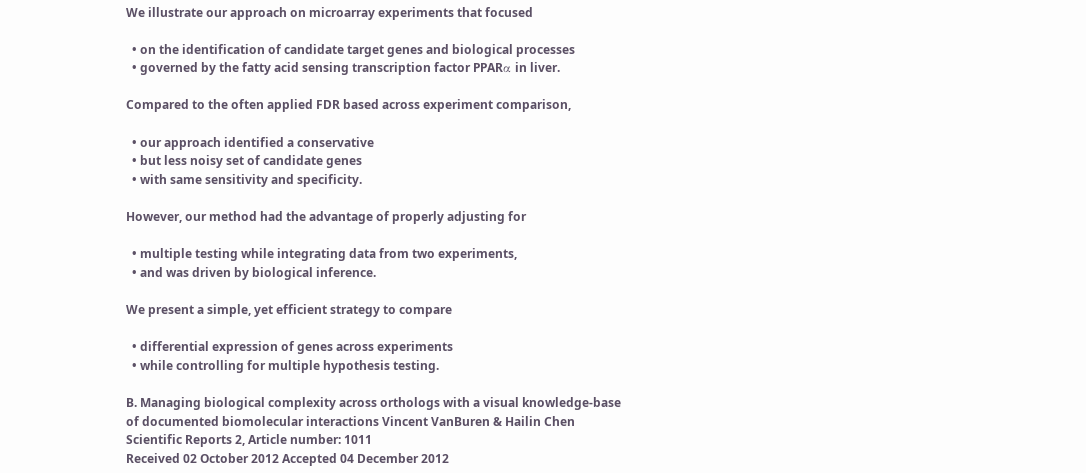We illustrate our approach on microarray experiments that focused

  • on the identification of candidate target genes and biological processes
  • governed by the fatty acid sensing transcription factor PPARα in liver.

Compared to the often applied FDR based across experiment comparison,

  • our approach identified a conservative
  • but less noisy set of candidate genes
  • with same sensitivity and specificity.

However, our method had the advantage of properly adjusting for

  • multiple testing while integrating data from two experiments,
  • and was driven by biological inference.

We present a simple, yet efficient strategy to compare

  • differential expression of genes across experiments
  • while controlling for multiple hypothesis testing.

B. Managing biological complexity across orthologs with a visual knowledge-base
of documented biomolecular interactions Vincent VanBuren & Hailin Chen
Scientific Reports 2, Article number: 1011
Received 02 October 2012 Accepted 04 December 2012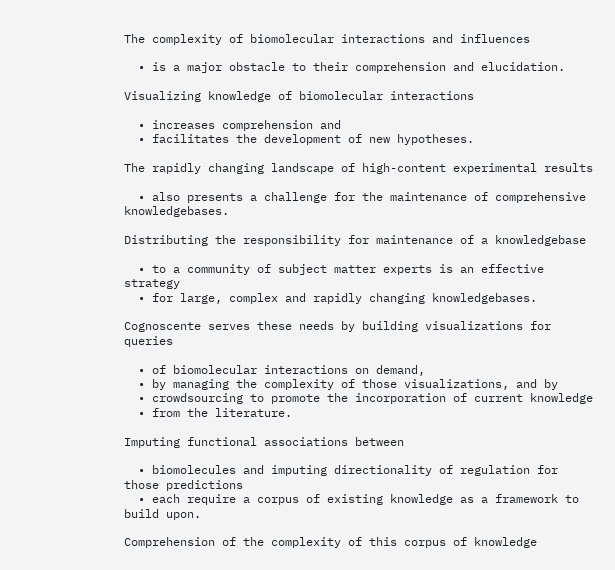The complexity of biomolecular interactions and influences

  • is a major obstacle to their comprehension and elucidation.

Visualizing knowledge of biomolecular interactions

  • increases comprehension and
  • facilitates the development of new hypotheses.

The rapidly changing landscape of high-content experimental results

  • also presents a challenge for the maintenance of comprehensive knowledgebases.

Distributing the responsibility for maintenance of a knowledgebase

  • to a community of subject matter experts is an effective strategy
  • for large, complex and rapidly changing knowledgebases.

Cognoscente serves these needs by building visualizations for queries

  • of biomolecular interactions on demand,
  • by managing the complexity of those visualizations, and by
  • crowdsourcing to promote the incorporation of current knowledge
  • from the literature.

Imputing functional associations between

  • biomolecules and imputing directionality of regulation for those predictions
  • each require a corpus of existing knowledge as a framework to build upon.

Comprehension of the complexity of this corpus of knowledge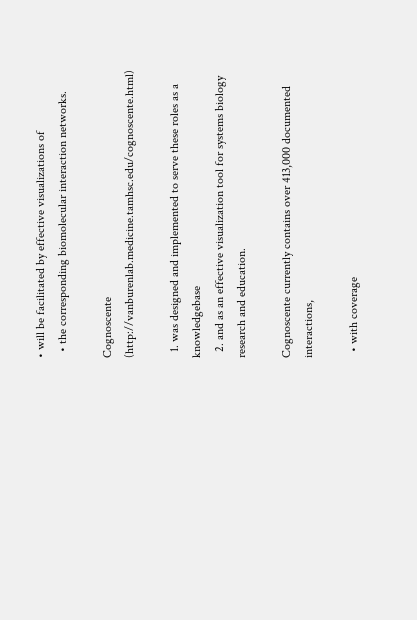• will be facilitated by effective visualizations of
  • the corresponding biomolecular interaction networks.

Cognoscente (http://vanburenlab.medicine.tamhsc.edu/cognoscente.html)

  1. was designed and implemented to serve these roles as a knowledgebase
  2. and as an effective visualization tool for systems biology research and education.

Cognoscente currently contains over 413,000 documented interactions,

  • with coverage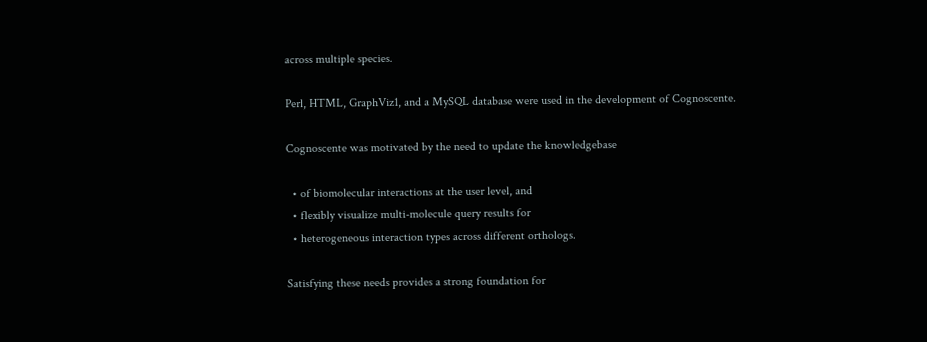across multiple species.

Perl, HTML, GraphViz1, and a MySQL database were used in the development of Cognoscente.

Cognoscente was motivated by the need to update the knowledgebase

  • of biomolecular interactions at the user level, and
  • flexibly visualize multi-molecule query results for
  • heterogeneous interaction types across different orthologs.

Satisfying these needs provides a strong foundation for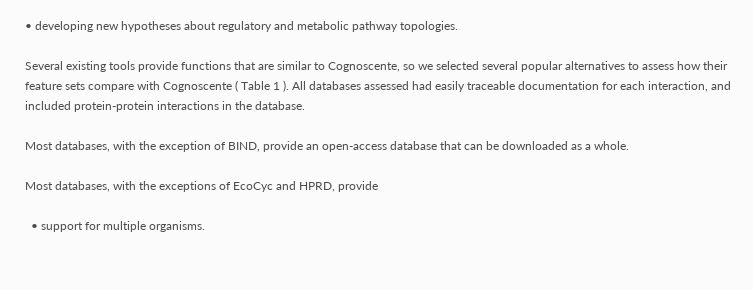• developing new hypotheses about regulatory and metabolic pathway topologies.

Several existing tools provide functions that are similar to Cognoscente, so we selected several popular alternatives to assess how their feature sets compare with Cognoscente ( Table 1 ). All databases assessed had easily traceable documentation for each interaction, and included protein-protein interactions in the database.

Most databases, with the exception of BIND, provide an open-access database that can be downloaded as a whole.

Most databases, with the exceptions of EcoCyc and HPRD, provide

  • support for multiple organisms.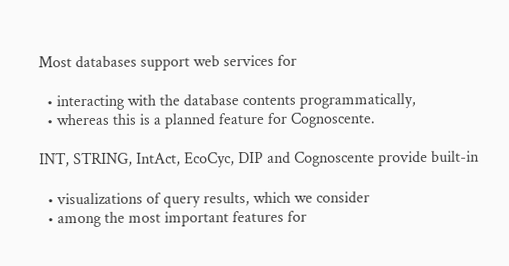Most databases support web services for

  • interacting with the database contents programmatically,
  • whereas this is a planned feature for Cognoscente.

INT, STRING, IntAct, EcoCyc, DIP and Cognoscente provide built-in

  • visualizations of query results, which we consider
  • among the most important features for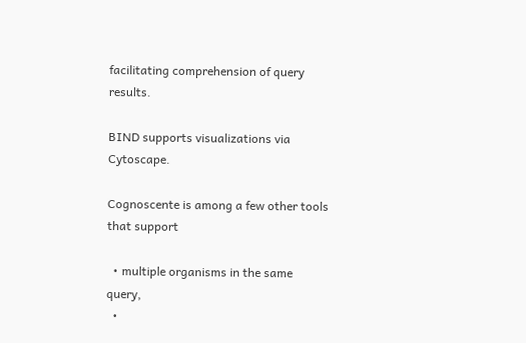facilitating comprehension of query results.

BIND supports visualizations via Cytoscape.

Cognoscente is among a few other tools that support

  • multiple organisms in the same query,
  •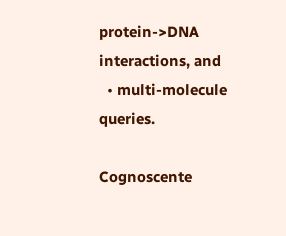protein->DNA interactions, and
  • multi-molecule queries.

Cognoscente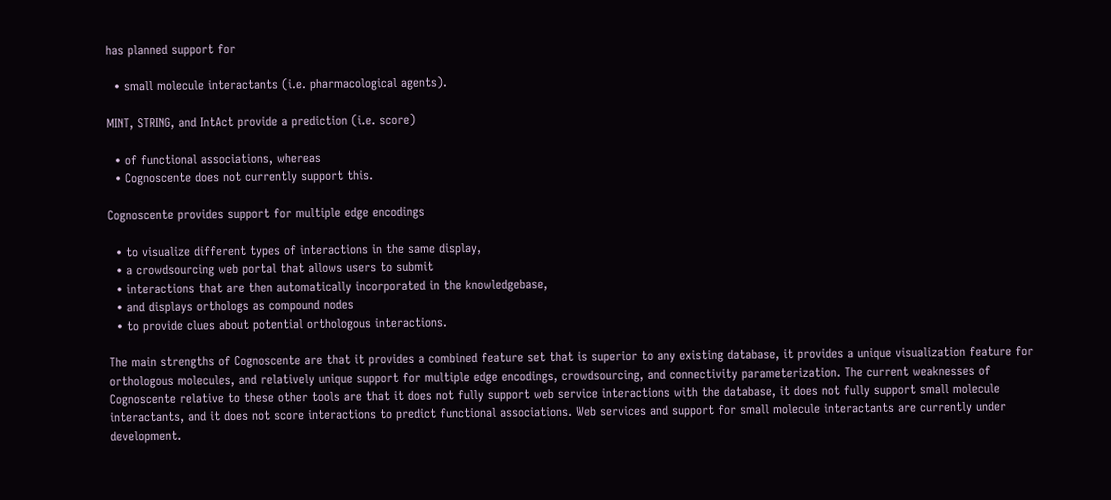has planned support for

  • small molecule interactants (i.e. pharmacological agents).

MINT, STRING, and IntAct provide a prediction (i.e. score)

  • of functional associations, whereas
  • Cognoscente does not currently support this.

Cognoscente provides support for multiple edge encodings

  • to visualize different types of interactions in the same display,
  • a crowdsourcing web portal that allows users to submit
  • interactions that are then automatically incorporated in the knowledgebase,
  • and displays orthologs as compound nodes
  • to provide clues about potential orthologous interactions.

The main strengths of Cognoscente are that it provides a combined feature set that is superior to any existing database, it provides a unique visualization feature for orthologous molecules, and relatively unique support for multiple edge encodings, crowdsourcing, and connectivity parameterization. The current weaknesses of Cognoscente relative to these other tools are that it does not fully support web service interactions with the database, it does not fully support small molecule interactants, and it does not score interactions to predict functional associations. Web services and support for small molecule interactants are currently under development.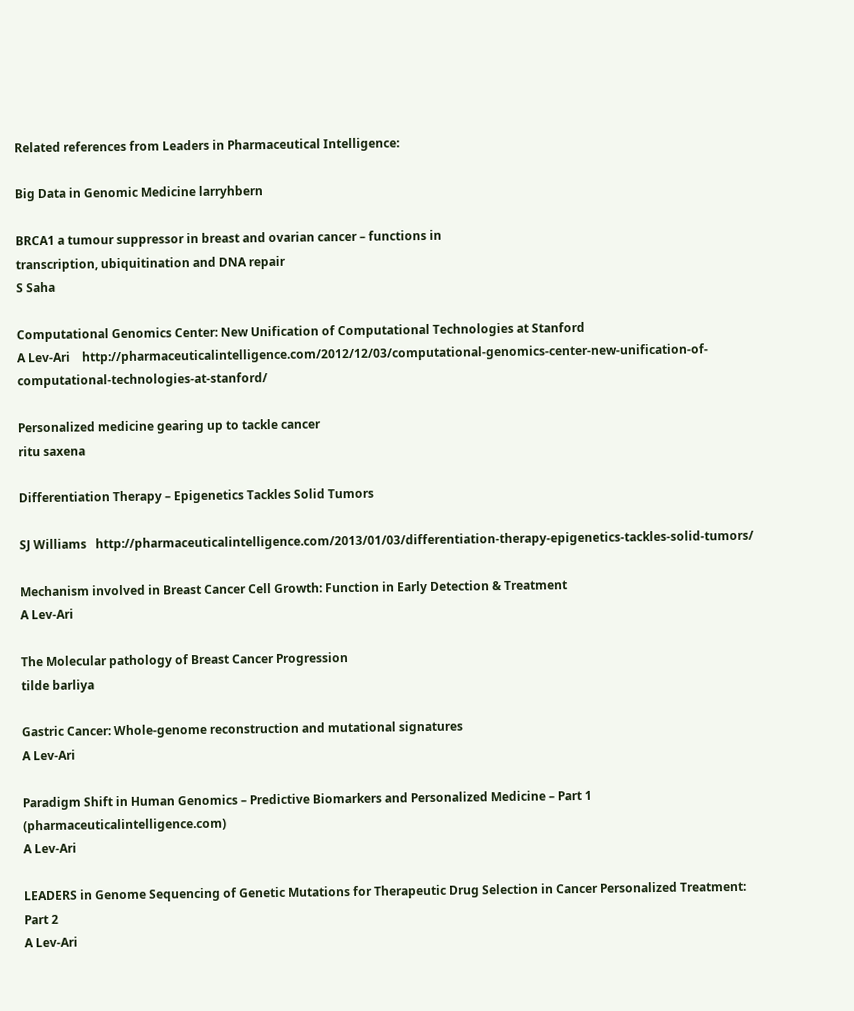Related references from Leaders in Pharmaceutical Intelligence:

Big Data in Genomic Medicine larryhbern

BRCA1 a tumour suppressor in breast and ovarian cancer – functions in
transcription, ubiquitination and DNA repair
S Saha

Computational Genomics Center: New Unification of Computational Technologies at Stanford
A Lev-Ari    http://pharmaceuticalintelligence.com/2012/12/03/computational-genomics-center-new-unification-of-computational-technologies-at-stanford/

Personalized medicine gearing up to tackle cancer
ritu saxena

Differentiation Therapy – Epigenetics Tackles Solid Tumors

SJ Williams   http://pharmaceuticalintelligence.com/2013/01/03/differentiation-therapy-epigenetics-tackles-solid-tumors/

Mechanism involved in Breast Cancer Cell Growth: Function in Early Detection & Treatment
A Lev-Ari

The Molecular pathology of Breast Cancer Progression
tilde barliya

Gastric Cancer: Whole-genome reconstruction and mutational signatures
A Lev-Ari

Paradigm Shift in Human Genomics – Predictive Biomarkers and Personalized Medicine – Part 1 (pharmaceuticalintelligence.com)
A Lev-Ari

LEADERS in Genome Sequencing of Genetic Mutations for Therapeutic Drug Selection in Cancer Personalized Treatment: Part 2
A Lev-Ari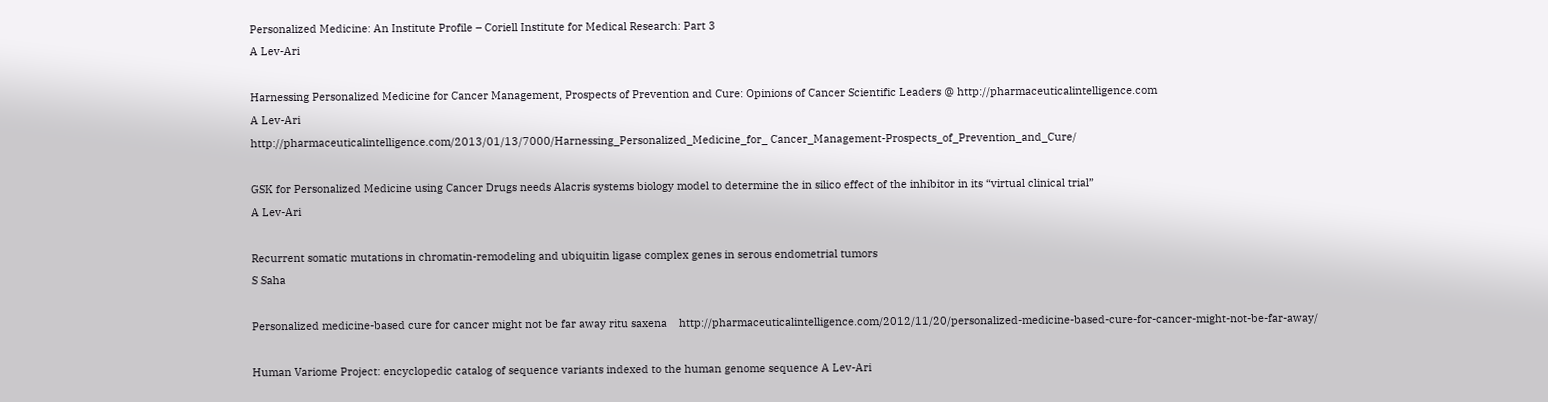Personalized Medicine: An Institute Profile – Coriell Institute for Medical Research: Part 3
A Lev-Ari

Harnessing Personalized Medicine for Cancer Management, Prospects of Prevention and Cure: Opinions of Cancer Scientific Leaders @ http://pharmaceuticalintelligence.com
A Lev-Ari
http://pharmaceuticalintelligence.com/2013/01/13/7000/Harnessing_Personalized_Medicine_for_ Cancer_Management-Prospects_of_Prevention_and_Cure/

GSK for Personalized Medicine using Cancer Drugs needs Alacris systems biology model to determine the in silico effect of the inhibitor in its “virtual clinical trial”
A Lev-Ari

Recurrent somatic mutations in chromatin-remodeling and ubiquitin ligase complex genes in serous endometrial tumors
S Saha

Personalized medicine-based cure for cancer might not be far away ritu saxena    http://pharmaceuticalintelligence.com/2012/11/20/personalized-medicine-based-cure-for-cancer-might-not-be-far-away/

Human Variome Project: encyclopedic catalog of sequence variants indexed to the human genome sequence A Lev-Ari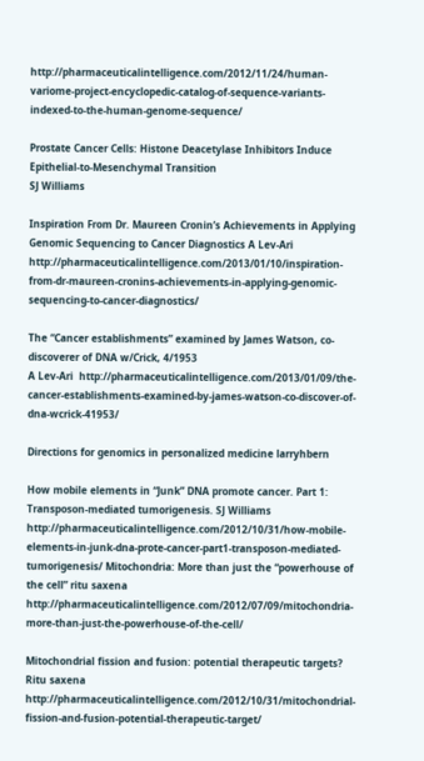http://pharmaceuticalintelligence.com/2012/11/24/human-variome-project-encyclopedic-catalog-of-sequence-variants-indexed-to-the-human-genome-sequence/

Prostate Cancer Cells: Histone Deacetylase Inhibitors Induce Epithelial-to-Mesenchymal Transition
SJ Williams

Inspiration From Dr. Maureen Cronin’s Achievements in Applying Genomic Sequencing to Cancer Diagnostics A Lev-Ari http://pharmaceuticalintelligence.com/2013/01/10/inspiration-from-dr-maureen-cronins-achievements-in-applying-genomic-sequencing-to-cancer-diagnostics/

The “Cancer establishments” examined by James Watson, co-discoverer of DNA w/Crick, 4/1953
A Lev-Ari  http://pharmaceuticalintelligence.com/2013/01/09/the-cancer-establishments-examined-by-james-watson-co-discover-of-dna-wcrick-41953/

Directions for genomics in personalized medicine larryhbern

How mobile elements in “Junk” DNA promote cancer. Part 1: Transposon-mediated tumorigenesis. SJ Williams
http://pharmaceuticalintelligence.com/2012/10/31/how-mobile-elements-in-junk-dna-prote-cancer-part1-transposon-mediated-tumorigenesis/ Mitochondria: More than just the “powerhouse of the cell” ritu saxena  http://pharmaceuticalintelligence.com/2012/07/09/mitochondria-more-than-just-the-powerhouse-of-the-cell/

Mitochondrial fission and fusion: potential therapeutic targets? Ritu saxena    http://pharmaceuticalintelligence.com/2012/10/31/mitochondrial-fission-and-fusion-potential-therapeutic-target/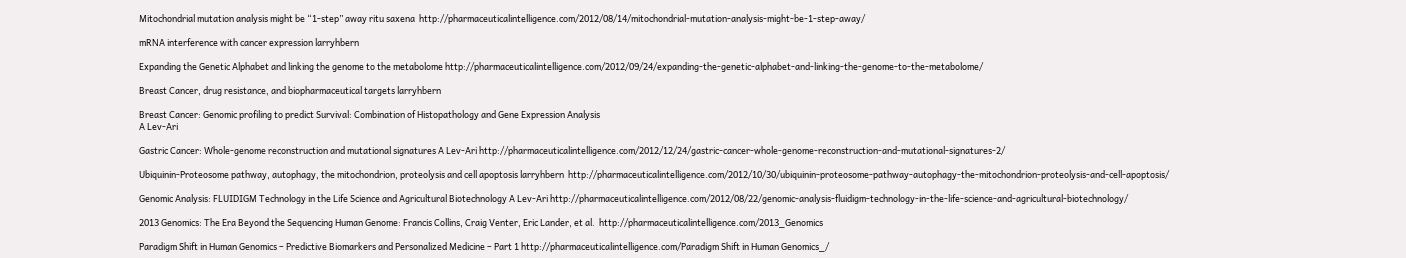Mitochondrial mutation analysis might be “1-step” away ritu saxena  http://pharmaceuticalintelligence.com/2012/08/14/mitochondrial-mutation-analysis-might-be-1-step-away/

mRNA interference with cancer expression larryhbern

Expanding the Genetic Alphabet and linking the genome to the metabolome http://pharmaceuticalintelligence.com/2012/09/24/expanding-the-genetic-alphabet-and-linking-the-genome-to-the-metabolome/

Breast Cancer, drug resistance, and biopharmaceutical targets larryhbern

Breast Cancer: Genomic profiling to predict Survival: Combination of Histopathology and Gene Expression Analysis
A Lev-Ari

Gastric Cancer: Whole-genome reconstruction and mutational signatures A Lev-Ari http://pharmaceuticalintelligence.com/2012/12/24/gastric-cancer-whole-genome-reconstruction-and-mutational-signatures-2/

Ubiquinin-Proteosome pathway, autophagy, the mitochondrion, proteolysis and cell apoptosis larryhbern  http://pharmaceuticalintelligence.com/2012/10/30/ubiquinin-proteosome-pathway-autophagy-the-mitochondrion-proteolysis-and-cell-apoptosis/

Genomic Analysis: FLUIDIGM Technology in the Life Science and Agricultural Biotechnology A Lev-Ari http://pharmaceuticalintelligence.com/2012/08/22/genomic-analysis-fluidigm-technology-in-the-life-science-and-agricultural-biotechnology/

2013 Genomics: The Era Beyond the Sequencing Human Genome: Francis Collins, Craig Venter, Eric Lander, et al.  http://pharmaceuticalintelligence.com/2013_Genomics

Paradigm Shift in Human Genomics – Predictive Biomarkers and Personalized Medicine – Part 1 http://pharmaceuticalintelligence.com/Paradigm Shift in Human Genomics_/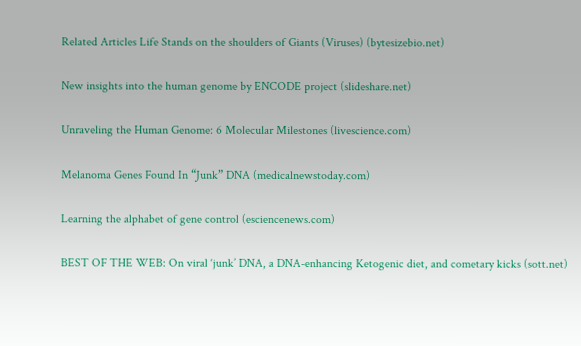Related Articles Life Stands on the shoulders of Giants (Viruses) (bytesizebio.net)

New insights into the human genome by ENCODE project (slideshare.net)

Unraveling the Human Genome: 6 Molecular Milestones (livescience.com)

Melanoma Genes Found In “Junk” DNA (medicalnewstoday.com)

Learning the alphabet of gene control (esciencenews.com)

BEST OF THE WEB: On viral ‘junk’ DNA, a DNA-enhancing Ketogenic diet, and cometary kicks (sott.net)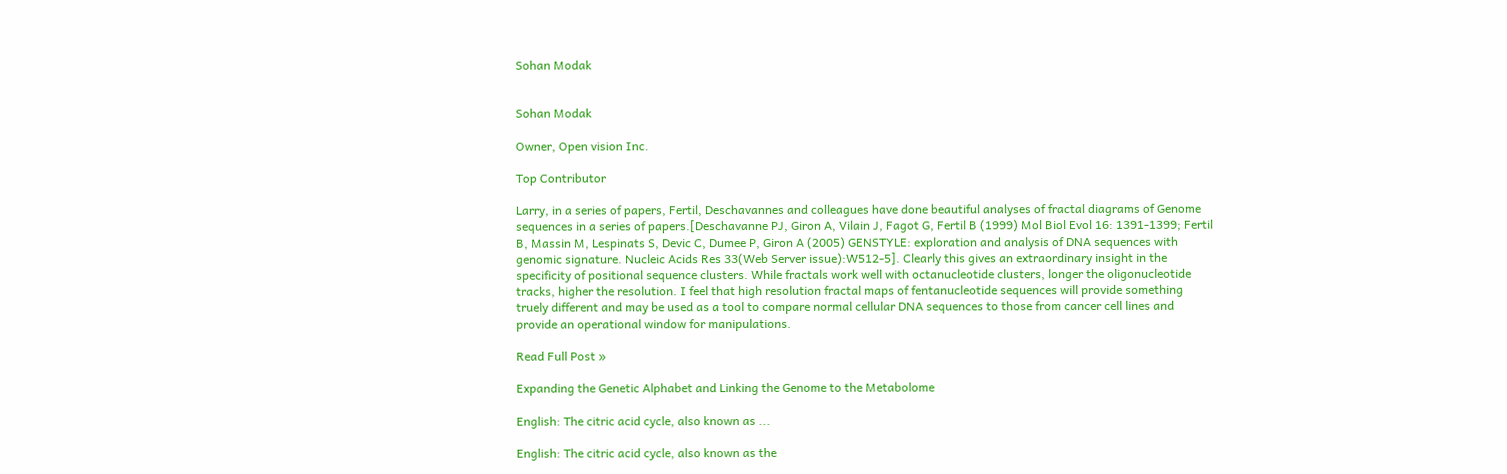Sohan Modak


Sohan Modak

Owner, Open vision Inc.

Top Contributor

Larry, in a series of papers, Fertil, Deschavannes and colleagues have done beautiful analyses of fractal diagrams of Genome sequences in a series of papers.[Deschavanne PJ, Giron A, Vilain J, Fagot G, Fertil B (1999) Mol Biol Evol 16: 1391-1399; Fertil B, Massin M, Lespinats S, Devic C, Dumee P, Giron A (2005) GENSTYLE: exploration and analysis of DNA sequences with genomic signature. Nucleic Acids Res 33(Web Server issue):W512-5]. Clearly this gives an extraordinary insight in the specificity of positional sequence clusters. While fractals work well with octanucleotide clusters, longer the oligonucleotide tracks, higher the resolution. I feel that high resolution fractal maps of fentanucleotide sequences will provide something truely different and may be used as a tool to compare normal cellular DNA sequences to those from cancer cell lines and provide an operational window for manipulations.

Read Full Post »

Expanding the Genetic Alphabet and Linking the Genome to the Metabolome

English: The citric acid cycle, also known as ...

English: The citric acid cycle, also known as the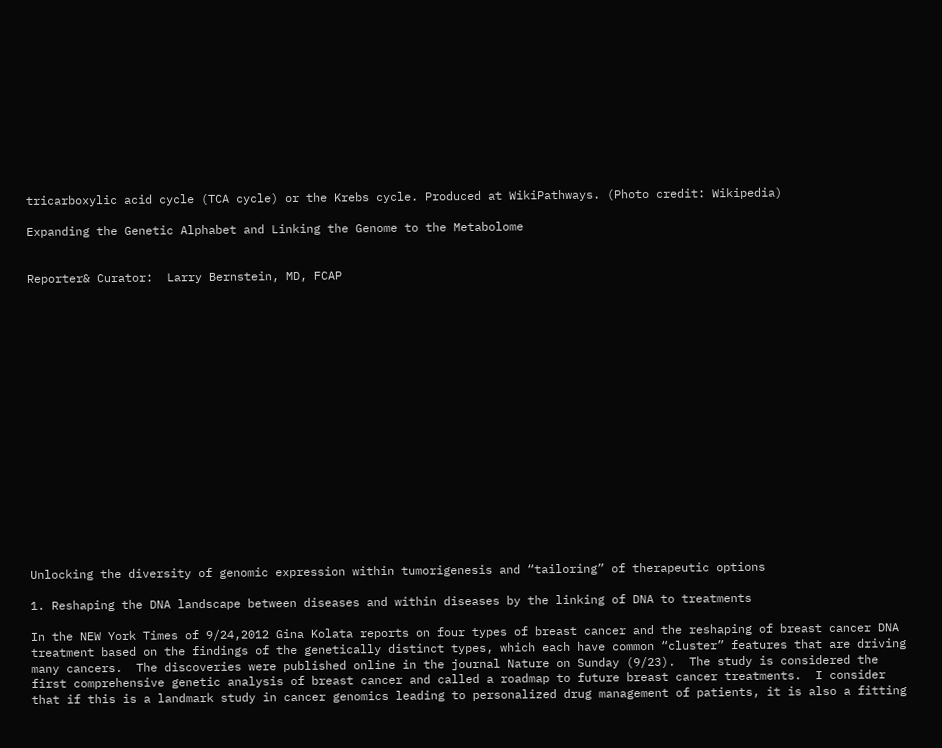tricarboxylic acid cycle (TCA cycle) or the Krebs cycle. Produced at WikiPathways. (Photo credit: Wikipedia)

Expanding the Genetic Alphabet and Linking the Genome to the Metabolome


Reporter& Curator:  Larry Bernstein, MD, FCAP


















Unlocking the diversity of genomic expression within tumorigenesis and “tailoring” of therapeutic options

1. Reshaping the DNA landscape between diseases and within diseases by the linking of DNA to treatments

In the NEW York Times of 9/24,2012 Gina Kolata reports on four types of breast cancer and the reshaping of breast cancer DNA treatment based on the findings of the genetically distinct types, which each have common “cluster” features that are driving many cancers.  The discoveries were published online in the journal Nature on Sunday (9/23).  The study is considered the first comprehensive genetic analysis of breast cancer and called a roadmap to future breast cancer treatments.  I consider that if this is a landmark study in cancer genomics leading to personalized drug management of patients, it is also a fitting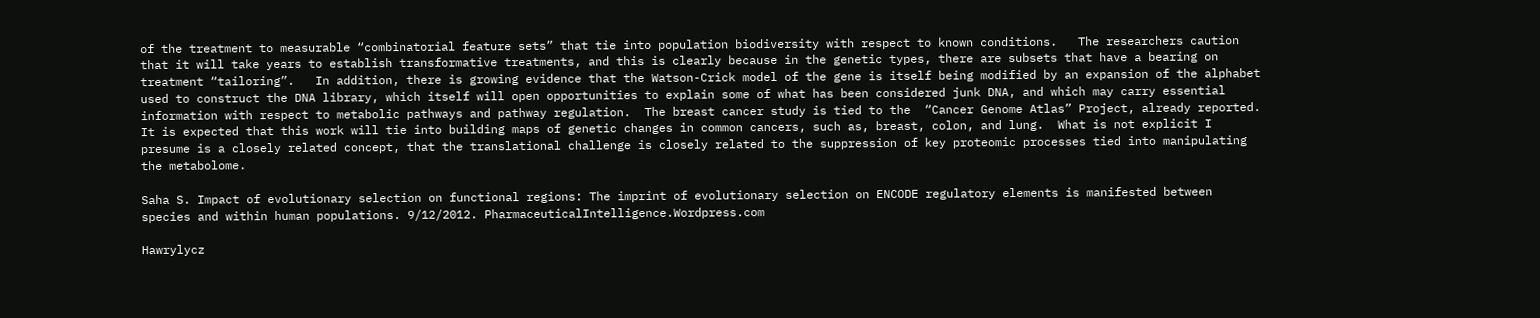of the treatment to measurable “combinatorial feature sets” that tie into population biodiversity with respect to known conditions.   The researchers caution that it will take years to establish transformative treatments, and this is clearly because in the genetic types, there are subsets that have a bearing on treatment “tailoring”.   In addition, there is growing evidence that the Watson-Crick model of the gene is itself being modified by an expansion of the alphabet used to construct the DNA library, which itself will open opportunities to explain some of what has been considered junk DNA, and which may carry essential information with respect to metabolic pathways and pathway regulation.  The breast cancer study is tied to the  “Cancer Genome Atlas” Project, already reported.  It is expected that this work will tie into building maps of genetic changes in common cancers, such as, breast, colon, and lung.  What is not explicit I presume is a closely related concept, that the translational challenge is closely related to the suppression of key proteomic processes tied into manipulating the metabolome.

Saha S. Impact of evolutionary selection on functional regions: The imprint of evolutionary selection on ENCODE regulatory elements is manifested between species and within human populations. 9/12/2012. PharmaceuticalIntelligence.Wordpress.com

Hawrylycz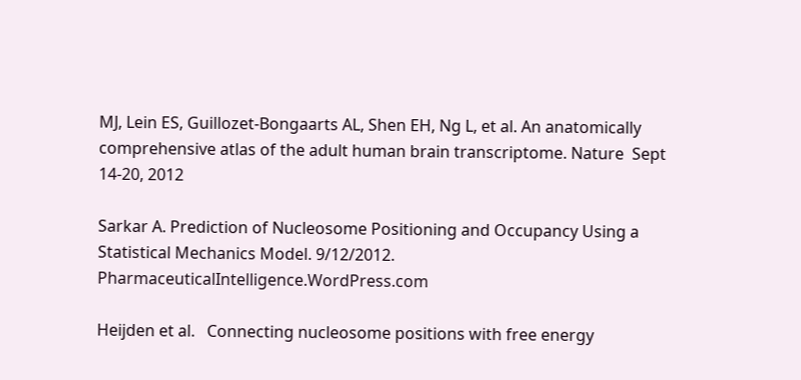MJ, Lein ES, Guillozet-Bongaarts AL, Shen EH, Ng L, et al. An anatomically comprehensive atlas of the adult human brain transcriptome. Nature  Sept 14-20, 2012

Sarkar A. Prediction of Nucleosome Positioning and Occupancy Using a Statistical Mechanics Model. 9/12/2012. PharmaceuticalIntelligence.WordPress.com

Heijden et al.   Connecting nucleosome positions with free energy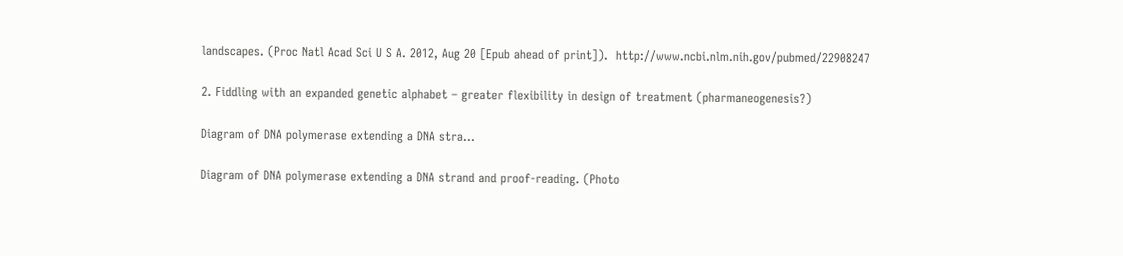landscapes. (Proc Natl Acad Sci U S A. 2012, Aug 20 [Epub ahead of print]).  http://www.ncbi.nlm.nih.gov/pubmed/22908247

2. Fiddling with an expanded genetic alphabet – greater flexibility in design of treatment (pharmaneogenesis?)

Diagram of DNA polymerase extending a DNA stra...

Diagram of DNA polymerase extending a DNA strand and proof-reading. (Photo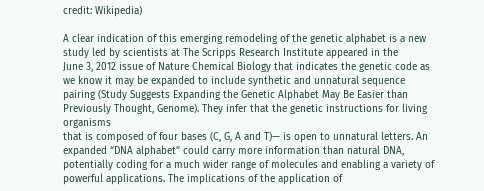credit: Wikipedia)

A clear indication of this emerging remodeling of the genetic alphabet is a new
study led by scientists at The Scripps Research Institute appeared in the
June 3, 2012 issue of Nature Chemical Biology that indicates the genetic code as
we know it may be expanded to include synthetic and unnatural sequence pairing (Study Suggests Expanding the Genetic Alphabet May Be Easier than Previously Thought, Genome). They infer that the genetic instructions for living organisms
that is composed of four bases (C, G, A and T)— is open to unnatural letters. An expanded “DNA alphabet” could carry more information than natural DNA, potentially coding for a much wider range of molecules and enabling a variety of powerful applications. The implications of the application of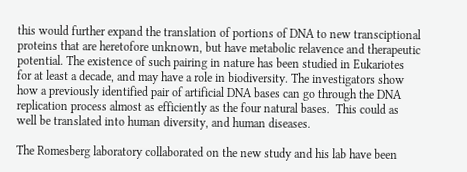this would further expand the translation of portions of DNA to new transciptional proteins that are heretofore unknown, but have metabolic relavence and therapeutic potential. The existence of such pairing in nature has been studied in Eukariotes for at least a decade, and may have a role in biodiversity. The investigators show how a previously identified pair of artificial DNA bases can go through the DNA replication process almost as efficiently as the four natural bases.  This could as well be translated into human diversity, and human diseases.

The Romesberg laboratory collaborated on the new study and his lab have been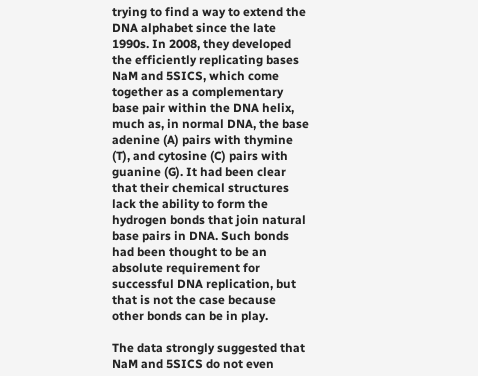trying to find a way to extend the DNA alphabet since the late 1990s. In 2008, they developed the efficiently replicating bases NaM and 5SICS, which come together as a complementary base pair within the DNA helix, much as, in normal DNA, the base adenine (A) pairs with thymine (T), and cytosine (C) pairs with guanine (G). It had been clear that their chemical structures lack the ability to form the hydrogen bonds that join natural base pairs in DNA. Such bonds had been thought to be an absolute requirement for successful DNA replication, but that is not the case because other bonds can be in play.

The data strongly suggested that NaM and 5SICS do not even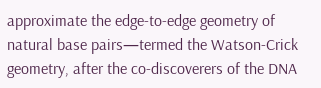approximate the edge-to-edge geometry of natural base pairs—termed the Watson-Crick geometry, after the co-discoverers of the DNA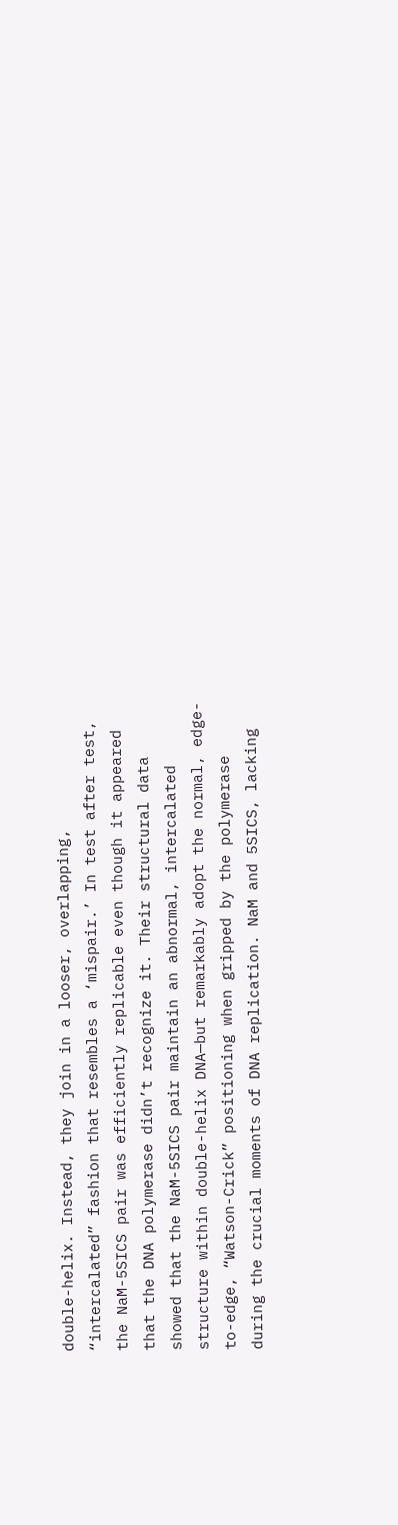double-helix. Instead, they join in a looser, overlapping, “intercalated” fashion that resembles a ‘mispair.’ In test after test, the NaM-5SICS pair was efficiently replicable even though it appeared that the DNA polymerase didn’t recognize it. Their structural data showed that the NaM-5SICS pair maintain an abnormal, intercalated structure within double-helix DNA—but remarkably adopt the normal, edge-to-edge, “Watson-Crick” positioning when gripped by the polymerase during the crucial moments of DNA replication. NaM and 5SICS, lacking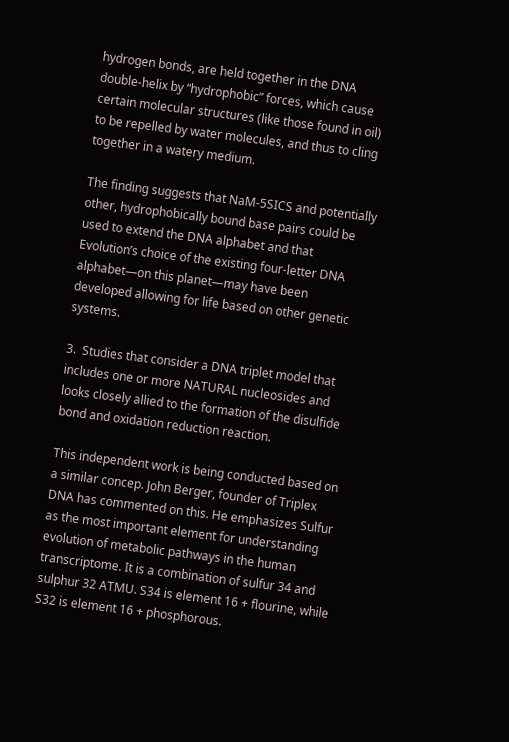hydrogen bonds, are held together in the DNA double-helix by “hydrophobic” forces, which cause certain molecular structures (like those found in oil) to be repelled by water molecules, and thus to cling together in a watery medium.

The finding suggests that NaM-5SICS and potentially other, hydrophobically bound base pairs could be used to extend the DNA alphabet and that Evolution’s choice of the existing four-letter DNA alphabet—on this planet—may have been developed allowing for life based on other genetic systems.

3.  Studies that consider a DNA triplet model that includes one or more NATURAL nucleosides and looks closely allied to the formation of the disulfide bond and oxidation reduction reaction.

This independent work is being conducted based on a similar concep. John Berger, founder of Triplex DNA has commented on this. He emphasizes Sulfur as the most important element for understanding evolution of metabolic pathways in the human transcriptome. It is a combination of sulfur 34 and sulphur 32 ATMU. S34 is element 16 + flourine, while S32 is element 16 + phosphorous.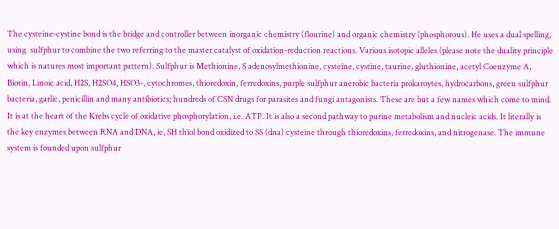The cysteine-cystine bond is the bridge and controller between inorganic chemistry (flourine) and organic chemistry (phosphorous). He uses a dual spelling, using  sulfphur to combine the two referring to the master catalyst of oxidation-reduction reactions. Various isotopic alleles (please note the duality principle which is natures most important pattern). Sulfphur is Methionine, S adenosylmethionine, cysteine, cystine, taurine, gluthionine, acetyl Coenzyme A, Biotin, Linoic acid, H2S, H2SO4, HSO3-, cytochromes, thioredoxin, ferredoxins, purple sulfphur anerobic bacteria prokaroytes, hydrocarbons, green sulfphur bacteria, garlic, penicillin and many antibiotics; hundreds of CSN drugs for parasites and fungi antagonists. These are but a few names which come to mind. It is at the heart of the Krebs cycle of oxidative phosphorylation, i.e. ATP. It is also a second pathway to purine metabolism and nucleic acids. It literally is the key enzymes between RNA and DNA, ie, SH thiol bond oxidized to SS (dna) cysteine through thioredoxins, ferredoxins, and nitrogenase. The immune system is founded upon sulfphur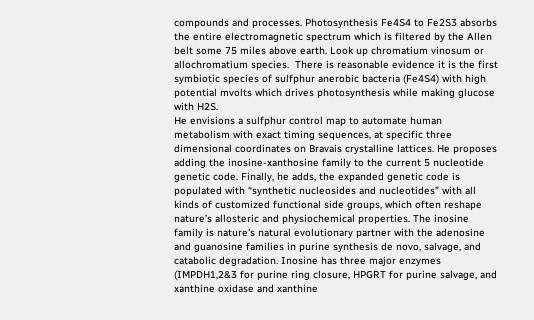compounds and processes. Photosynthesis Fe4S4 to Fe2S3 absorbs the entire electromagnetic spectrum which is filtered by the Allen belt some 75 miles above earth. Look up chromatium vinosum or allochromatium species.  There is reasonable evidence it is the first symbiotic species of sulfphur anerobic bacteria (Fe4S4) with high potential mvolts which drives photosynthesis while making glucose with H2S.
He envisions a sulfphur control map to automate human metabolism with exact timing sequences, at specific three dimensional coordinates on Bravais crystalline lattices. He proposes adding the inosine-xanthosine family to the current 5 nucleotide genetic code. Finally, he adds, the expanded genetic code is populated with “synthetic nucleosides and nucleotides” with all kinds of customized functional side groups, which often reshape nature’s allosteric and physiochemical properties. The inosine family is nature’s natural evolutionary partner with the adenosine and guanosine families in purine synthesis de novo, salvage, and catabolic degradation. Inosine has three major enzymes (IMPDH1,2&3 for purine ring closure, HPGRT for purine salvage, and xanthine oxidase and xanthine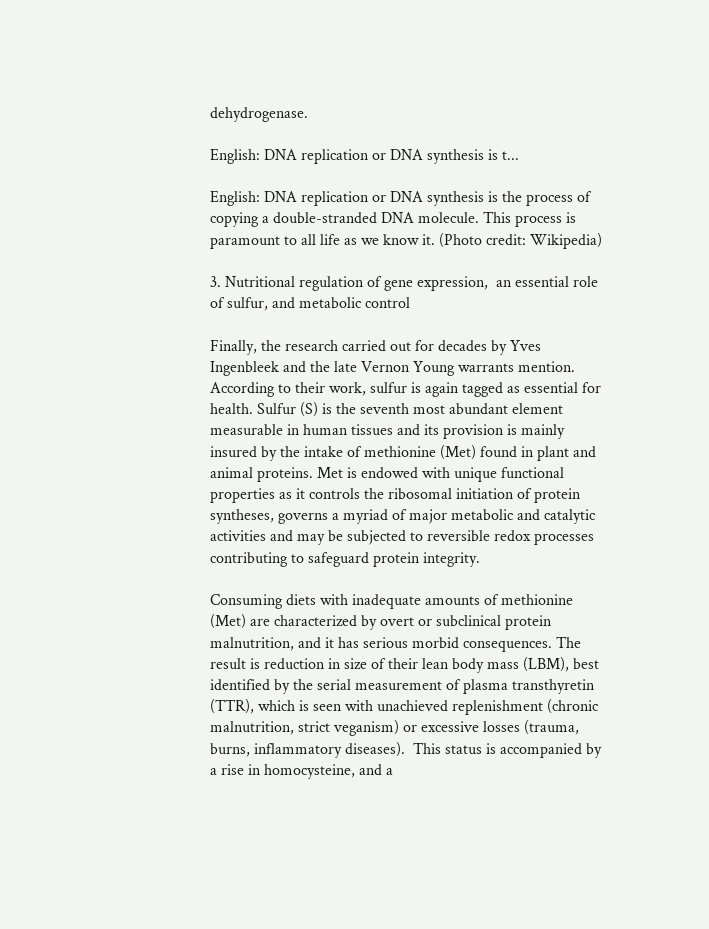dehydrogenase.

English: DNA replication or DNA synthesis is t...

English: DNA replication or DNA synthesis is the process of copying a double-stranded DNA molecule. This process is paramount to all life as we know it. (Photo credit: Wikipedia)

3. Nutritional regulation of gene expression,  an essential role of sulfur, and metabolic control

Finally, the research carried out for decades by Yves Ingenbleek and the late Vernon Young warrants mention. According to their work, sulfur is again tagged as essential for health. Sulfur (S) is the seventh most abundant element measurable in human tissues and its provision is mainly insured by the intake of methionine (Met) found in plant and animal proteins. Met is endowed with unique functional properties as it controls the ribosomal initiation of protein syntheses, governs a myriad of major metabolic and catalytic activities and may be subjected to reversible redox processes contributing to safeguard protein integrity.

Consuming diets with inadequate amounts of methionine (Met) are characterized by overt or subclinical protein malnutrition, and it has serious morbid consequences. The result is reduction in size of their lean body mass (LBM), best identified by the serial measurement of plasma transthyretin (TTR), which is seen with unachieved replenishment (chronic malnutrition, strict veganism) or excessive losses (trauma, burns, inflammatory diseases).  This status is accompanied by a rise in homocysteine, and a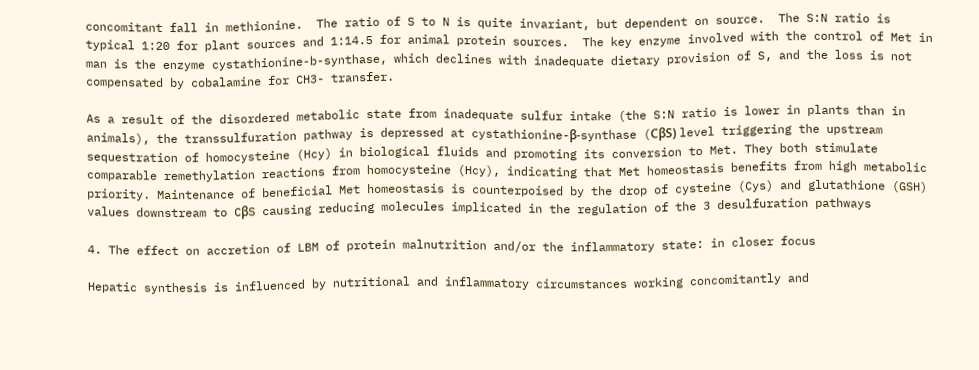concomitant fall in methionine.  The ratio of S to N is quite invariant, but dependent on source.  The S:N ratio is typical 1:20 for plant sources and 1:14.5 for animal protein sources.  The key enzyme involved with the control of Met in man is the enzyme cystathionine-b-synthase, which declines with inadequate dietary provision of S, and the loss is not compensated by cobalamine for CH3- transfer.

As a result of the disordered metabolic state from inadequate sulfur intake (the S:N ratio is lower in plants than in animals), the transsulfuration pathway is depressed at cystathionine-β-synthase (CβS) level triggering the upstream sequestration of homocysteine (Hcy) in biological fluids and promoting its conversion to Met. They both stimulate comparable remethylation reactions from homocysteine (Hcy), indicating that Met homeostasis benefits from high metabolic priority. Maintenance of beneficial Met homeostasis is counterpoised by the drop of cysteine (Cys) and glutathione (GSH) values downstream to CβS causing reducing molecules implicated in the regulation of the 3 desulfuration pathways

4. The effect on accretion of LBM of protein malnutrition and/or the inflammatory state: in closer focus

Hepatic synthesis is influenced by nutritional and inflammatory circumstances working concomitantly and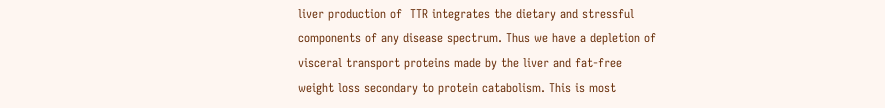liver production of  TTR integrates the dietary and stressful components of any disease spectrum. Thus we have a depletion of visceral transport proteins made by the liver and fat-free weight loss secondary to protein catabolism. This is most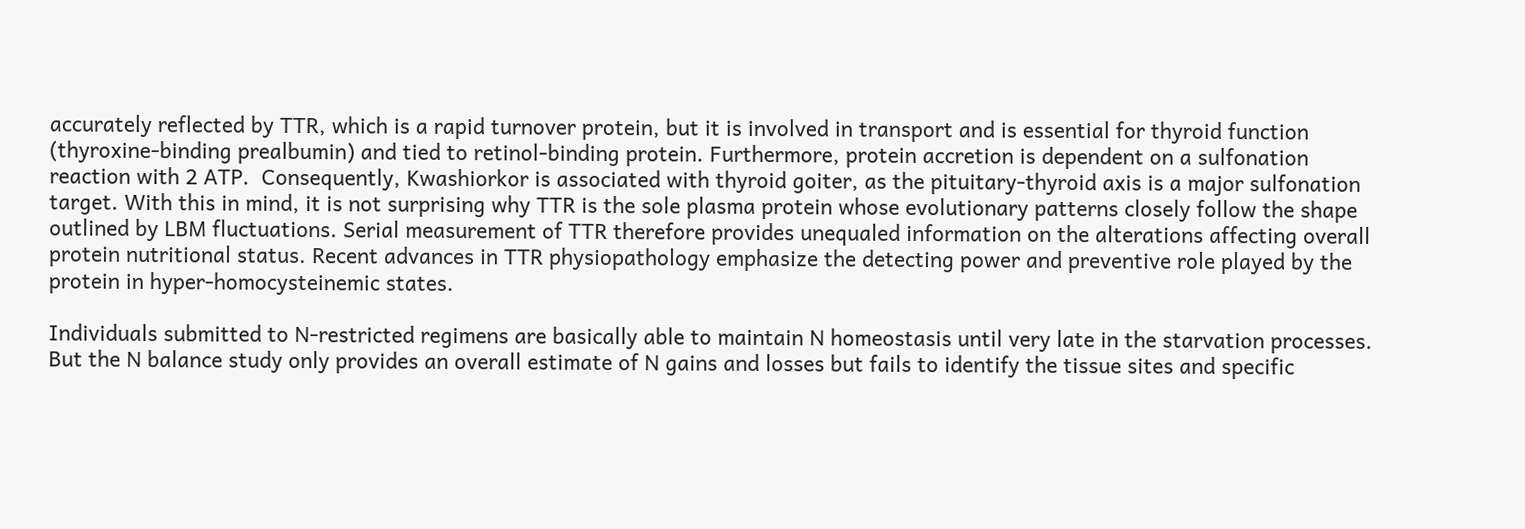accurately reflected by TTR, which is a rapid turnover protein, but it is involved in transport and is essential for thyroid function (thyroxine-binding prealbumin) and tied to retinol-binding protein. Furthermore, protein accretion is dependent on a sulfonation reaction with 2 ATP.  Consequently, Kwashiorkor is associated with thyroid goiter, as the pituitary-thyroid axis is a major sulfonation target. With this in mind, it is not surprising why TTR is the sole plasma protein whose evolutionary patterns closely follow the shape outlined by LBM fluctuations. Serial measurement of TTR therefore provides unequaled information on the alterations affecting overall protein nutritional status. Recent advances in TTR physiopathology emphasize the detecting power and preventive role played by the protein in hyper-homocysteinemic states.

Individuals submitted to N-restricted regimens are basically able to maintain N homeostasis until very late in the starvation processes. But the N balance study only provides an overall estimate of N gains and losses but fails to identify the tissue sites and specific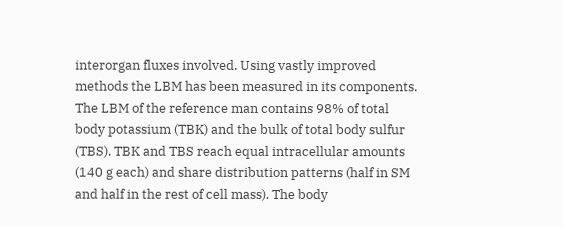interorgan fluxes involved. Using vastly improved methods the LBM has been measured in its components. The LBM of the reference man contains 98% of total body potassium (TBK) and the bulk of total body sulfur (TBS). TBK and TBS reach equal intracellular amounts (140 g each) and share distribution patterns (half in SM and half in the rest of cell mass). The body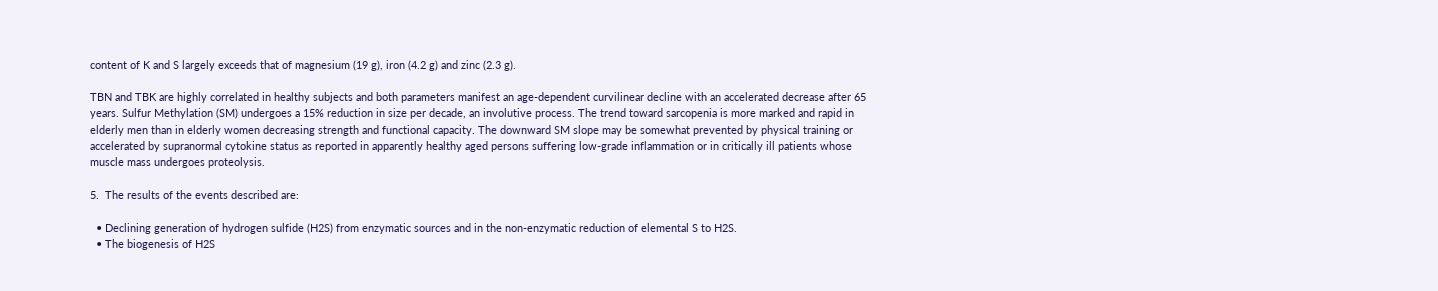content of K and S largely exceeds that of magnesium (19 g), iron (4.2 g) and zinc (2.3 g).

TBN and TBK are highly correlated in healthy subjects and both parameters manifest an age-dependent curvilinear decline with an accelerated decrease after 65 years. Sulfur Methylation (SM) undergoes a 15% reduction in size per decade, an involutive process. The trend toward sarcopenia is more marked and rapid in elderly men than in elderly women decreasing strength and functional capacity. The downward SM slope may be somewhat prevented by physical training or accelerated by supranormal cytokine status as reported in apparently healthy aged persons suffering low-grade inflammation or in critically ill patients whose muscle mass undergoes proteolysis.

5.  The results of the events described are:

  • Declining generation of hydrogen sulfide (H2S) from enzymatic sources and in the non-enzymatic reduction of elemental S to H2S.
  • The biogenesis of H2S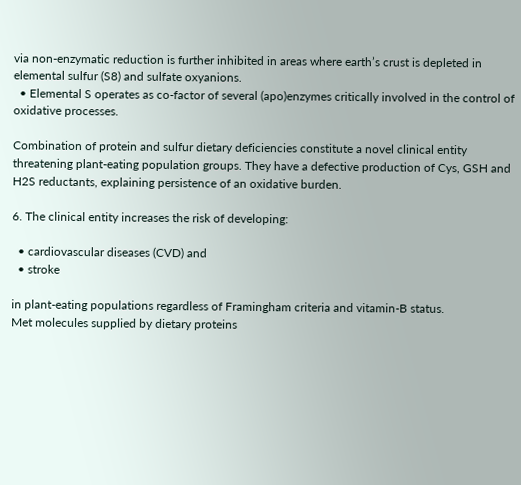via non-enzymatic reduction is further inhibited in areas where earth’s crust is depleted in elemental sulfur (S8) and sulfate oxyanions.
  • Elemental S operates as co-factor of several (apo)enzymes critically involved in the control of oxidative processes.

Combination of protein and sulfur dietary deficiencies constitute a novel clinical entity threatening plant-eating population groups. They have a defective production of Cys, GSH and H2S reductants, explaining persistence of an oxidative burden.

6. The clinical entity increases the risk of developing:

  • cardiovascular diseases (CVD) and
  • stroke

in plant-eating populations regardless of Framingham criteria and vitamin-B status.
Met molecules supplied by dietary proteins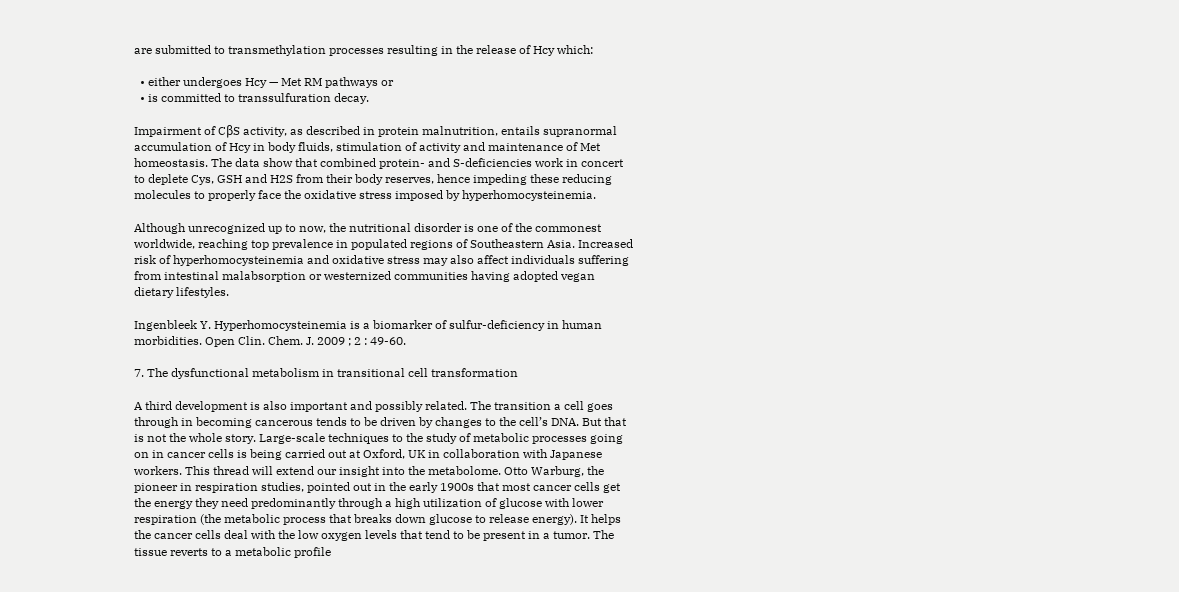are submitted to transmethylation processes resulting in the release of Hcy which:

  • either undergoes Hcy — Met RM pathways or
  • is committed to transsulfuration decay.

Impairment of CβS activity, as described in protein malnutrition, entails supranormal accumulation of Hcy in body fluids, stimulation of activity and maintenance of Met homeostasis. The data show that combined protein- and S-deficiencies work in concert to deplete Cys, GSH and H2S from their body reserves, hence impeding these reducing molecules to properly face the oxidative stress imposed by hyperhomocysteinemia.

Although unrecognized up to now, the nutritional disorder is one of the commonest worldwide, reaching top prevalence in populated regions of Southeastern Asia. Increased risk of hyperhomocysteinemia and oxidative stress may also affect individuals suffering from intestinal malabsorption or westernized communities having adopted vegan dietary lifestyles.

Ingenbleek Y. Hyperhomocysteinemia is a biomarker of sulfur-deficiency in human morbidities. Open Clin. Chem. J. 2009 ; 2 : 49-60.

7. The dysfunctional metabolism in transitional cell transformation

A third development is also important and possibly related. The transition a cell goes through in becoming cancerous tends to be driven by changes to the cell’s DNA. But that is not the whole story. Large-scale techniques to the study of metabolic processes going on in cancer cells is being carried out at Oxford, UK in collaboration with Japanese workers. This thread will extend our insight into the metabolome. Otto Warburg, the pioneer in respiration studies, pointed out in the early 1900s that most cancer cells get the energy they need predominantly through a high utilization of glucose with lower respiration (the metabolic process that breaks down glucose to release energy). It helps the cancer cells deal with the low oxygen levels that tend to be present in a tumor. The tissue reverts to a metabolic profile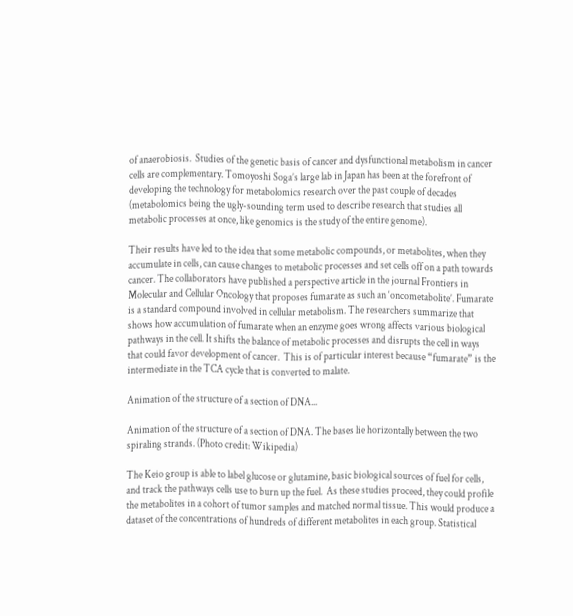of anaerobiosis.  Studies of the genetic basis of cancer and dysfunctional metabolism in cancer cells are complementary. Tomoyoshi Soga’s large lab in Japan has been at the forefront of developing the technology for metabolomics research over the past couple of decades (metabolomics being the ugly-sounding term used to describe research that studies all metabolic processes at once, like genomics is the study of the entire genome).

Their results have led to the idea that some metabolic compounds, or metabolites, when they accumulate in cells, can cause changes to metabolic processes and set cells off on a path towards cancer. The collaborators have published a perspective article in the journal Frontiers in Molecular and Cellular Oncology that proposes fumarate as such an ‘oncometabolite’. Fumarate is a standard compound involved in cellular metabolism. The researchers summarize that shows how accumulation of fumarate when an enzyme goes wrong affects various biological pathways in the cell. It shifts the balance of metabolic processes and disrupts the cell in ways that could favor development of cancer.  This is of particular interest because “fumarate” is the intermediate in the TCA cycle that is converted to malate.

Animation of the structure of a section of DNA...

Animation of the structure of a section of DNA. The bases lie horizontally between the two spiraling strands. (Photo credit: Wikipedia)

The Keio group is able to label glucose or glutamine, basic biological sources of fuel for cells, and track the pathways cells use to burn up the fuel.  As these studies proceed, they could profile the metabolites in a cohort of tumor samples and matched normal tissue. This would produce a dataset of the concentrations of hundreds of different metabolites in each group. Statistical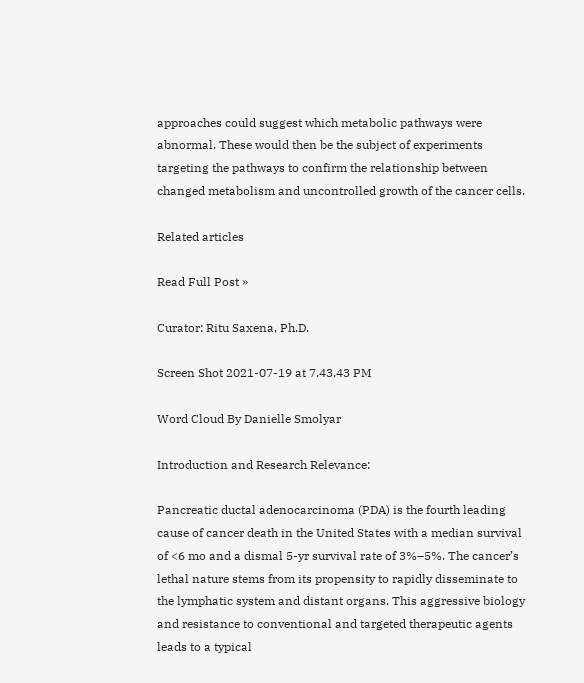approaches could suggest which metabolic pathways were abnormal. These would then be the subject of experiments targeting the pathways to confirm the relationship between changed metabolism and uncontrolled growth of the cancer cells.

Related articles

Read Full Post »

Curator: Ritu Saxena, Ph.D.

Screen Shot 2021-07-19 at 7.43.43 PM

Word Cloud By Danielle Smolyar

Introduction and Research Relevance:

Pancreatic ductal adenocarcinoma (PDA) is the fourth leading cause of cancer death in the United States with a median survival of <6 mo and a dismal 5-yr survival rate of 3%–5%. The cancer’s lethal nature stems from its propensity to rapidly disseminate to the lymphatic system and distant organs. This aggressive biology and resistance to conventional and targeted therapeutic agents leads to a typical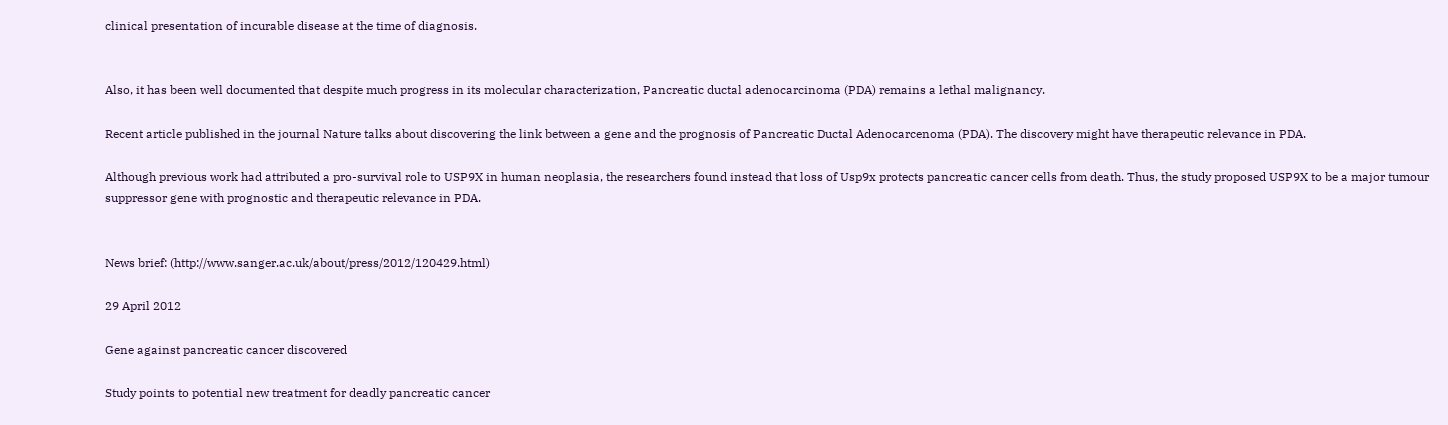clinical presentation of incurable disease at the time of diagnosis.


Also, it has been well documented that despite much progress in its molecular characterization, Pancreatic ductal adenocarcinoma (PDA) remains a lethal malignancy.

Recent article published in the journal Nature talks about discovering the link between a gene and the prognosis of Pancreatic Ductal Adenocarcenoma (PDA). The discovery might have therapeutic relevance in PDA.

Although previous work had attributed a pro-survival role to USP9X in human neoplasia, the researchers found instead that loss of Usp9x protects pancreatic cancer cells from death. Thus, the study proposed USP9X to be a major tumour suppressor gene with prognostic and therapeutic relevance in PDA.


News brief: (http://www.sanger.ac.uk/about/press/2012/120429.html)

29 April 2012

Gene against pancreatic cancer discovered

Study points to potential new treatment for deadly pancreatic cancer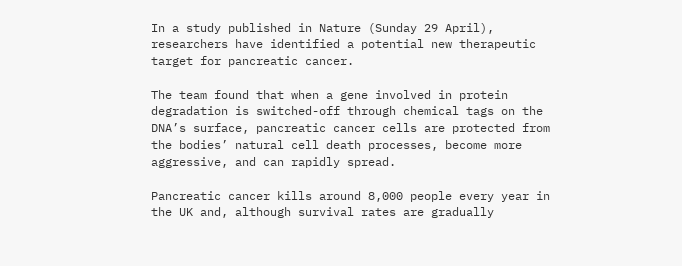In a study published in Nature (Sunday 29 April), researchers have identified a potential new therapeutic target for pancreatic cancer.

The team found that when a gene involved in protein degradation is switched-off through chemical tags on the DNA’s surface, pancreatic cancer cells are protected from the bodies’ natural cell death processes, become more aggressive, and can rapidly spread.

Pancreatic cancer kills around 8,000 people every year in the UK and, although survival rates are gradually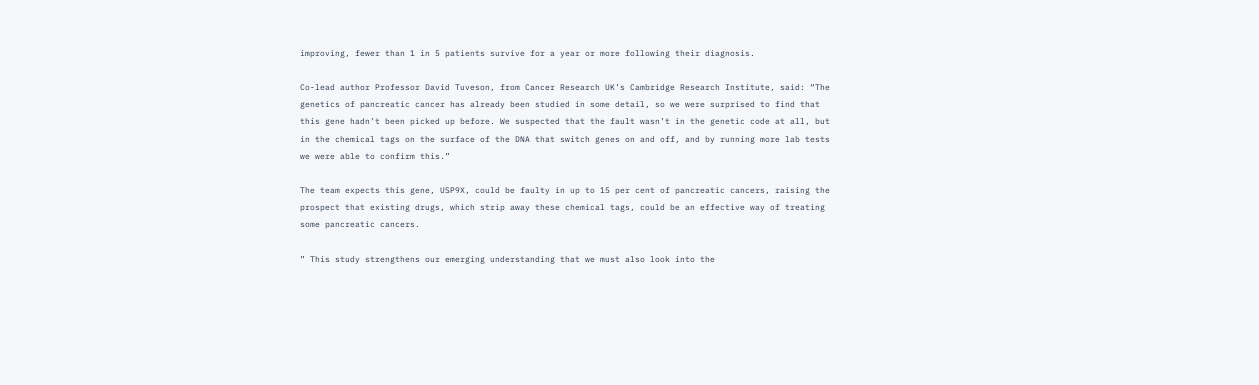improving, fewer than 1 in 5 patients survive for a year or more following their diagnosis.

Co-lead author Professor David Tuveson, from Cancer Research UK’s Cambridge Research Institute, said: “The genetics of pancreatic cancer has already been studied in some detail, so we were surprised to find that this gene hadn’t been picked up before. We suspected that the fault wasn’t in the genetic code at all, but in the chemical tags on the surface of the DNA that switch genes on and off, and by running more lab tests we were able to confirm this.”

The team expects this gene, USP9X, could be faulty in up to 15 per cent of pancreatic cancers, raising the prospect that existing drugs, which strip away these chemical tags, could be an effective way of treating some pancreatic cancers.

” This study strengthens our emerging understanding that we must also look into the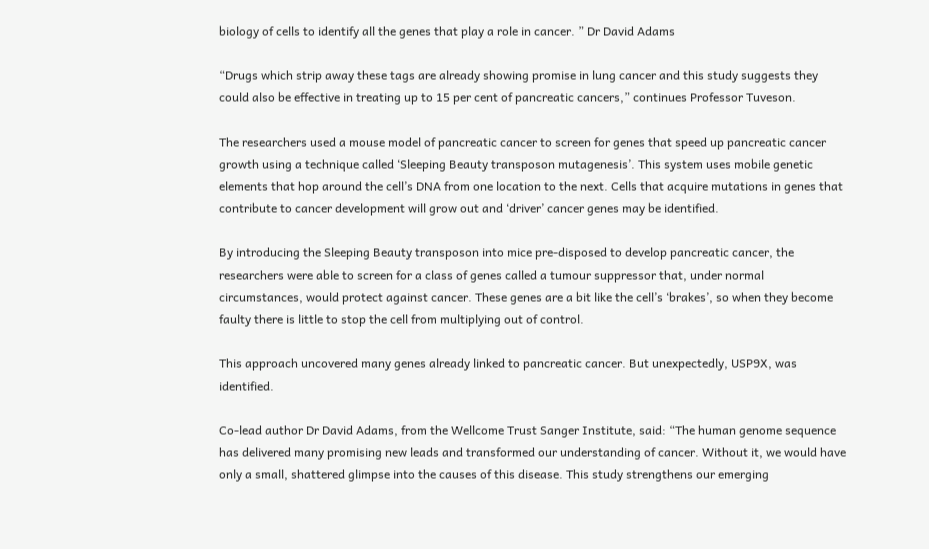biology of cells to identify all the genes that play a role in cancer. ” Dr David Adams

“Drugs which strip away these tags are already showing promise in lung cancer and this study suggests they could also be effective in treating up to 15 per cent of pancreatic cancers,” continues Professor Tuveson.

The researchers used a mouse model of pancreatic cancer to screen for genes that speed up pancreatic cancer growth using a technique called ‘Sleeping Beauty transposon mutagenesis’. This system uses mobile genetic elements that hop around the cell’s DNA from one location to the next. Cells that acquire mutations in genes that contribute to cancer development will grow out and ‘driver’ cancer genes may be identified.

By introducing the Sleeping Beauty transposon into mice pre-disposed to develop pancreatic cancer, the researchers were able to screen for a class of genes called a tumour suppressor that, under normal circumstances, would protect against cancer. These genes are a bit like the cell’s ‘brakes’, so when they become faulty there is little to stop the cell from multiplying out of control.

This approach uncovered many genes already linked to pancreatic cancer. But unexpectedly, USP9X, was identified.

Co-lead author Dr David Adams, from the Wellcome Trust Sanger Institute, said: “The human genome sequence has delivered many promising new leads and transformed our understanding of cancer. Without it, we would have only a small, shattered glimpse into the causes of this disease. This study strengthens our emerging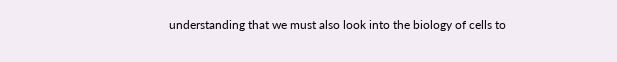understanding that we must also look into the biology of cells to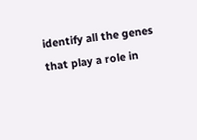identify all the genes that play a role in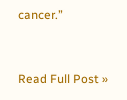cancer.”


Read Full Post »